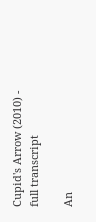Cupid's Arrow (2010) - full transcript

An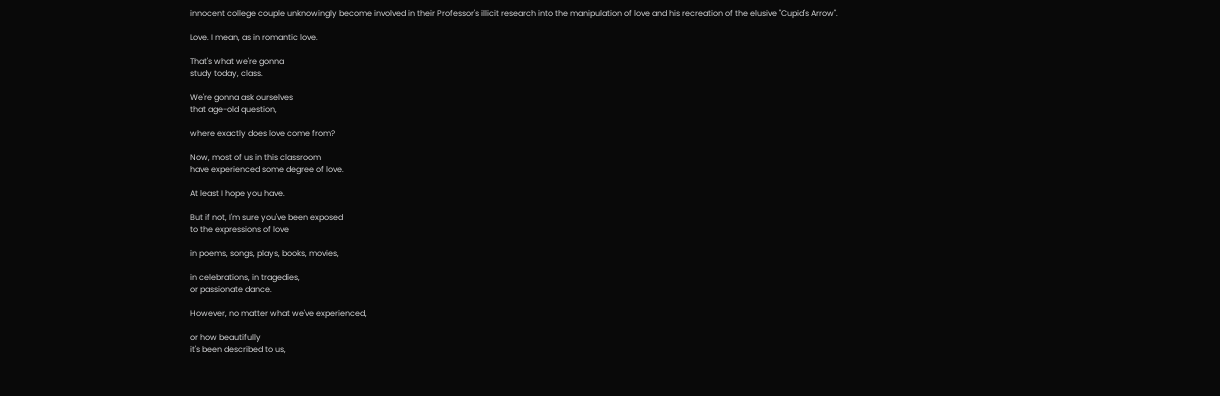innocent college couple unknowingly become involved in their Professor's illicit research into the manipulation of love and his recreation of the elusive "Cupid's Arrow".

Love. I mean, as in romantic love.

That's what we're gonna
study today, class.

We're gonna ask ourselves
that age-old question,

where exactly does love come from?

Now, most of us in this classroom
have experienced some degree of love.

At least I hope you have.

But if not, I'm sure you've been exposed
to the expressions of love

in poems, songs, plays, books, movies,

in celebrations, in tragedies,
or passionate dance.

However, no matter what we've experienced,

or how beautifully
it's been described to us,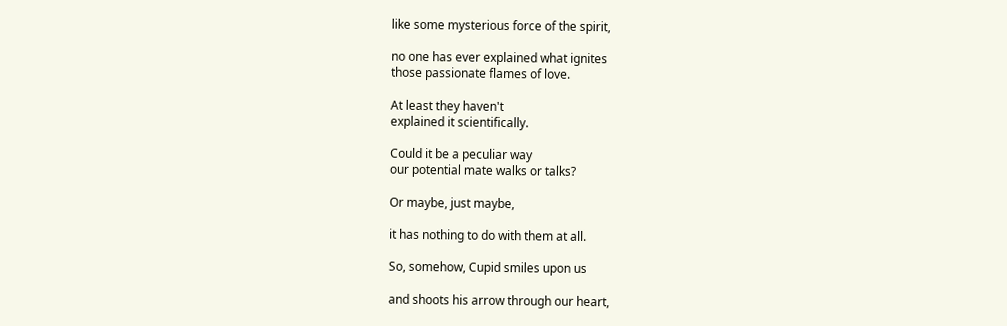like some mysterious force of the spirit,

no one has ever explained what ignites
those passionate flames of love.

At least they haven't
explained it scientifically.

Could it be a peculiar way
our potential mate walks or talks?

Or maybe, just maybe,

it has nothing to do with them at all.

So, somehow, Cupid smiles upon us

and shoots his arrow through our heart,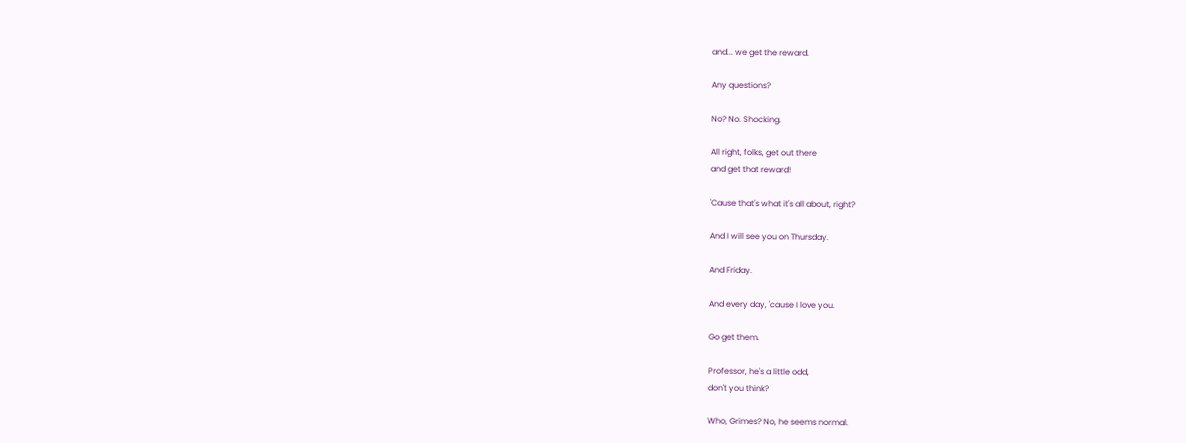and... we get the reward.

Any questions?

No? No. Shocking.

All right, folks, get out there
and get that reward!

'Cause that's what it's all about, right?

And I will see you on Thursday.

And Friday.

And every day, 'cause I love you.

Go get them.

Professor, he's a little odd,
don't you think?

Who, Grimes? No, he seems normal.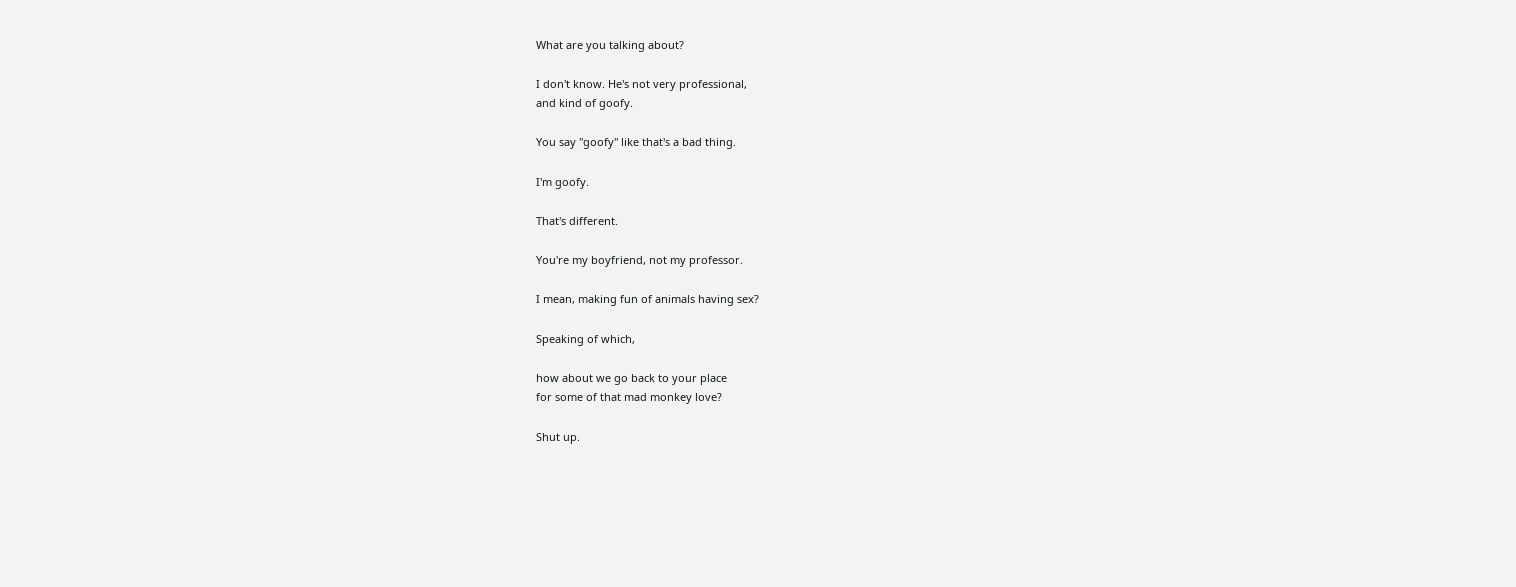What are you talking about?

I don't know. He's not very professional,
and kind of goofy.

You say "goofy" like that's a bad thing.

I'm goofy.

That's different.

You're my boyfriend, not my professor.

I mean, making fun of animals having sex?

Speaking of which,

how about we go back to your place
for some of that mad monkey love?

Shut up.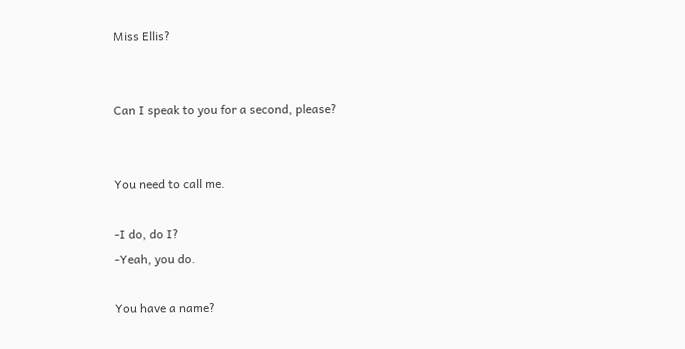Miss Ellis?


Can I speak to you for a second, please?


You need to call me.

-I do, do I?
-Yeah, you do.

You have a name?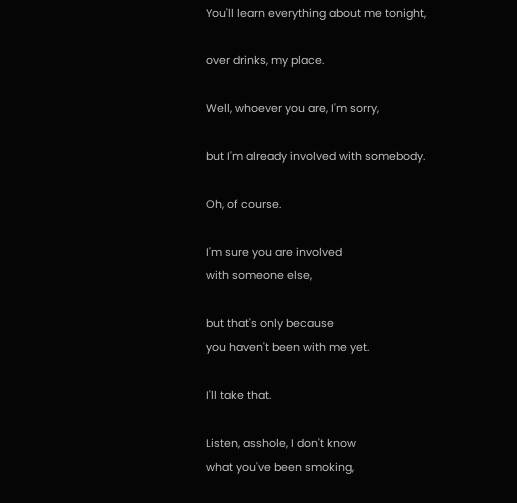You'll learn everything about me tonight,

over drinks, my place.

Well, whoever you are, I'm sorry,

but I'm already involved with somebody.

Oh, of course.

I'm sure you are involved
with someone else,

but that's only because
you haven't been with me yet.

I'll take that.

Listen, asshole, I don't know
what you've been smoking,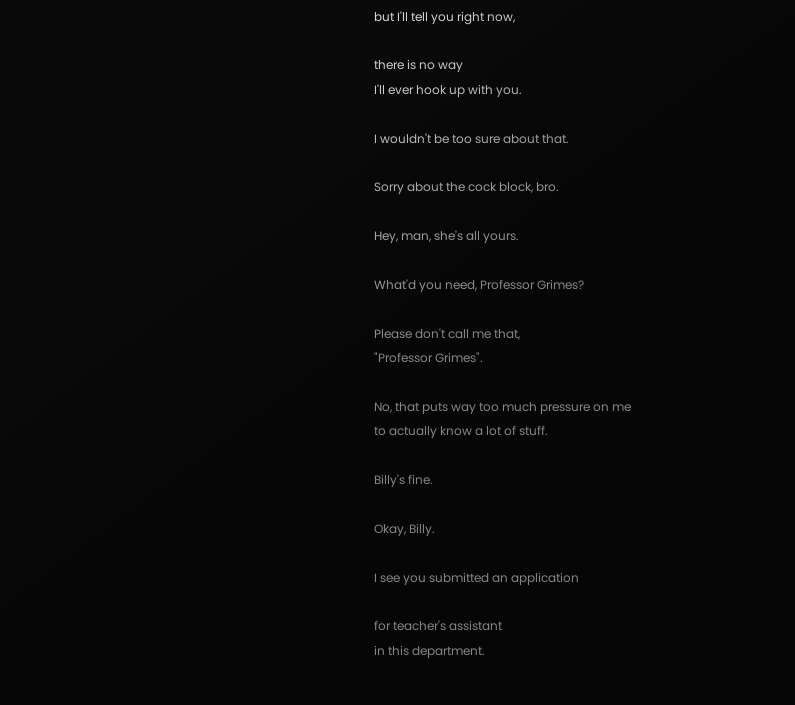but I'll tell you right now,

there is no way
I'll ever hook up with you.

I wouldn't be too sure about that.

Sorry about the cock block, bro.

Hey, man, she's all yours.

What'd you need, Professor Grimes?

Please don't call me that,
"Professor Grimes".

No, that puts way too much pressure on me
to actually know a lot of stuff.

Billy's fine.

Okay, Billy.

I see you submitted an application

for teacher's assistant
in this department.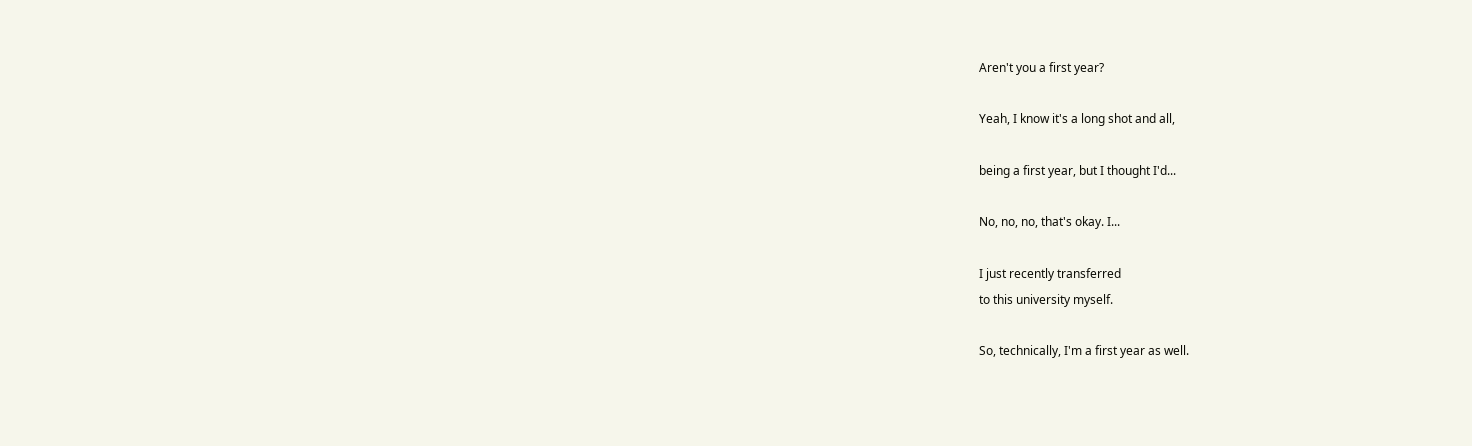Aren't you a first year?

Yeah, I know it's a long shot and all,

being a first year, but I thought I'd...

No, no, no, that's okay. I...

I just recently transferred
to this university myself.

So, technically, I'm a first year as well.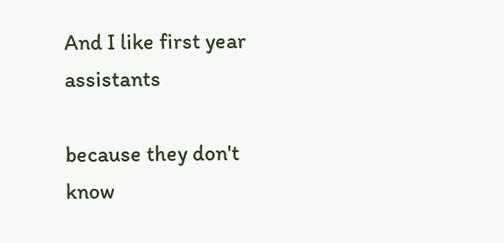And I like first year assistants

because they don't know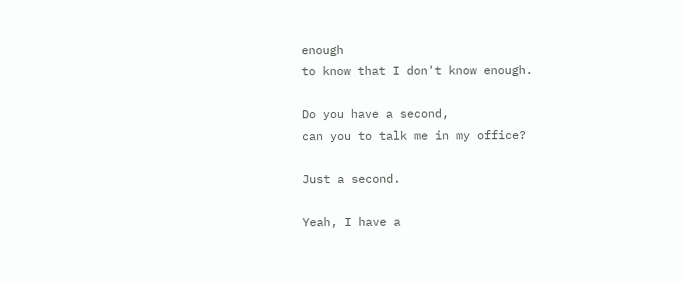enough
to know that I don't know enough.

Do you have a second,
can you to talk me in my office?

Just a second.

Yeah, I have a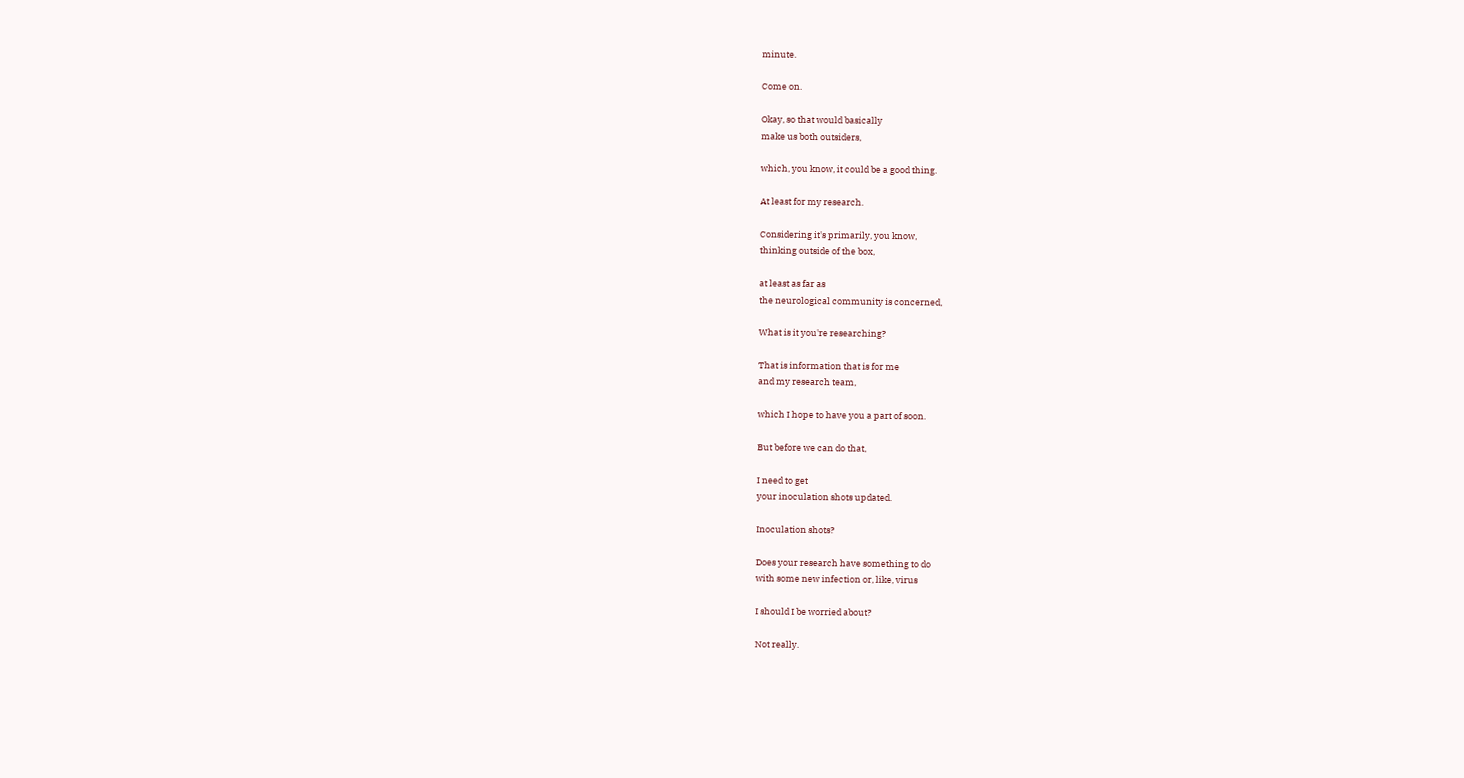minute.

Come on.

Okay, so that would basically
make us both outsiders,

which, you know, it could be a good thing.

At least for my research.

Considering it's primarily, you know,
thinking outside of the box,

at least as far as
the neurological community is concerned,

What is it you're researching?

That is information that is for me
and my research team,

which I hope to have you a part of soon.

But before we can do that,

I need to get
your inoculation shots updated.

Inoculation shots?

Does your research have something to do
with some new infection or, like, virus

I should I be worried about?

Not really.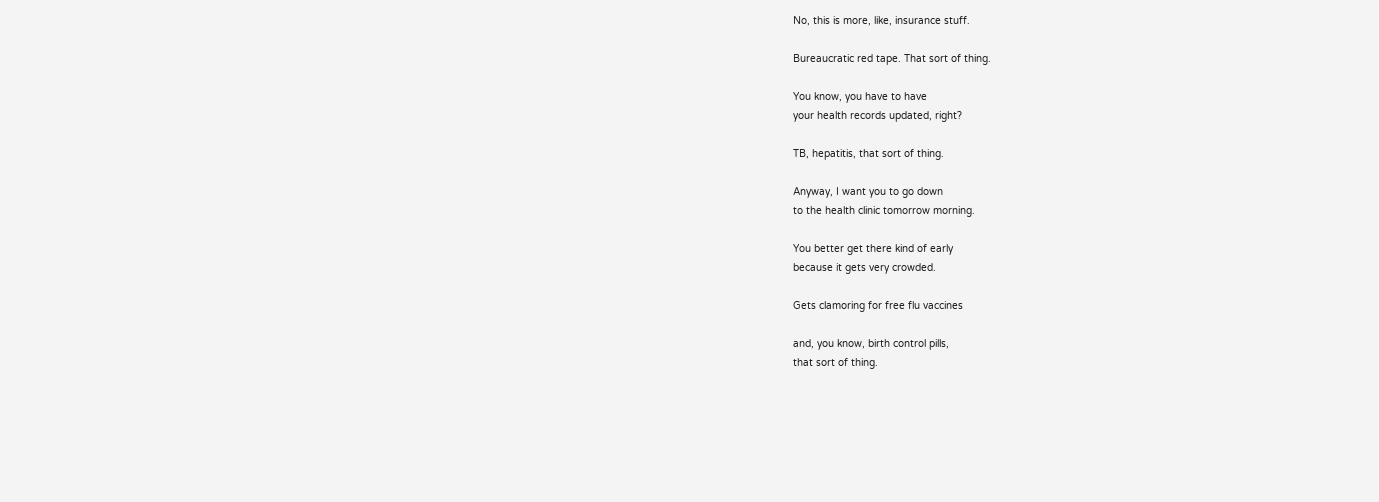No, this is more, like, insurance stuff.

Bureaucratic red tape. That sort of thing.

You know, you have to have
your health records updated, right?

TB, hepatitis, that sort of thing.

Anyway, I want you to go down
to the health clinic tomorrow morning.

You better get there kind of early
because it gets very crowded.

Gets clamoring for free flu vaccines

and, you know, birth control pills,
that sort of thing.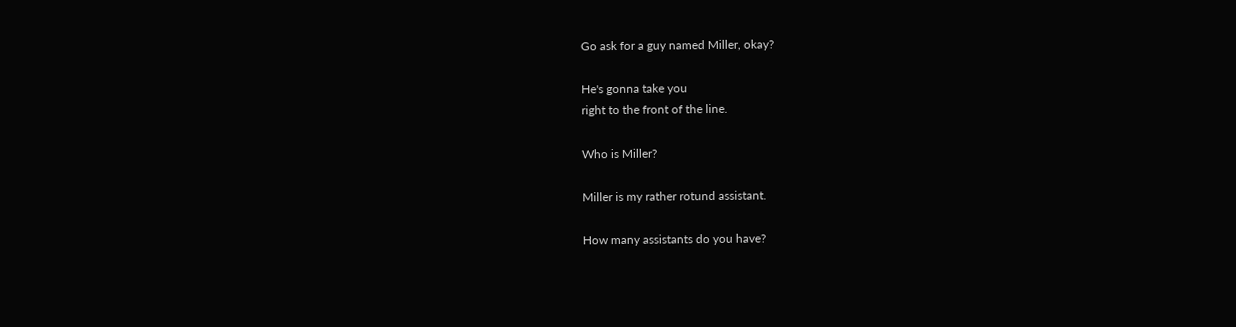Go ask for a guy named Miller, okay?

He's gonna take you
right to the front of the line.

Who is Miller?

Miller is my rather rotund assistant.

How many assistants do you have?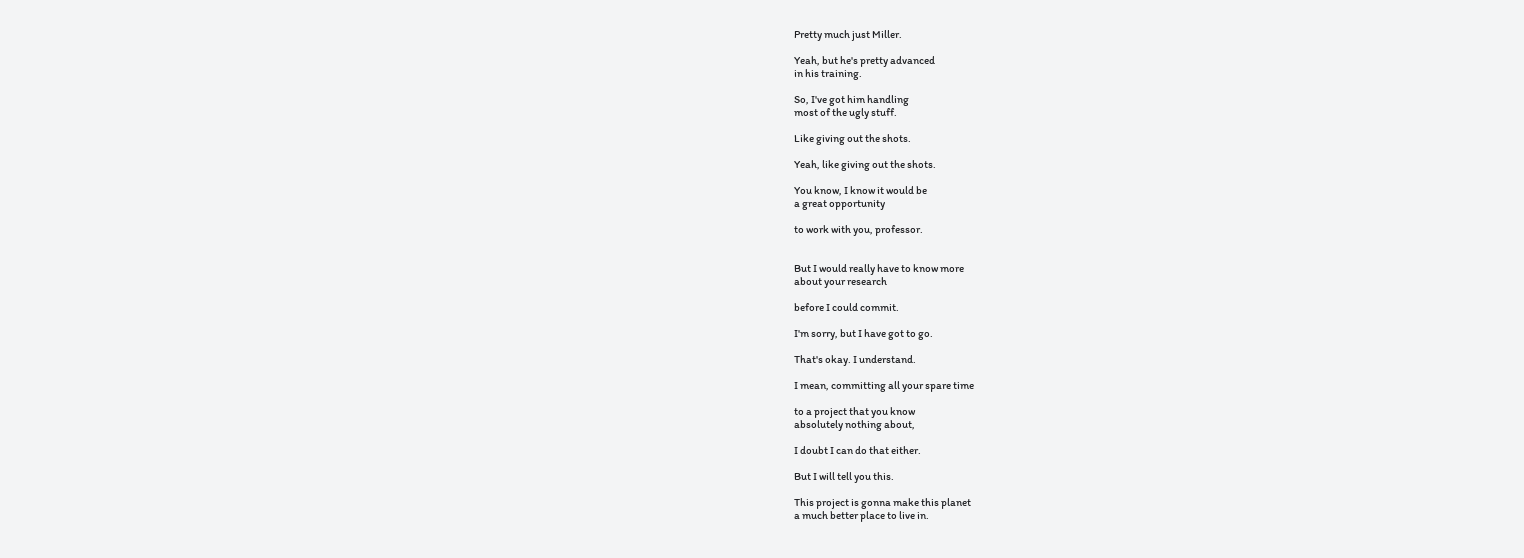Pretty much just Miller.

Yeah, but he's pretty advanced
in his training.

So, I've got him handling
most of the ugly stuff.

Like giving out the shots.

Yeah, like giving out the shots.

You know, I know it would be
a great opportunity

to work with you, professor.


But I would really have to know more
about your research

before I could commit.

I'm sorry, but I have got to go.

That's okay. I understand.

I mean, committing all your spare time

to a project that you know
absolutely nothing about,

I doubt I can do that either.

But I will tell you this.

This project is gonna make this planet
a much better place to live in.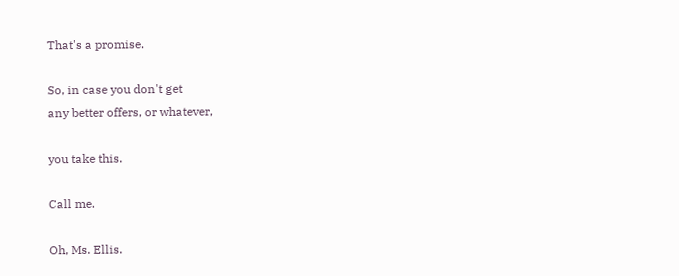That's a promise.

So, in case you don't get
any better offers, or whatever,

you take this.

Call me.

Oh, Ms. Ellis.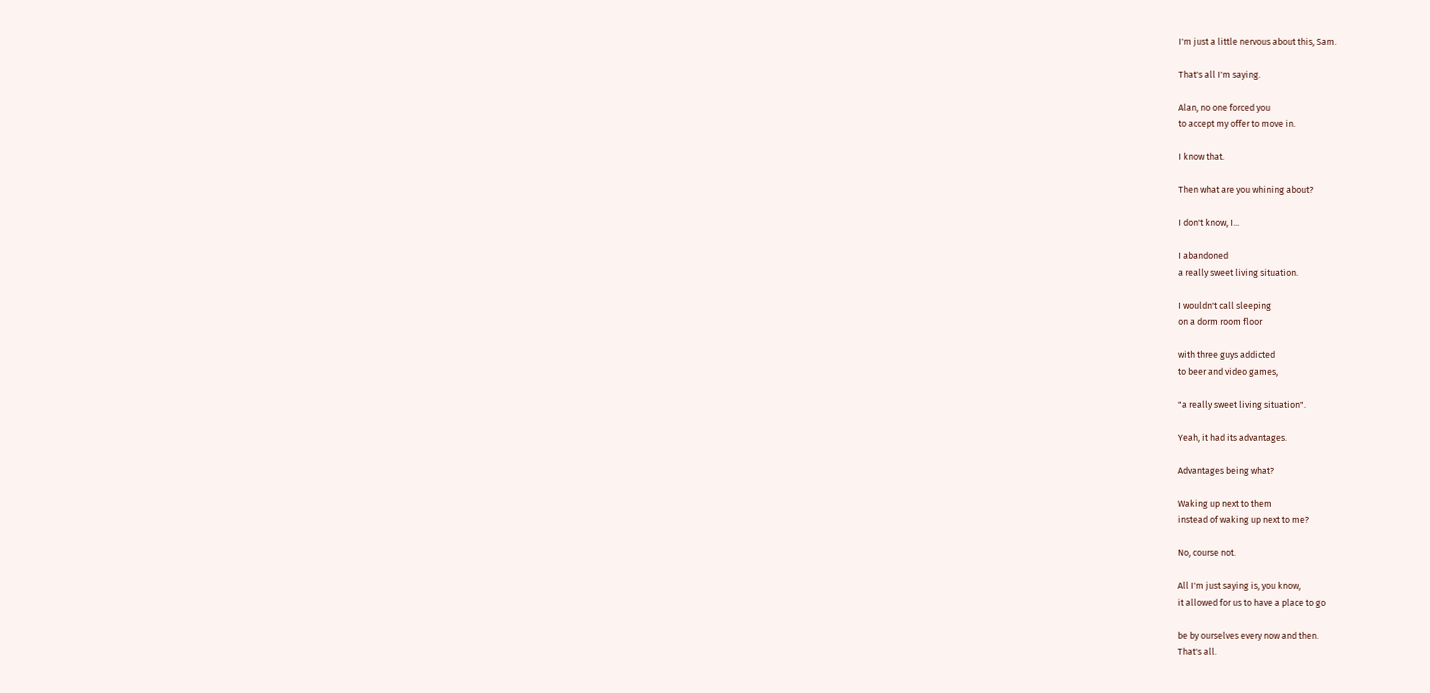I'm just a little nervous about this, Sam.

That's all I'm saying.

Alan, no one forced you
to accept my offer to move in.

I know that.

Then what are you whining about?

I don't know, I...

I abandoned
a really sweet living situation.

I wouldn't call sleeping
on a dorm room floor

with three guys addicted
to beer and video games,

"a really sweet living situation".

Yeah, it had its advantages.

Advantages being what?

Waking up next to them
instead of waking up next to me?

No, course not.

All I'm just saying is, you know,
it allowed for us to have a place to go

be by ourselves every now and then.
That's all.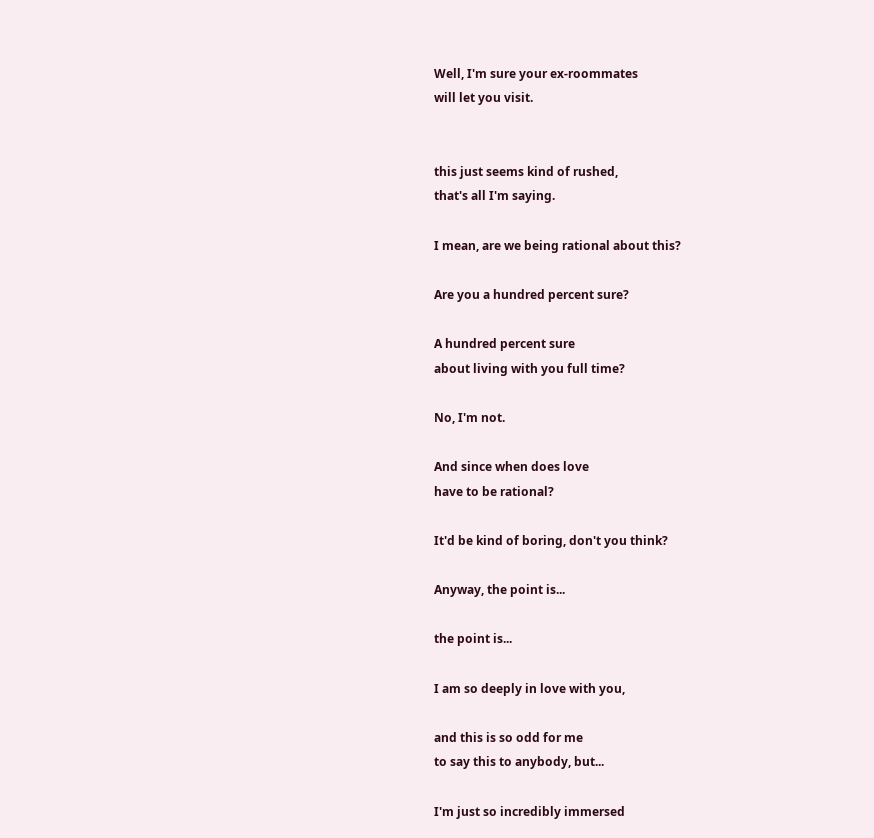Well, I'm sure your ex-roommates
will let you visit.


this just seems kind of rushed,
that's all I'm saying.

I mean, are we being rational about this?

Are you a hundred percent sure?

A hundred percent sure
about living with you full time?

No, I'm not.

And since when does love
have to be rational?

It'd be kind of boring, don't you think?

Anyway, the point is...

the point is...

I am so deeply in love with you,

and this is so odd for me
to say this to anybody, but...

I'm just so incredibly immersed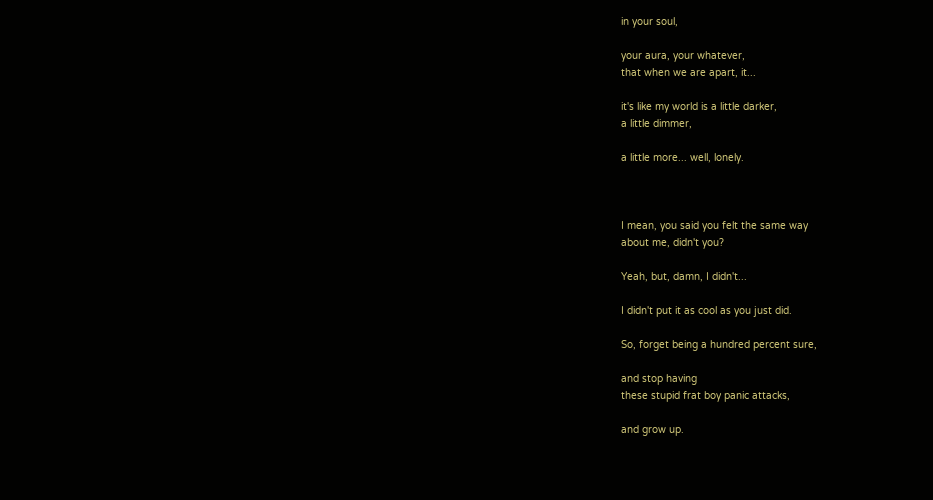in your soul,

your aura, your whatever,
that when we are apart, it...

it's like my world is a little darker,
a little dimmer,

a little more... well, lonely.



I mean, you said you felt the same way
about me, didn't you?

Yeah, but, damn, I didn't...

I didn't put it as cool as you just did.

So, forget being a hundred percent sure,

and stop having
these stupid frat boy panic attacks,

and grow up.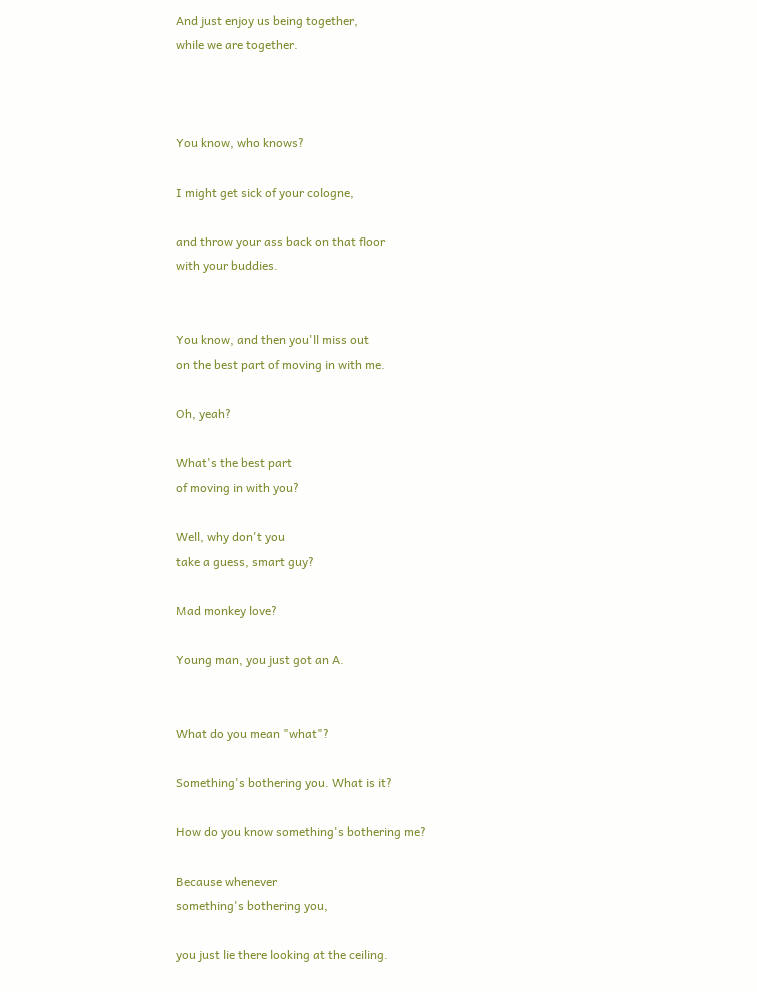And just enjoy us being together,
while we are together.



You know, who knows?

I might get sick of your cologne,

and throw your ass back on that floor
with your buddies.


You know, and then you'll miss out
on the best part of moving in with me.

Oh, yeah?

What's the best part
of moving in with you?

Well, why don't you
take a guess, smart guy?

Mad monkey love?

Young man, you just got an A.


What do you mean "what"?

Something's bothering you. What is it?

How do you know something's bothering me?

Because whenever
something's bothering you,

you just lie there looking at the ceiling.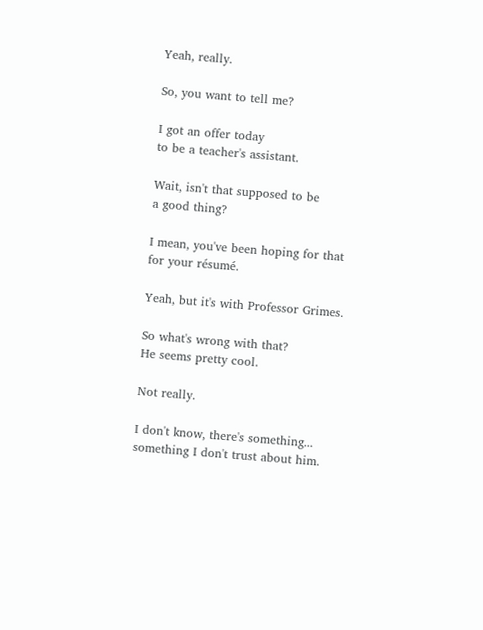Yeah, really.

So, you want to tell me?

I got an offer today
to be a teacher's assistant.

Wait, isn't that supposed to be
a good thing?

I mean, you've been hoping for that
for your résumé.

Yeah, but it's with Professor Grimes.

So what's wrong with that?
He seems pretty cool.

Not really.

I don't know, there's something...
something I don't trust about him.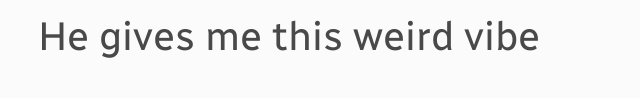He gives me this weird vibe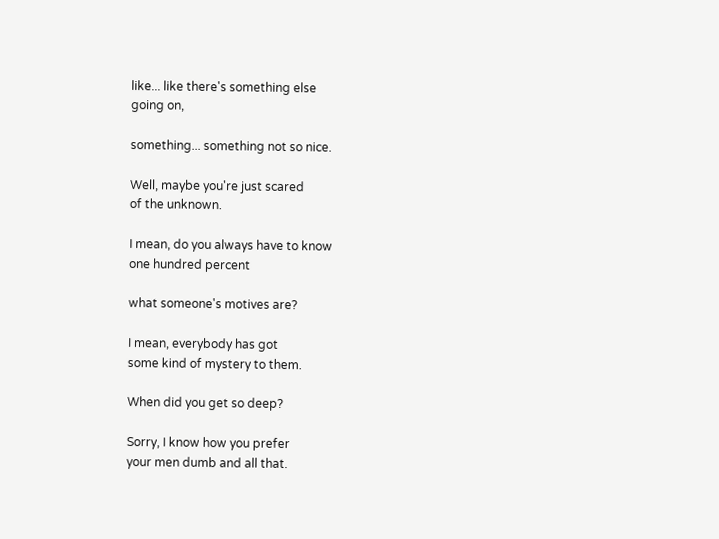like... like there's something else
going on,

something... something not so nice.

Well, maybe you're just scared
of the unknown.

I mean, do you always have to know
one hundred percent

what someone's motives are?

I mean, everybody has got
some kind of mystery to them.

When did you get so deep?

Sorry, I know how you prefer
your men dumb and all that.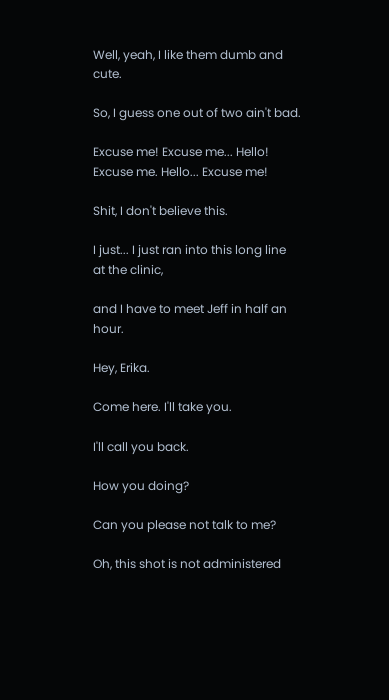Well, yeah, I like them dumb and cute.

So, I guess one out of two ain't bad.

Excuse me! Excuse me... Hello!
Excuse me. Hello... Excuse me!

Shit, I don't believe this.

I just... I just ran into this long line
at the clinic,

and I have to meet Jeff in half an hour.

Hey, Erika.

Come here. I'll take you.

I'll call you back.

How you doing?

Can you please not talk to me?

Oh, this shot is not administered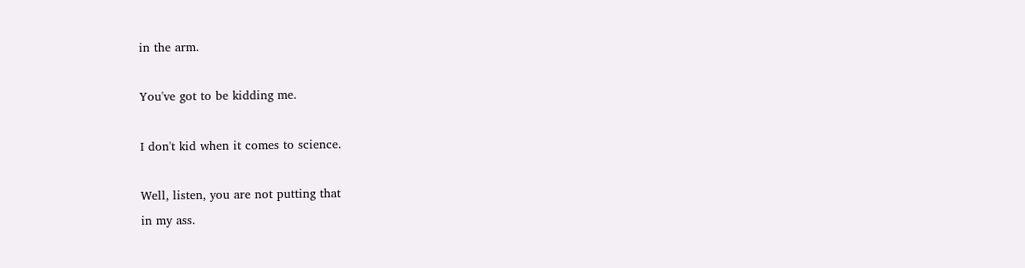in the arm.

You've got to be kidding me.

I don't kid when it comes to science.

Well, listen, you are not putting that
in my ass.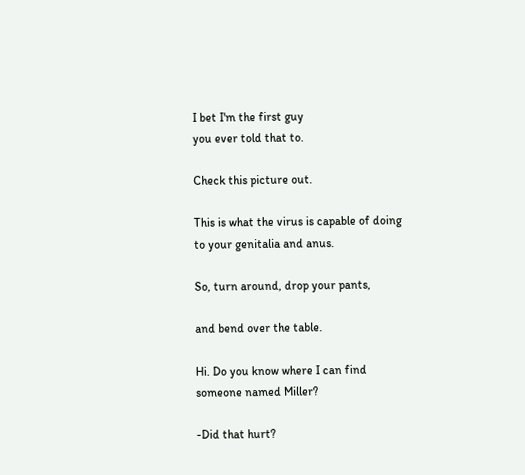I bet I'm the first guy
you ever told that to.

Check this picture out.

This is what the virus is capable of doing
to your genitalia and anus.

So, turn around, drop your pants,

and bend over the table.

Hi. Do you know where I can find
someone named Miller?

-Did that hurt?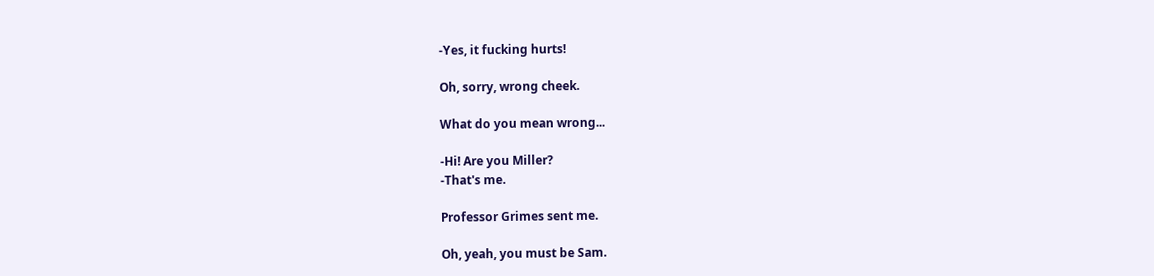-Yes, it fucking hurts!

Oh, sorry, wrong cheek.

What do you mean wrong...

-Hi! Are you Miller?
-That's me.

Professor Grimes sent me.

Oh, yeah, you must be Sam.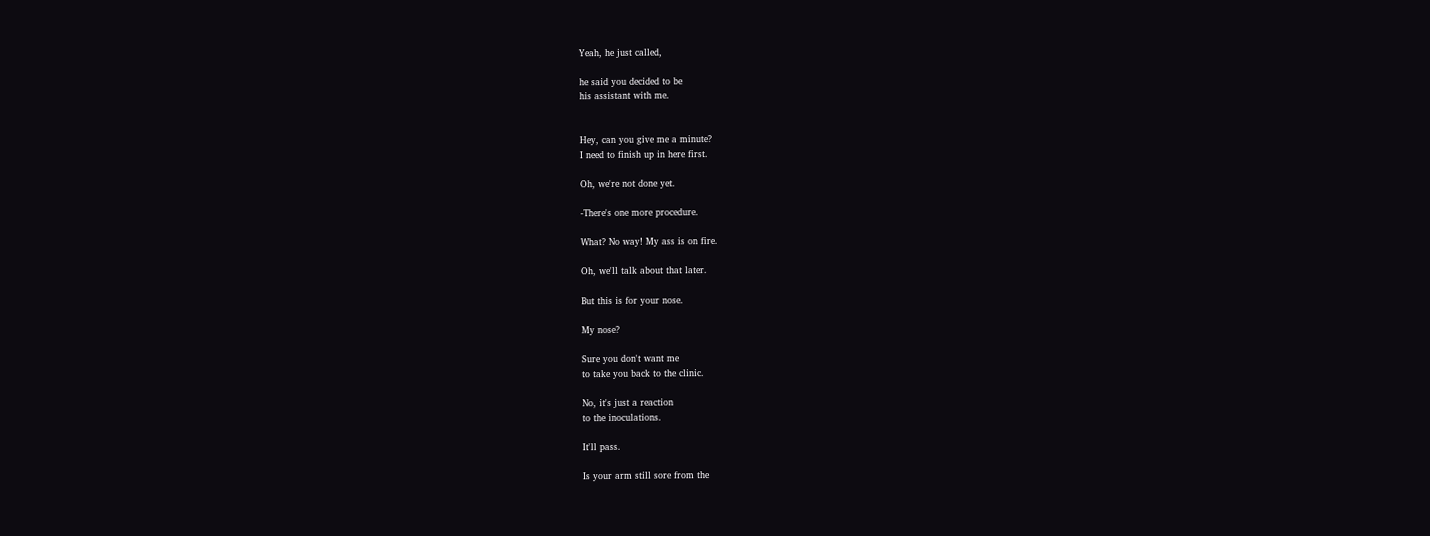Yeah, he just called,

he said you decided to be
his assistant with me.


Hey, can you give me a minute?
I need to finish up in here first.

Oh, we're not done yet.

-There's one more procedure.

What? No way! My ass is on fire.

Oh, we'll talk about that later.

But this is for your nose.

My nose?

Sure you don't want me
to take you back to the clinic.

No, it's just a reaction
to the inoculations.

It'll pass.

Is your arm still sore from the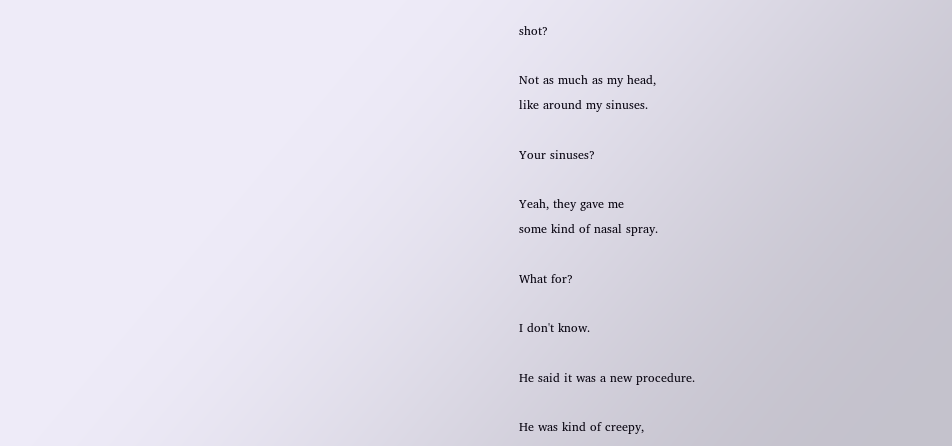shot?

Not as much as my head,
like around my sinuses.

Your sinuses?

Yeah, they gave me
some kind of nasal spray.

What for?

I don't know.

He said it was a new procedure.

He was kind of creepy,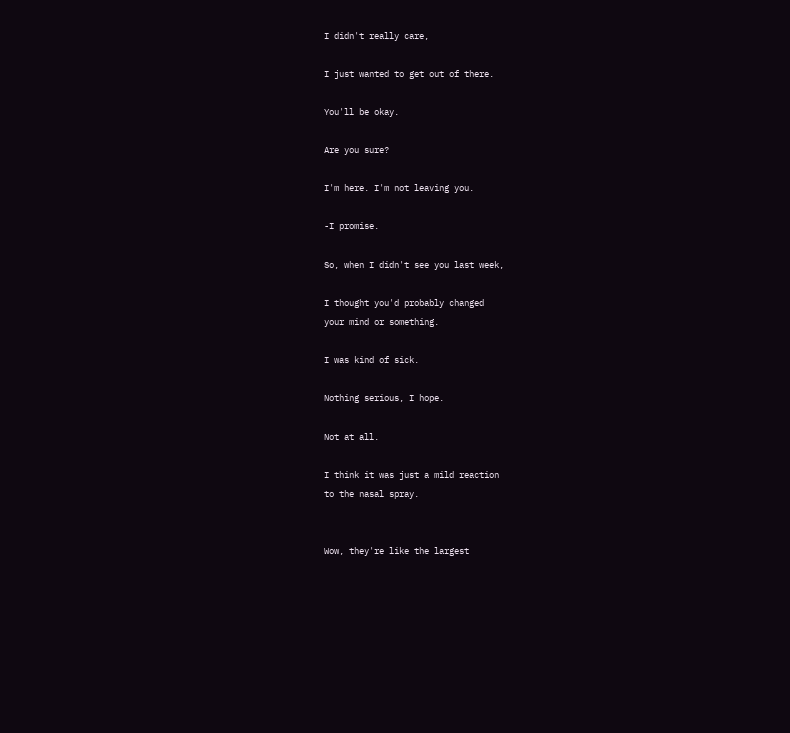I didn't really care,

I just wanted to get out of there.

You'll be okay.

Are you sure?

I'm here. I'm not leaving you.

-I promise.

So, when I didn't see you last week,

I thought you'd probably changed
your mind or something.

I was kind of sick.

Nothing serious, I hope.

Not at all.

I think it was just a mild reaction
to the nasal spray.


Wow, they're like the largest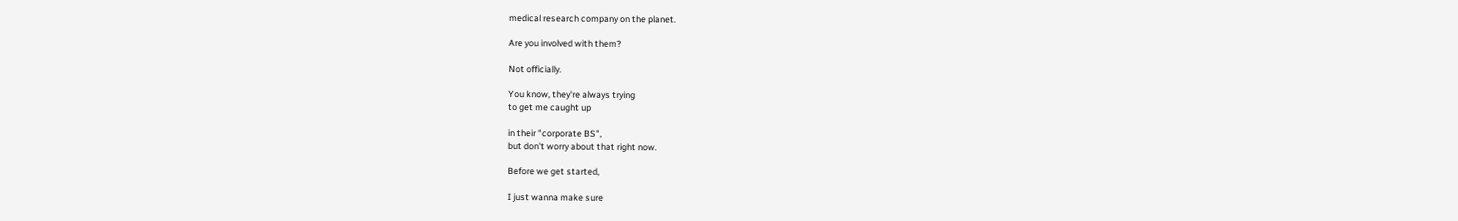medical research company on the planet.

Are you involved with them?

Not officially.

You know, they're always trying
to get me caught up

in their "corporate BS",
but don't worry about that right now.

Before we get started,

I just wanna make sure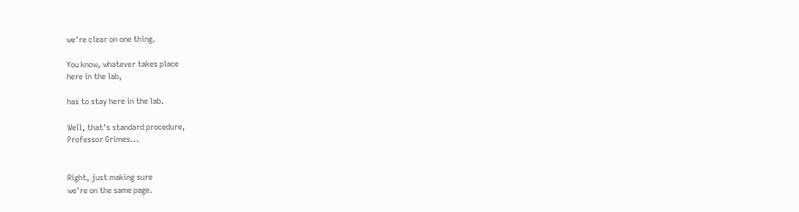we're clear on one thing.

You know, whatever takes place
here in the lab,

has to stay here in the lab.

Well, that's standard procedure,
Professor Grimes...


Right, just making sure
we're on the same page.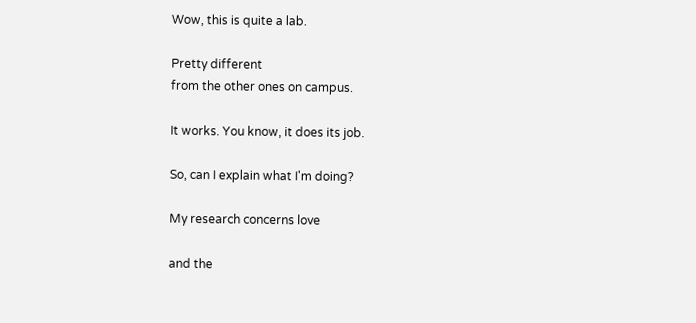Wow, this is quite a lab.

Pretty different
from the other ones on campus.

It works. You know, it does its job.

So, can I explain what I'm doing?

My research concerns love

and the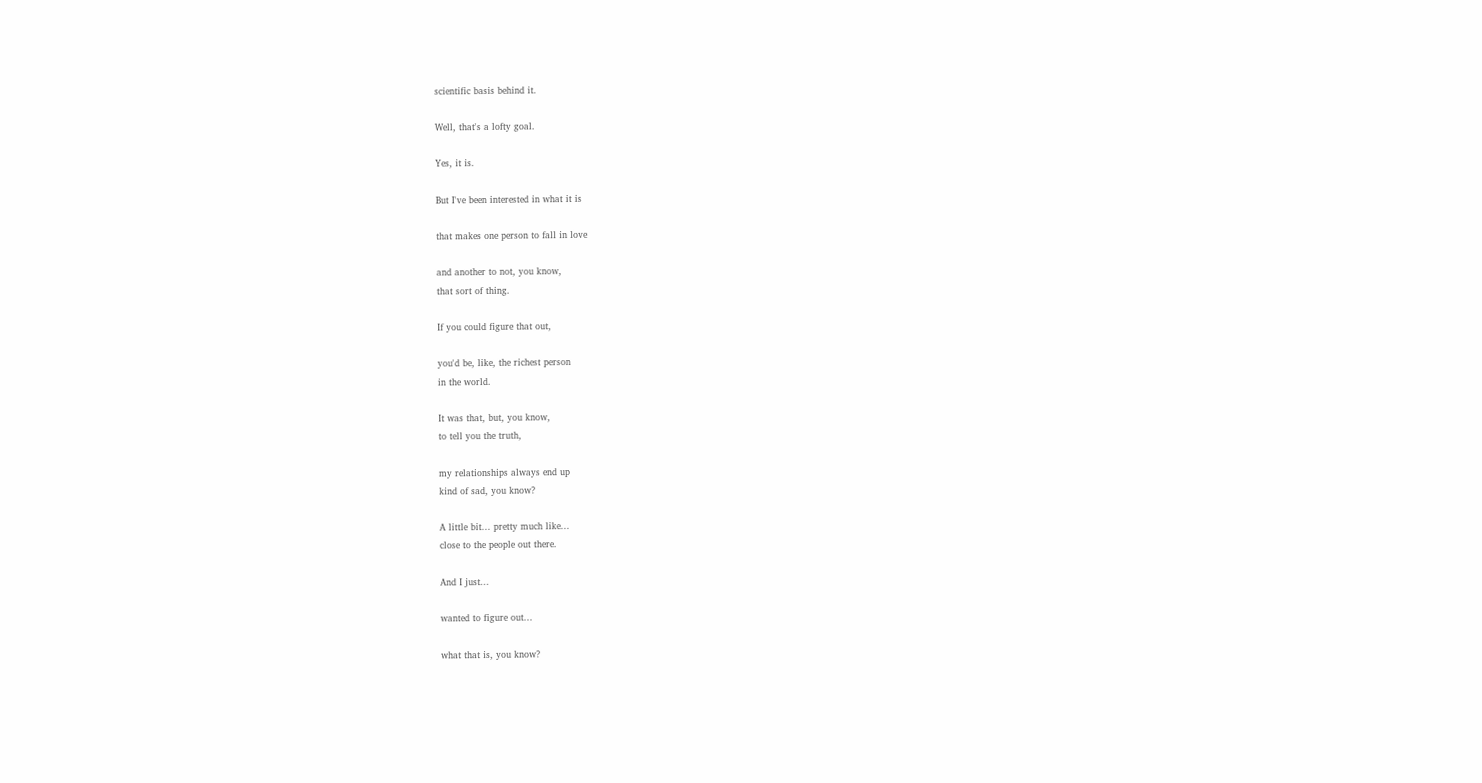scientific basis behind it.

Well, that's a lofty goal.

Yes, it is.

But I've been interested in what it is

that makes one person to fall in love

and another to not, you know,
that sort of thing.

If you could figure that out,

you'd be, like, the richest person
in the world.

It was that, but, you know,
to tell you the truth,

my relationships always end up
kind of sad, you know?

A little bit... pretty much like...
close to the people out there.

And I just...

wanted to figure out...

what that is, you know?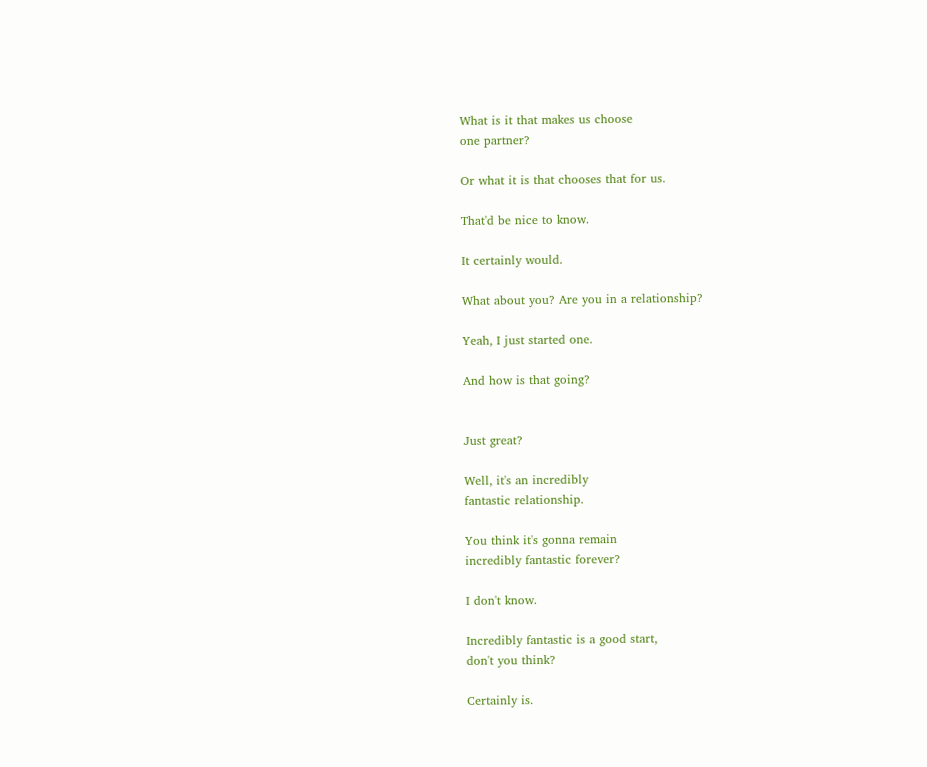What is it that makes us choose
one partner?

Or what it is that chooses that for us.

That'd be nice to know.

It certainly would.

What about you? Are you in a relationship?

Yeah, I just started one.

And how is that going?


Just great?

Well, it's an incredibly
fantastic relationship.

You think it's gonna remain
incredibly fantastic forever?

I don't know.

Incredibly fantastic is a good start,
don't you think?

Certainly is.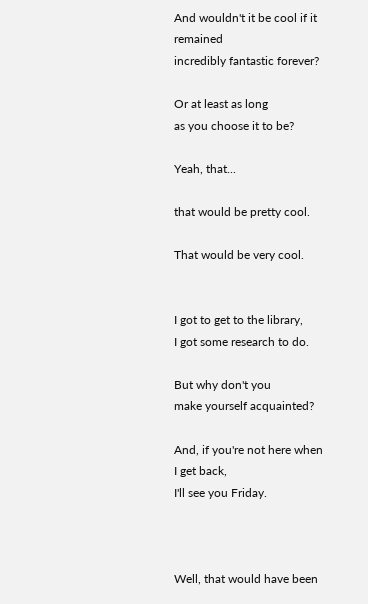And wouldn't it be cool if it remained
incredibly fantastic forever?

Or at least as long
as you choose it to be?

Yeah, that...

that would be pretty cool.

That would be very cool.


I got to get to the library,
I got some research to do.

But why don't you
make yourself acquainted?

And, if you're not here when I get back,
I'll see you Friday.



Well, that would have been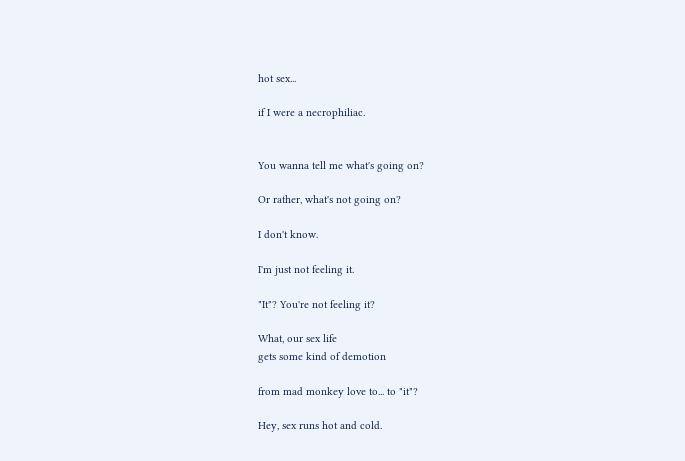hot sex...

if I were a necrophiliac.


You wanna tell me what's going on?

Or rather, what's not going on?

I don't know.

I'm just not feeling it.

"It"? You're not feeling it?

What, our sex life
gets some kind of demotion

from mad monkey love to... to "it"?

Hey, sex runs hot and cold.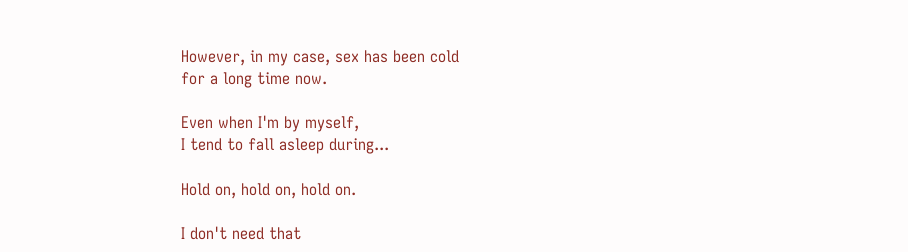However, in my case, sex has been cold
for a long time now.

Even when I'm by myself,
I tend to fall asleep during...

Hold on, hold on, hold on.

I don't need that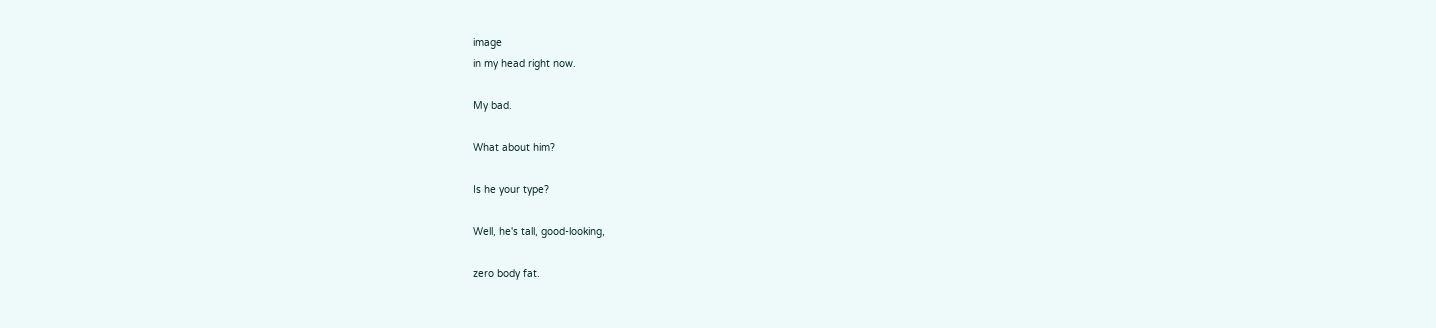image
in my head right now.

My bad.

What about him?

Is he your type?

Well, he's tall, good-looking,

zero body fat.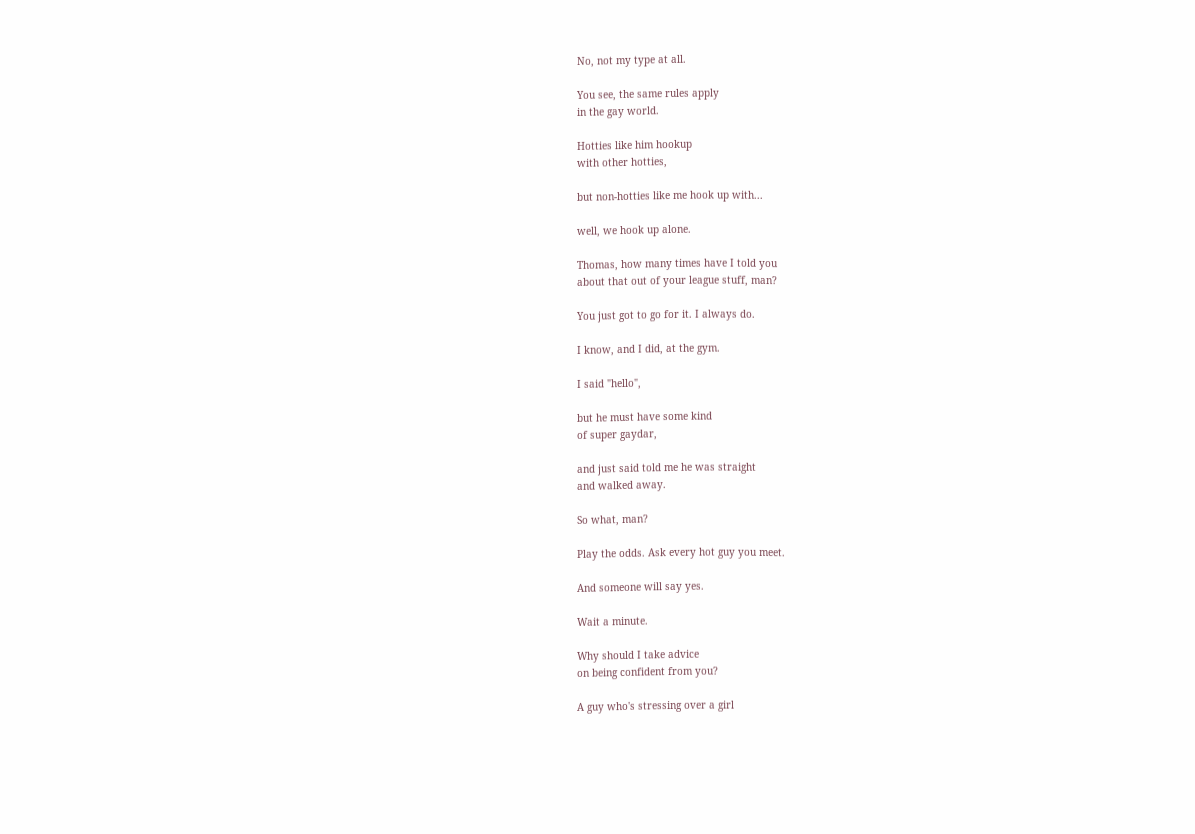No, not my type at all.

You see, the same rules apply
in the gay world.

Hotties like him hookup
with other hotties,

but non-hotties like me hook up with...

well, we hook up alone.

Thomas, how many times have I told you
about that out of your league stuff, man?

You just got to go for it. I always do.

I know, and I did, at the gym.

I said "hello",

but he must have some kind
of super gaydar,

and just said told me he was straight
and walked away.

So what, man?

Play the odds. Ask every hot guy you meet.

And someone will say yes.

Wait a minute.

Why should I take advice
on being confident from you?

A guy who's stressing over a girl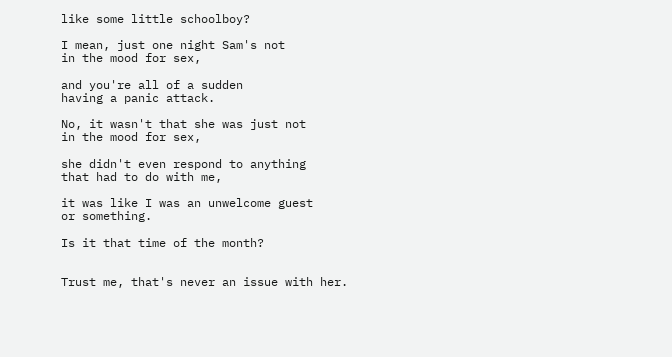like some little schoolboy?

I mean, just one night Sam's not
in the mood for sex,

and you're all of a sudden
having a panic attack.

No, it wasn't that she was just not
in the mood for sex,

she didn't even respond to anything
that had to do with me,

it was like I was an unwelcome guest
or something.

Is it that time of the month?


Trust me, that's never an issue with her.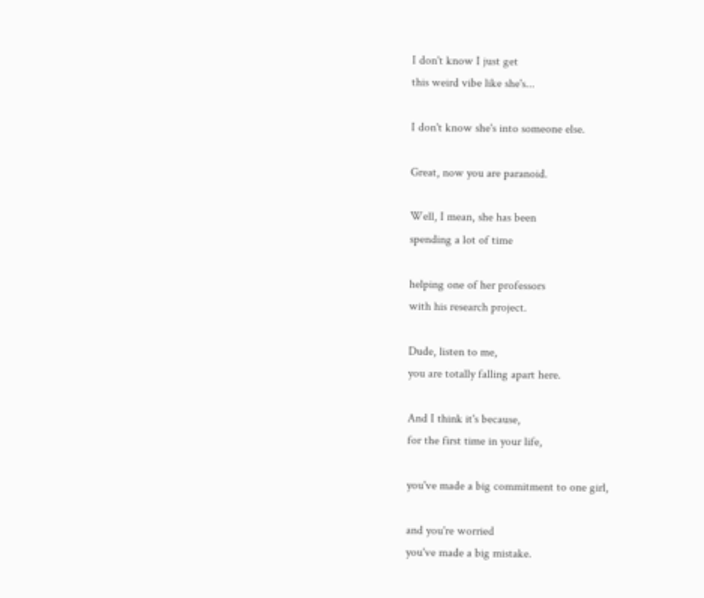I don't know I just get
this weird vibe like she's...

I don't know she's into someone else.

Great, now you are paranoid.

Well, I mean, she has been
spending a lot of time

helping one of her professors
with his research project.

Dude, listen to me,
you are totally falling apart here.

And I think it's because,
for the first time in your life,

you've made a big commitment to one girl,

and you're worried
you've made a big mistake.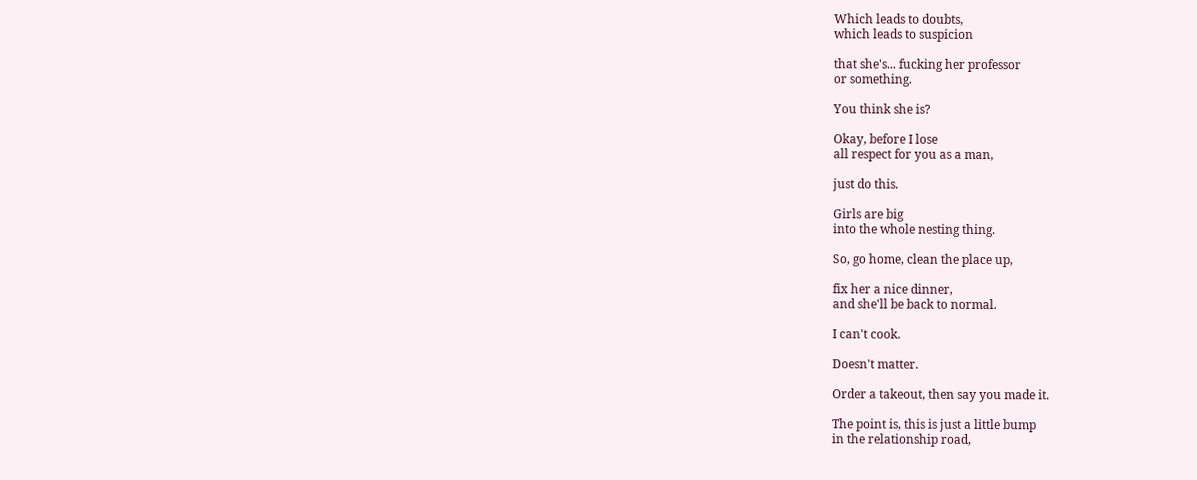Which leads to doubts,
which leads to suspicion

that she's... fucking her professor
or something.

You think she is?

Okay, before I lose
all respect for you as a man,

just do this.

Girls are big
into the whole nesting thing.

So, go home, clean the place up,

fix her a nice dinner,
and she'll be back to normal.

I can't cook.

Doesn't matter.

Order a takeout, then say you made it.

The point is, this is just a little bump
in the relationship road,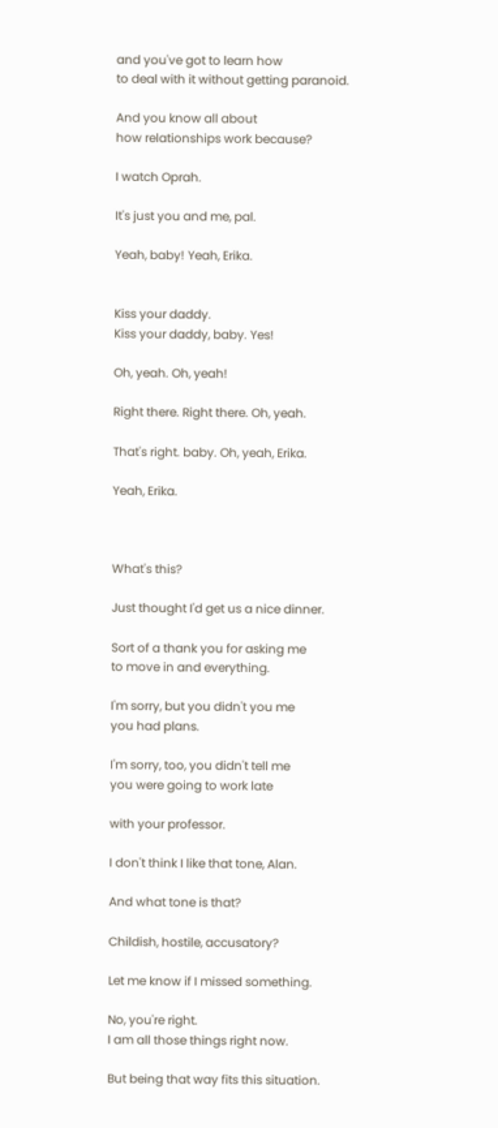and you've got to learn how
to deal with it without getting paranoid.

And you know all about
how relationships work because?

I watch Oprah.

It's just you and me, pal.

Yeah, baby! Yeah, Erika.


Kiss your daddy.
Kiss your daddy, baby. Yes!

Oh, yeah. Oh, yeah!

Right there. Right there. Oh, yeah.

That's right. baby. Oh, yeah, Erika.

Yeah, Erika.



What's this?

Just thought I'd get us a nice dinner.

Sort of a thank you for asking me
to move in and everything.

I'm sorry, but you didn't you me
you had plans.

I'm sorry, too, you didn't tell me
you were going to work late

with your professor.

I don't think I like that tone, Alan.

And what tone is that?

Childish, hostile, accusatory?

Let me know if I missed something.

No, you're right.
I am all those things right now.

But being that way fits this situation.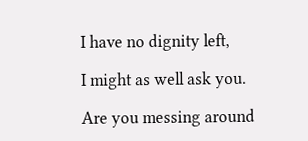I have no dignity left,

I might as well ask you.

Are you messing around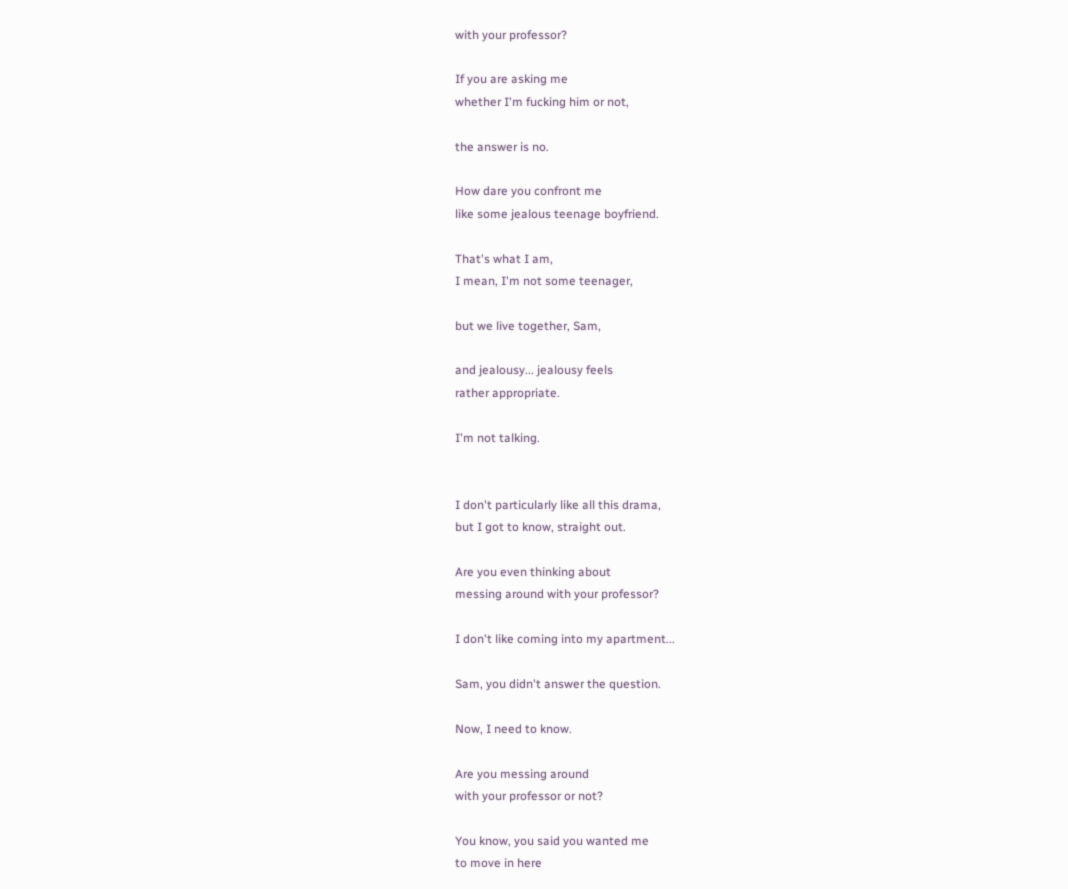with your professor?

If you are asking me
whether I'm fucking him or not,

the answer is no.

How dare you confront me
like some jealous teenage boyfriend.

That's what I am,
I mean, I'm not some teenager,

but we live together, Sam,

and jealousy... jealousy feels
rather appropriate.

I'm not talking.


I don't particularly like all this drama,
but I got to know, straight out.

Are you even thinking about
messing around with your professor?

I don't like coming into my apartment...

Sam, you didn't answer the question.

Now, I need to know.

Are you messing around
with your professor or not?

You know, you said you wanted me
to move in here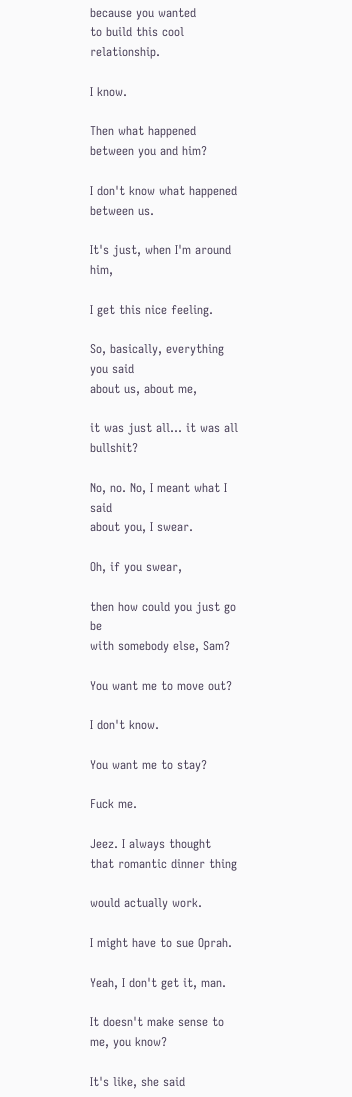because you wanted
to build this cool relationship.

I know.

Then what happened between you and him?

I don't know what happened between us.

It's just, when I'm around him,

I get this nice feeling.

So, basically, everything you said
about us, about me,

it was just all... it was all bullshit?

No, no. No, I meant what I said
about you, I swear.

Oh, if you swear,

then how could you just go be
with somebody else, Sam?

You want me to move out?

I don't know.

You want me to stay?

Fuck me.

Jeez. I always thought
that romantic dinner thing

would actually work.

I might have to sue Oprah.

Yeah, I don't get it, man.

It doesn't make sense to me, you know?

It's like, she said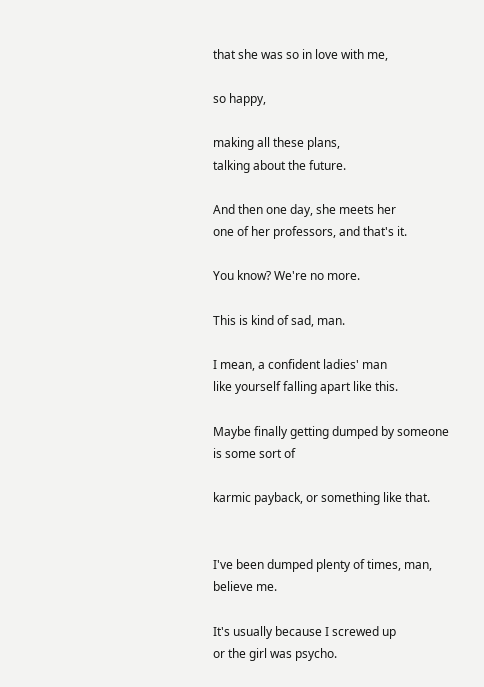that she was so in love with me,

so happy,

making all these plans,
talking about the future.

And then one day, she meets her
one of her professors, and that's it.

You know? We're no more.

This is kind of sad, man.

I mean, a confident ladies' man
like yourself falling apart like this.

Maybe finally getting dumped by someone
is some sort of

karmic payback, or something like that.


I've been dumped plenty of times, man,
believe me.

It's usually because I screwed up
or the girl was psycho.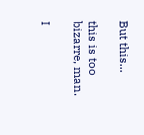But this...

this is too bizarre, man.

I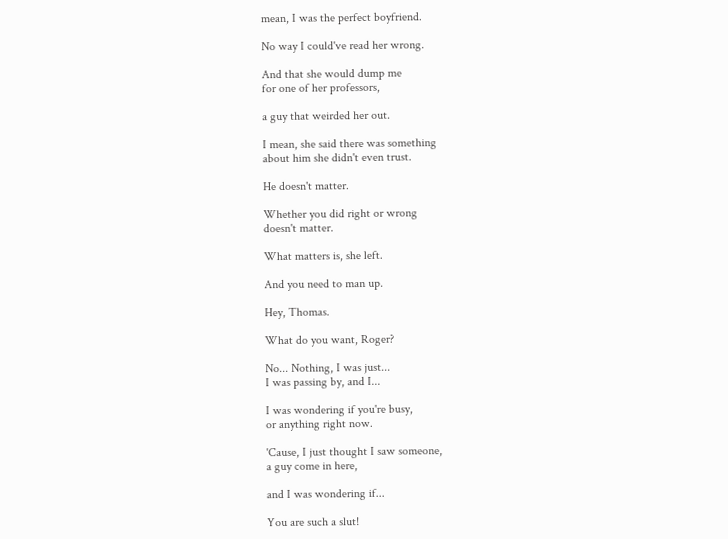mean, I was the perfect boyfriend.

No way I could've read her wrong.

And that she would dump me
for one of her professors,

a guy that weirded her out.

I mean, she said there was something
about him she didn't even trust.

He doesn't matter.

Whether you did right or wrong
doesn't matter.

What matters is, she left.

And you need to man up.

Hey, Thomas.

What do you want, Roger?

No... Nothing, I was just...
I was passing by, and I...

I was wondering if you're busy,
or anything right now.

'Cause, I just thought I saw someone,
a guy come in here,

and I was wondering if...

You are such a slut!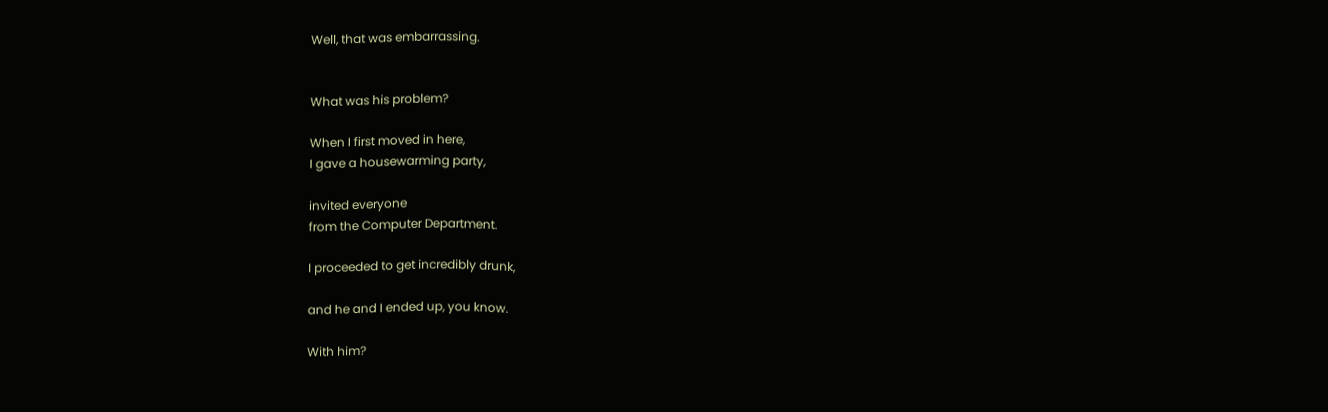Well, that was embarrassing.


What was his problem?

When I first moved in here,
I gave a housewarming party,

invited everyone
from the Computer Department.

I proceeded to get incredibly drunk,

and he and I ended up, you know.

With him?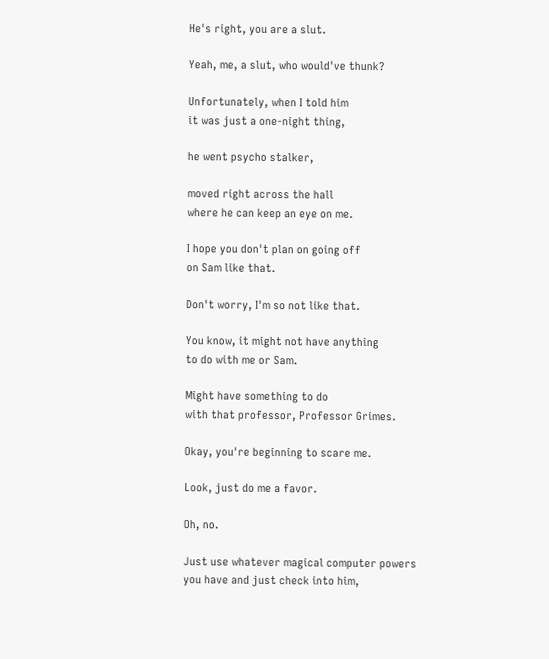He's right, you are a slut.

Yeah, me, a slut, who would've thunk?

Unfortunately, when I told him
it was just a one-night thing,

he went psycho stalker,

moved right across the hall
where he can keep an eye on me.

I hope you don't plan on going off
on Sam like that.

Don't worry, I'm so not like that.

You know, it might not have anything
to do with me or Sam.

Might have something to do
with that professor, Professor Grimes.

Okay, you're beginning to scare me.

Look, just do me a favor.

Oh, no.

Just use whatever magical computer powers
you have and just check into him,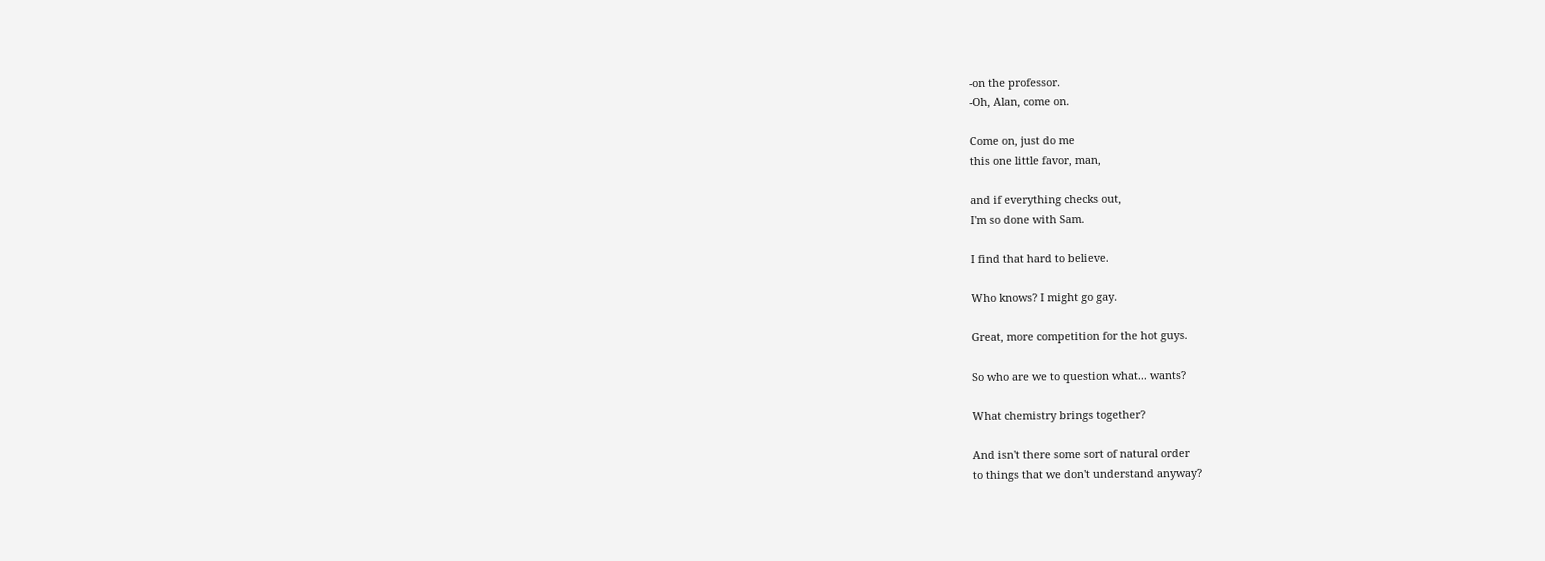-on the professor.
-Oh, Alan, come on.

Come on, just do me
this one little favor, man,

and if everything checks out,
I'm so done with Sam.

I find that hard to believe.

Who knows? I might go gay.

Great, more competition for the hot guys.

So who are we to question what... wants?

What chemistry brings together?

And isn't there some sort of natural order
to things that we don't understand anyway?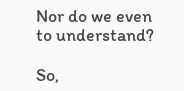Nor do we even to understand?

So,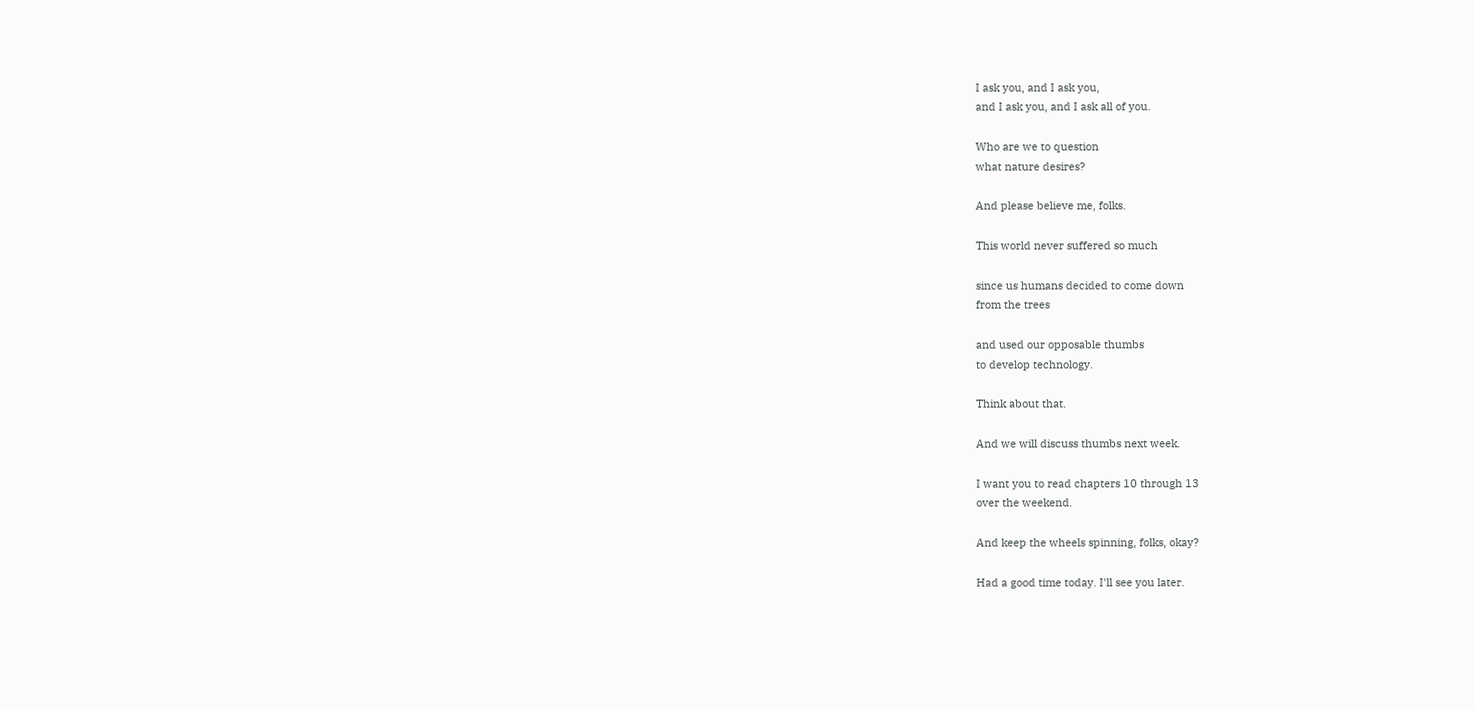I ask you, and I ask you,
and I ask you, and I ask all of you.

Who are we to question
what nature desires?

And please believe me, folks.

This world never suffered so much

since us humans decided to come down
from the trees

and used our opposable thumbs
to develop technology.

Think about that.

And we will discuss thumbs next week.

I want you to read chapters 10 through 13
over the weekend.

And keep the wheels spinning, folks, okay?

Had a good time today. I'll see you later.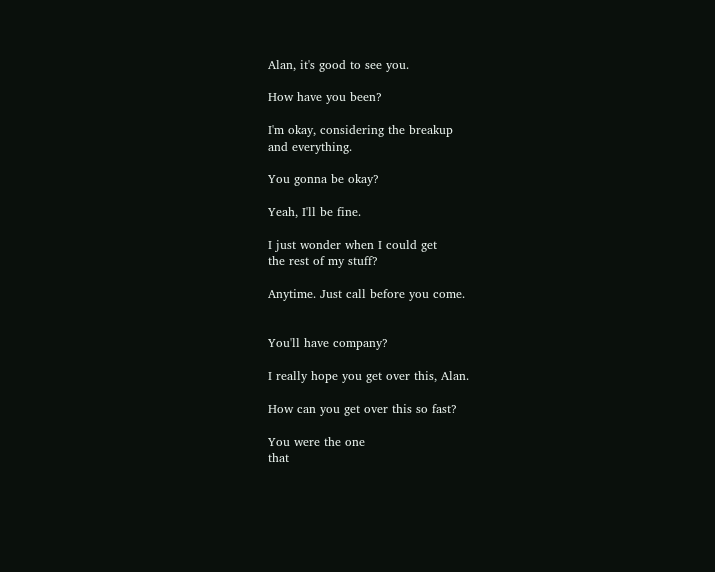Alan, it's good to see you.

How have you been?

I'm okay, considering the breakup
and everything.

You gonna be okay?

Yeah, I'll be fine.

I just wonder when I could get
the rest of my stuff?

Anytime. Just call before you come.


You'll have company?

I really hope you get over this, Alan.

How can you get over this so fast?

You were the one
that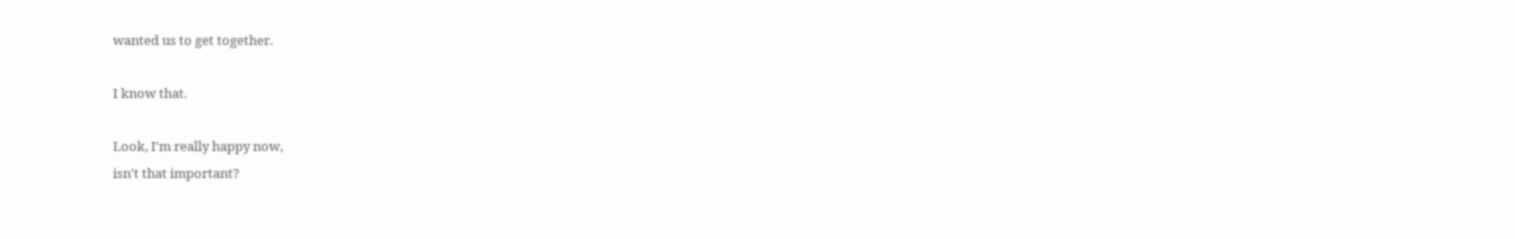wanted us to get together.

I know that.

Look, I'm really happy now,
isn't that important?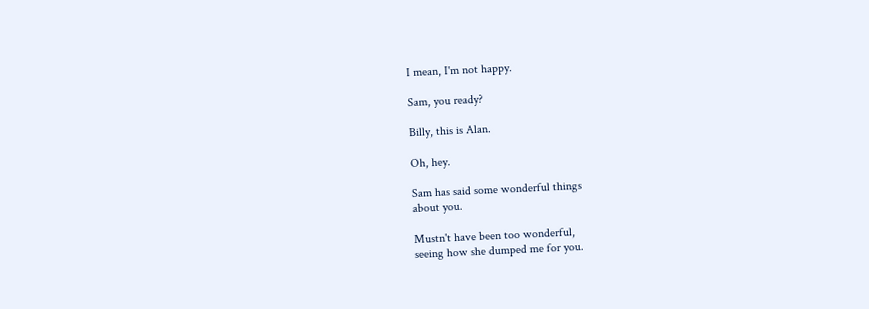I mean, I'm not happy.

Sam, you ready?

Billy, this is Alan.

Oh, hey.

Sam has said some wonderful things
about you.

Mustn't have been too wonderful,
seeing how she dumped me for you.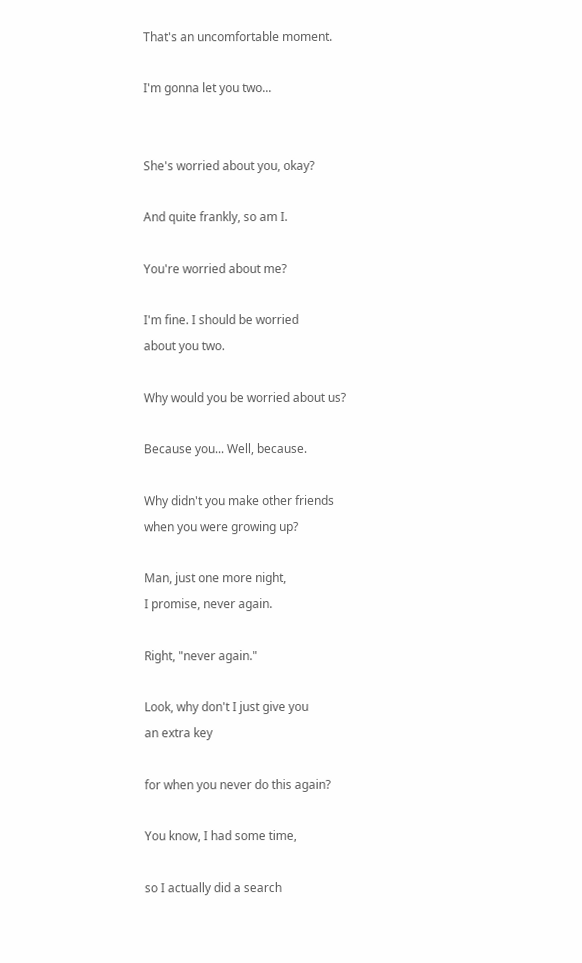That's an uncomfortable moment.

I'm gonna let you two...


She's worried about you, okay?

And quite frankly, so am I.

You're worried about me?

I'm fine. I should be worried
about you two.

Why would you be worried about us?

Because you... Well, because.

Why didn't you make other friends
when you were growing up?

Man, just one more night,
I promise, never again.

Right, "never again."

Look, why don't I just give you
an extra key

for when you never do this again?

You know, I had some time,

so I actually did a search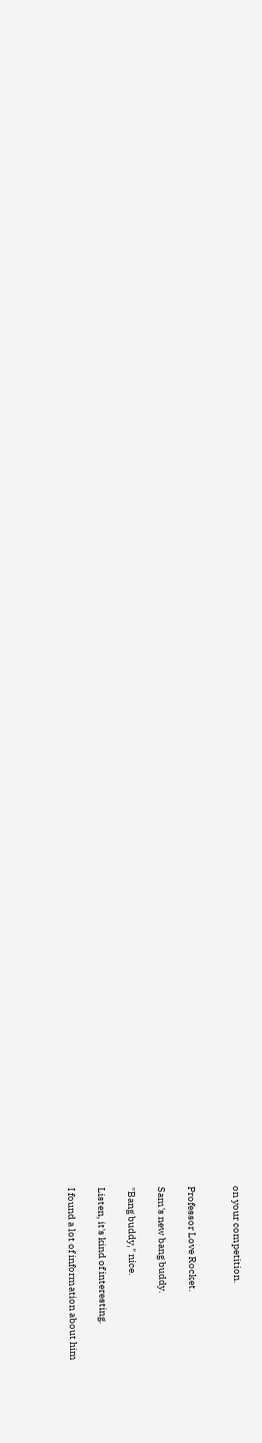on your competition.


Professor Love Rocket.

Sam's new bang buddy.

"Bang buddy," nice.

Listen, it's kind of interesting.

I found a lot of information about him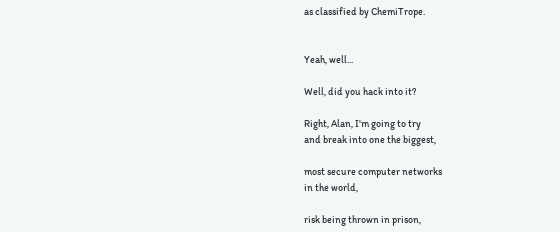as classified by ChemiTrope.


Yeah, well...

Well, did you hack into it?

Right, Alan, I'm going to try
and break into one the biggest,

most secure computer networks
in the world,

risk being thrown in prison,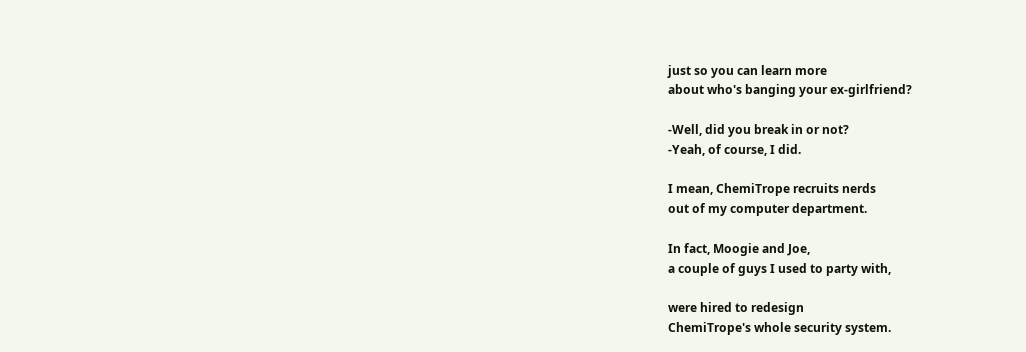just so you can learn more
about who's banging your ex-girlfriend?

-Well, did you break in or not?
-Yeah, of course, I did.

I mean, ChemiTrope recruits nerds
out of my computer department.

In fact, Moogie and Joe,
a couple of guys I used to party with,

were hired to redesign
ChemiTrope's whole security system.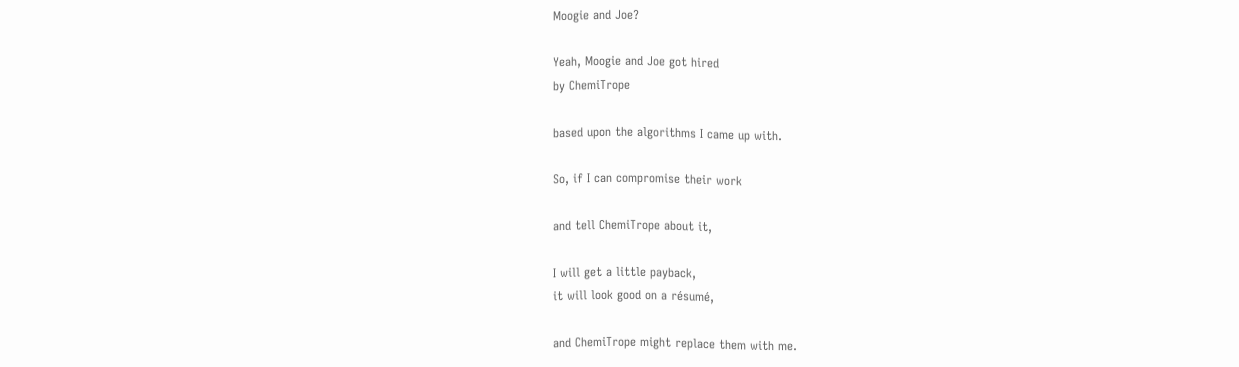Moogie and Joe?

Yeah, Moogie and Joe got hired
by ChemiTrope

based upon the algorithms I came up with.

So, if I can compromise their work

and tell ChemiTrope about it,

I will get a little payback,
it will look good on a résumé,

and ChemiTrope might replace them with me.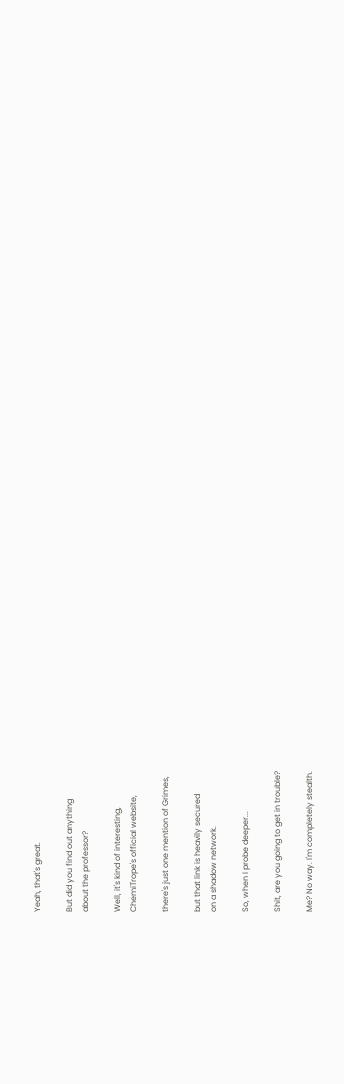Yeah, that's great.

But did you find out anything
about the professor?

Well, it's kind of interesting,
ChemiTrope's official website,

there's just one mention of Grimes,

but that link is heavily secured
on a shadow network.

So, when I probe deeper...

Shit, are you going to get in trouble?

Me? No way. I'm completely stealth.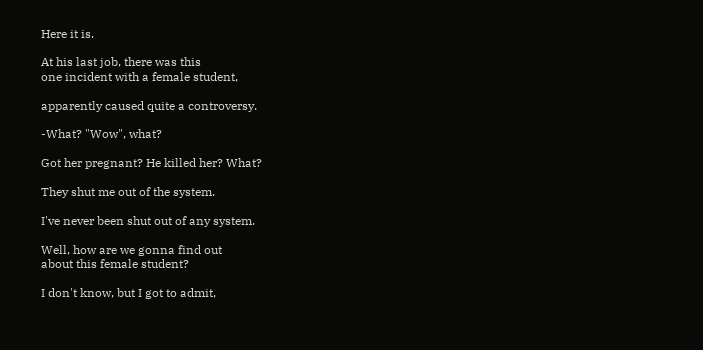Here it is.

At his last job, there was this
one incident with a female student,

apparently caused quite a controversy.

-What? "Wow", what?

Got her pregnant? He killed her? What?

They shut me out of the system.

I've never been shut out of any system.

Well, how are we gonna find out
about this female student?

I don't know, but I got to admit,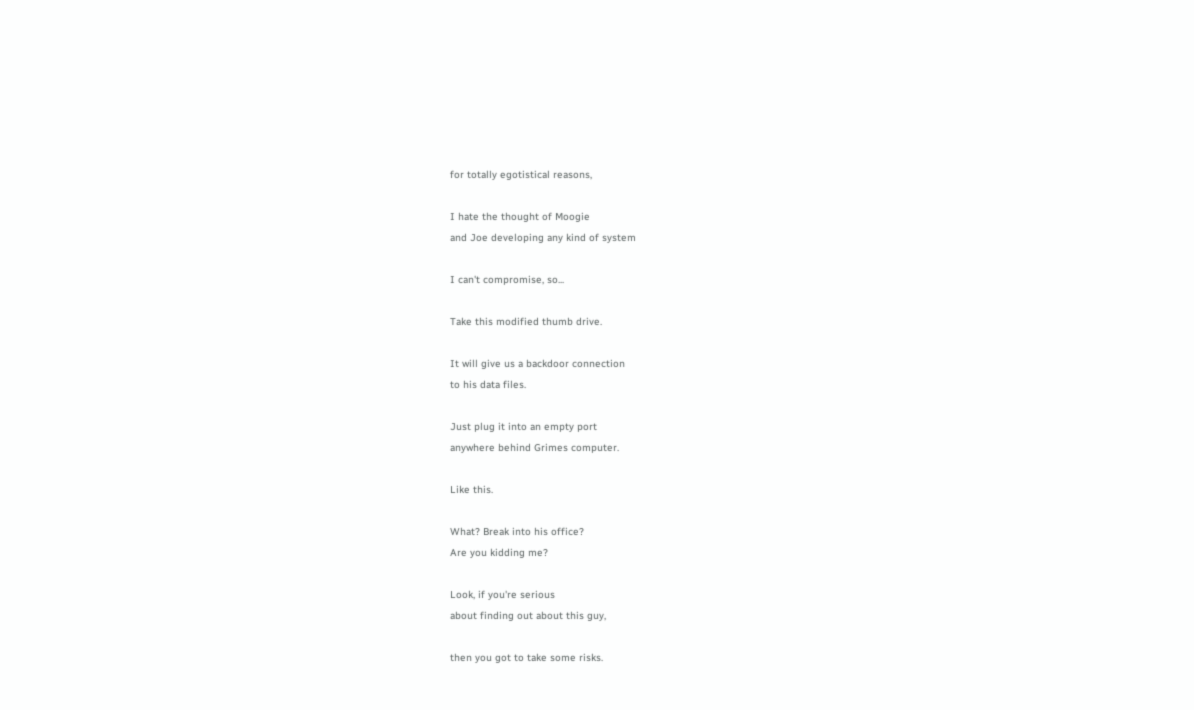for totally egotistical reasons,

I hate the thought of Moogie
and Joe developing any kind of system

I can't compromise, so...

Take this modified thumb drive.

It will give us a backdoor connection
to his data files.

Just plug it into an empty port
anywhere behind Grimes computer.

Like this.

What? Break into his office?
Are you kidding me?

Look, if you're serious
about finding out about this guy,

then you got to take some risks.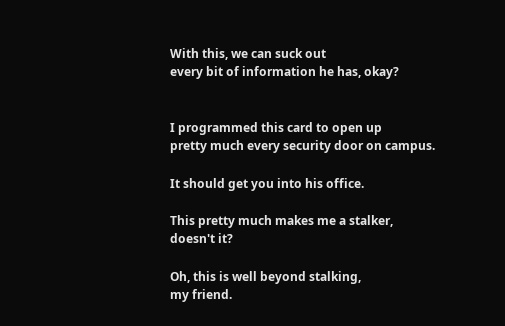With this, we can suck out
every bit of information he has, okay?


I programmed this card to open up
pretty much every security door on campus.

It should get you into his office.

This pretty much makes me a stalker,
doesn't it?

Oh, this is well beyond stalking,
my friend.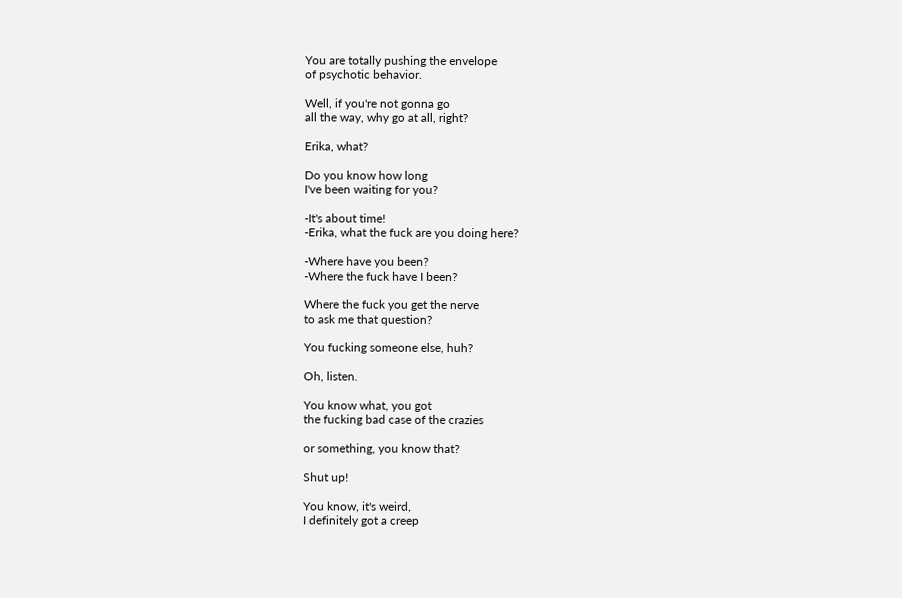You are totally pushing the envelope
of psychotic behavior.

Well, if you're not gonna go
all the way, why go at all, right?

Erika, what?

Do you know how long
I've been waiting for you?

-It's about time!
-Erika, what the fuck are you doing here?

-Where have you been?
-Where the fuck have I been?

Where the fuck you get the nerve
to ask me that question?

You fucking someone else, huh?

Oh, listen.

You know what, you got
the fucking bad case of the crazies

or something, you know that?

Shut up!

You know, it's weird,
I definitely got a creep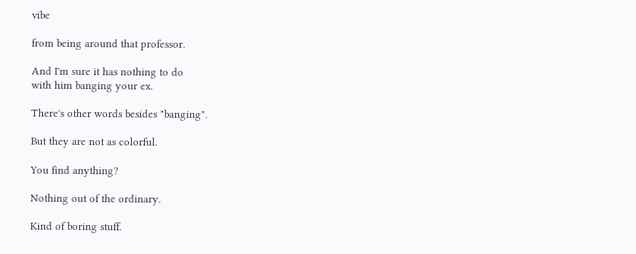vibe

from being around that professor.

And I'm sure it has nothing to do
with him banging your ex.

There's other words besides "banging".

But they are not as colorful.

You find anything?

Nothing out of the ordinary.

Kind of boring stuff.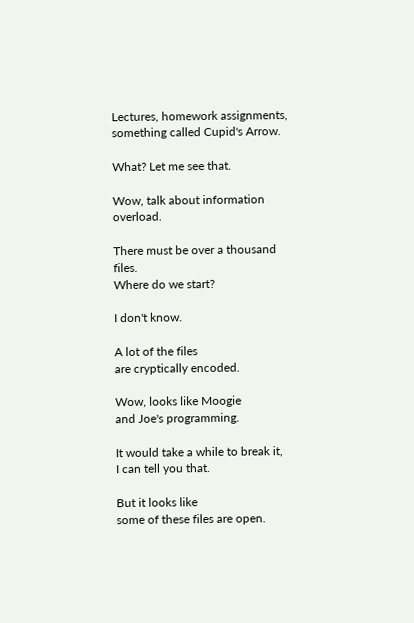Lectures, homework assignments,
something called Cupid's Arrow.

What? Let me see that.

Wow, talk about information overload.

There must be over a thousand files.
Where do we start?

I don't know.

A lot of the files
are cryptically encoded.

Wow, looks like Moogie
and Joe's programming.

It would take a while to break it,
I can tell you that.

But it looks like
some of these files are open.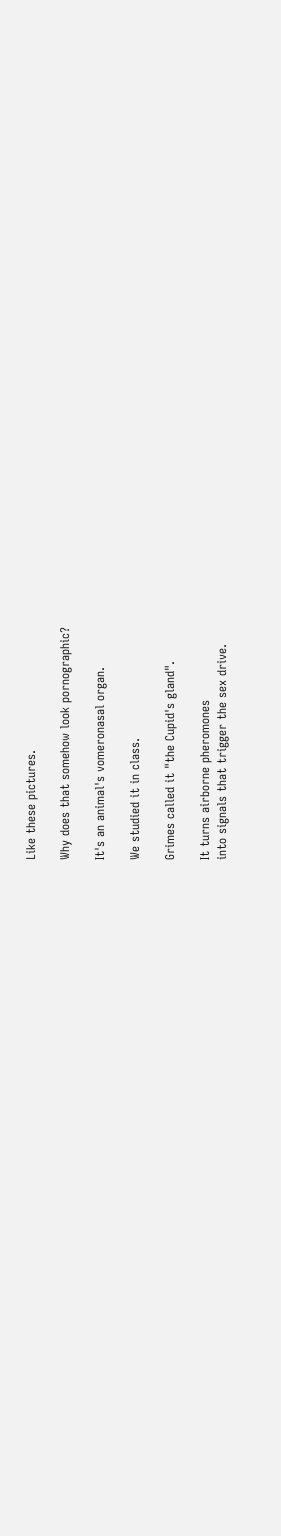Like these pictures.

Why does that somehow look pornographic?

It's an animal's vomeronasal organ.

We studied it in class.

Grimes called it "the Cupid's gland".

It turns airborne pheromones
into signals that trigger the sex drive.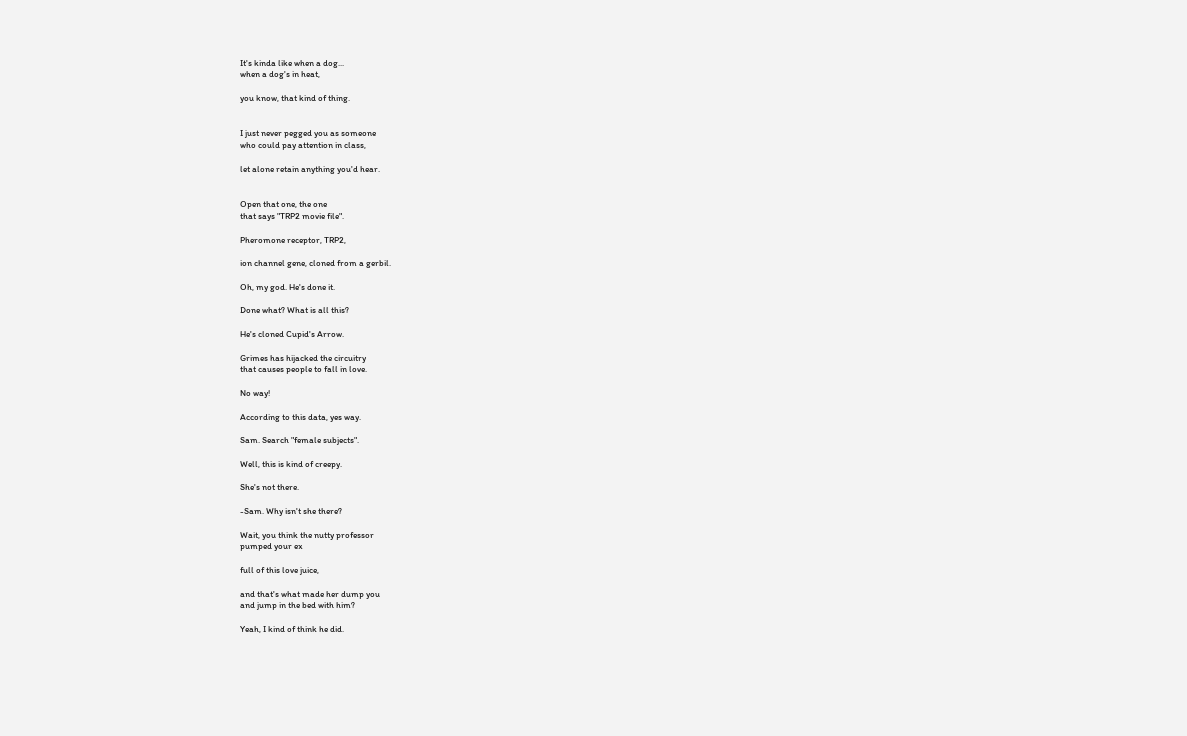It's kinda like when a dog...
when a dog's in heat,

you know, that kind of thing.


I just never pegged you as someone
who could pay attention in class,

let alone retain anything you'd hear.


Open that one, the one
that says "TRP2 movie file".

Pheromone receptor, TRP2,

ion channel gene, cloned from a gerbil.

Oh, my god. He's done it.

Done what? What is all this?

He's cloned Cupid's Arrow.

Grimes has hijacked the circuitry
that causes people to fall in love.

No way!

According to this data, yes way.

Sam. Search "female subjects".

Well, this is kind of creepy.

She's not there.

-Sam. Why isn't she there?

Wait, you think the nutty professor
pumped your ex

full of this love juice,

and that's what made her dump you
and jump in the bed with him?

Yeah, I kind of think he did.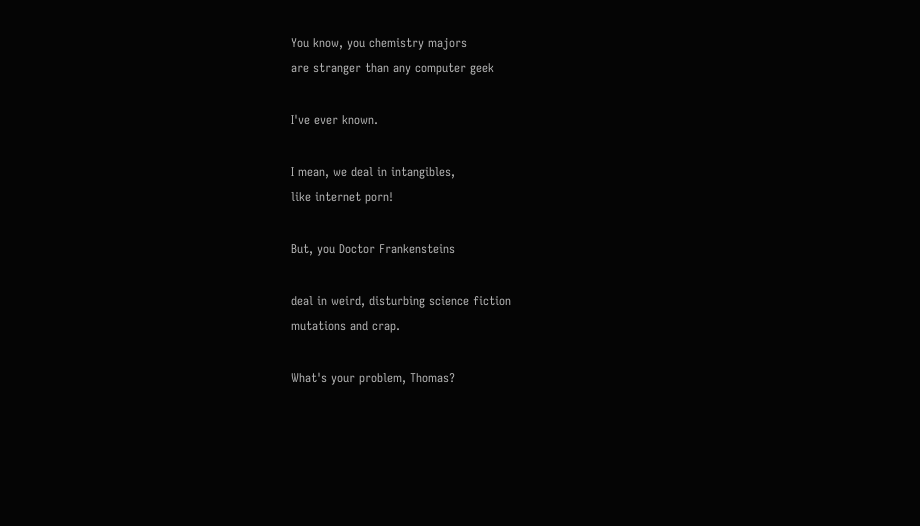You know, you chemistry majors
are stranger than any computer geek

I've ever known.

I mean, we deal in intangibles,
like internet porn!

But, you Doctor Frankensteins

deal in weird, disturbing science fiction
mutations and crap.

What's your problem, Thomas?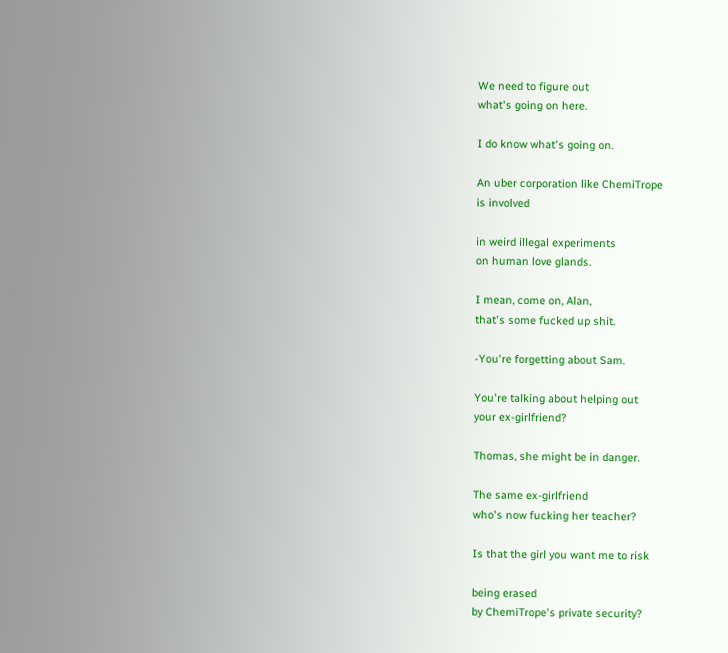We need to figure out
what's going on here.

I do know what's going on.

An uber corporation like ChemiTrope
is involved

in weird illegal experiments
on human love glands.

I mean, come on, Alan,
that's some fucked up shit.

-You're forgetting about Sam.

You're talking about helping out
your ex-girlfriend?

Thomas, she might be in danger.

The same ex-girlfriend
who's now fucking her teacher?

Is that the girl you want me to risk

being erased
by ChemiTrope's private security?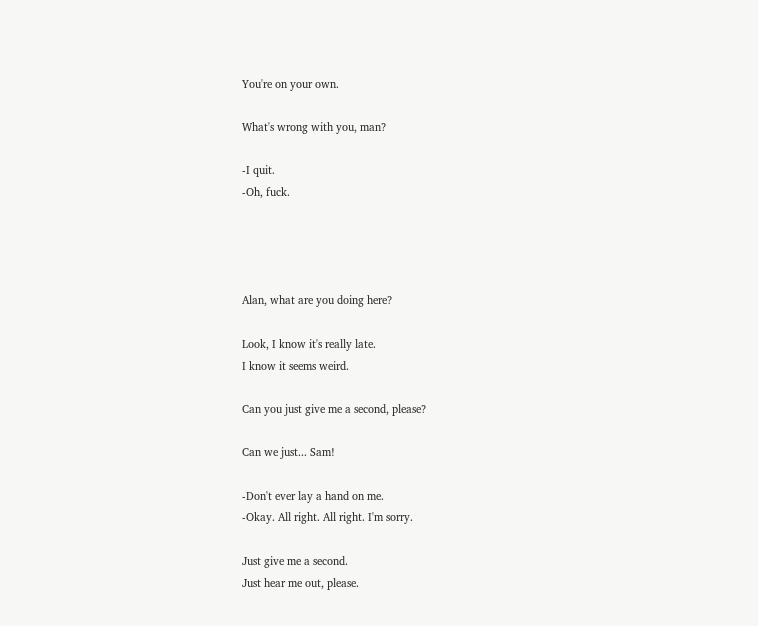You're on your own.

What's wrong with you, man?

-I quit.
-Oh, fuck.




Alan, what are you doing here?

Look, I know it's really late.
I know it seems weird.

Can you just give me a second, please?

Can we just... Sam!

-Don't ever lay a hand on me.
-Okay. All right. All right. I'm sorry.

Just give me a second.
Just hear me out, please.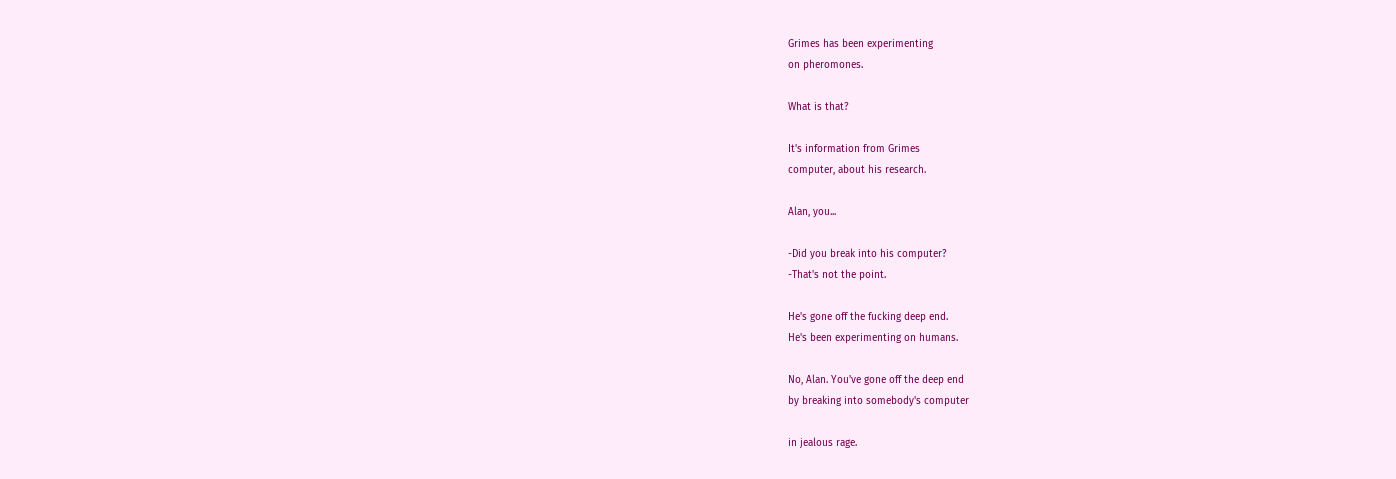Grimes has been experimenting
on pheromones.

What is that?

It's information from Grimes
computer, about his research.

Alan, you...

-Did you break into his computer?
-That's not the point.

He's gone off the fucking deep end.
He's been experimenting on humans.

No, Alan. You've gone off the deep end
by breaking into somebody's computer

in jealous rage.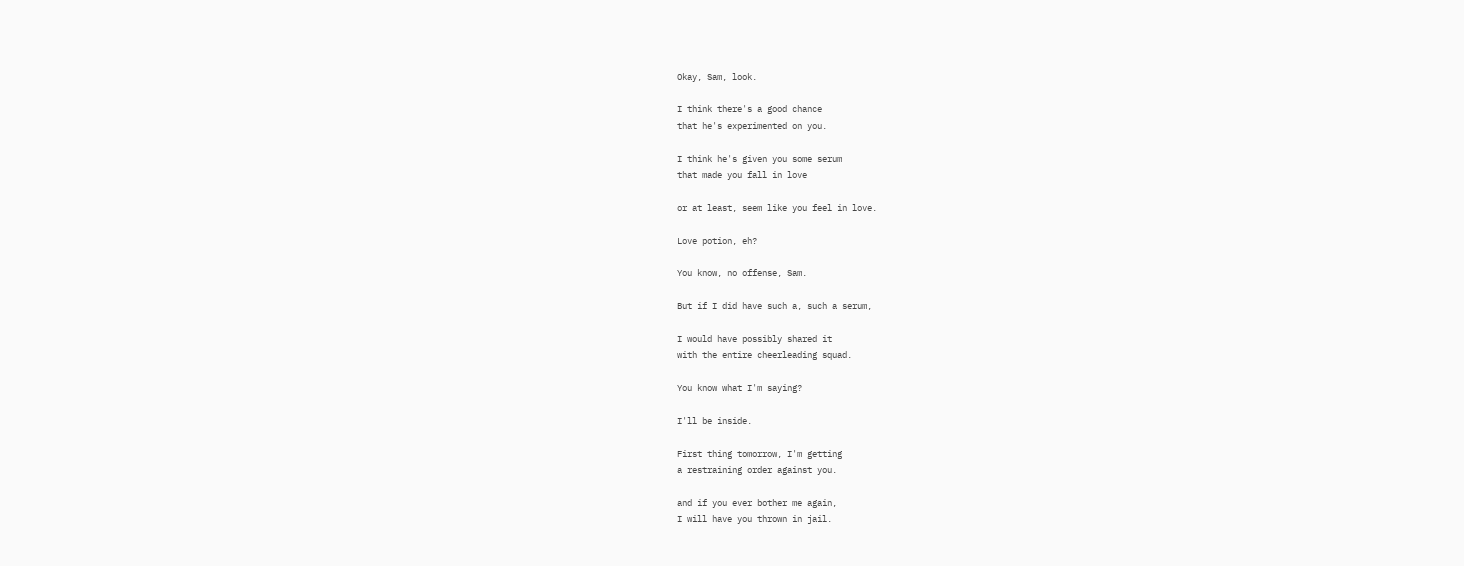Okay, Sam, look.

I think there's a good chance
that he's experimented on you.

I think he's given you some serum
that made you fall in love

or at least, seem like you feel in love.

Love potion, eh?

You know, no offense, Sam.

But if I did have such a, such a serum,

I would have possibly shared it
with the entire cheerleading squad.

You know what I'm saying?

I'll be inside.

First thing tomorrow, I'm getting
a restraining order against you.

and if you ever bother me again,
I will have you thrown in jail.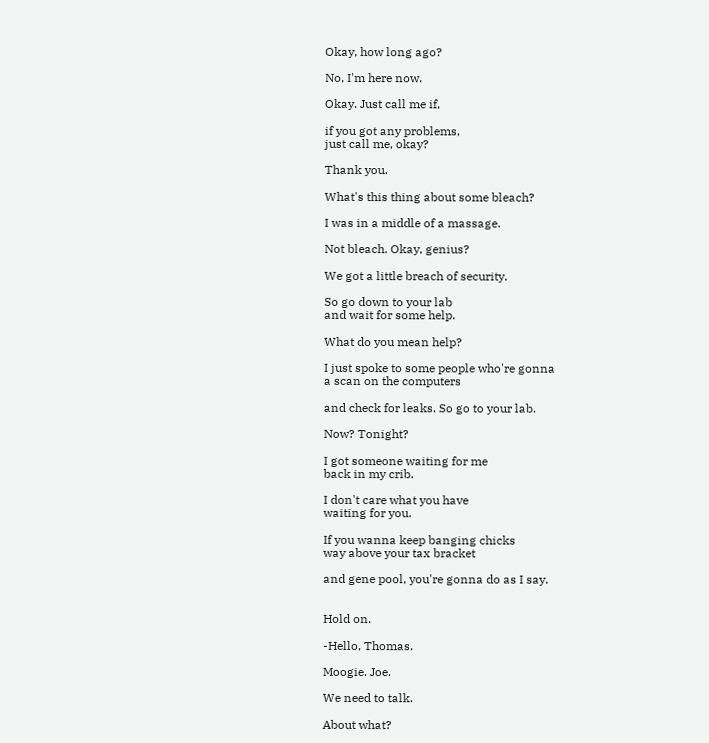Okay, how long ago?

No, I'm here now.

Okay. Just call me if,

if you got any problems,
just call me, okay?

Thank you.

What's this thing about some bleach?

I was in a middle of a massage.

Not bleach. Okay, genius?

We got a little breach of security.

So go down to your lab
and wait for some help.

What do you mean help?

I just spoke to some people who're gonna
a scan on the computers

and check for leaks. So go to your lab.

Now? Tonight?

I got someone waiting for me
back in my crib.

I don't care what you have
waiting for you.

If you wanna keep banging chicks
way above your tax bracket

and gene pool, you're gonna do as I say.


Hold on.

-Hello, Thomas.

Moogie. Joe.

We need to talk.

About what?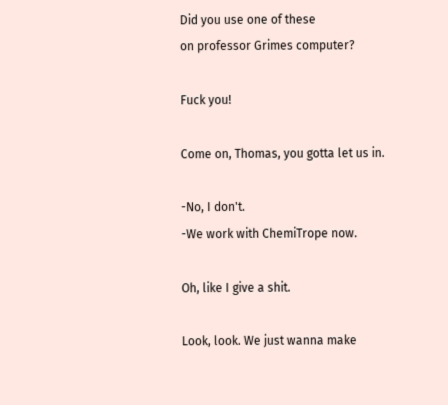Did you use one of these
on professor Grimes computer?

Fuck you!

Come on, Thomas, you gotta let us in.

-No, I don't.
-We work with ChemiTrope now.

Oh, like I give a shit.

Look, look. We just wanna make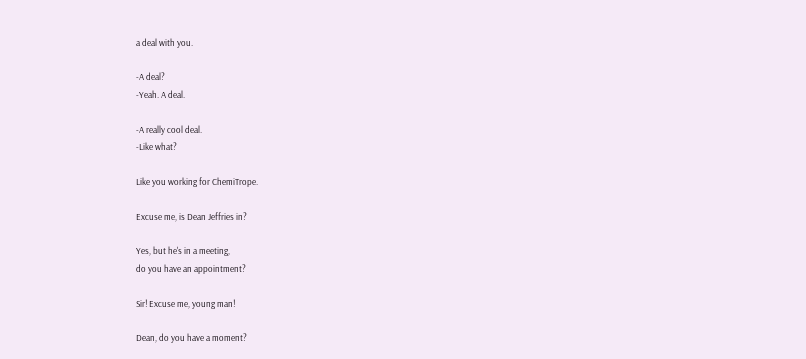a deal with you.

-A deal?
-Yeah. A deal.

-A really cool deal.
-Like what?

Like you working for ChemiTrope.

Excuse me, is Dean Jeffries in?

Yes, but he's in a meeting,
do you have an appointment?

Sir! Excuse me, young man!

Dean, do you have a moment?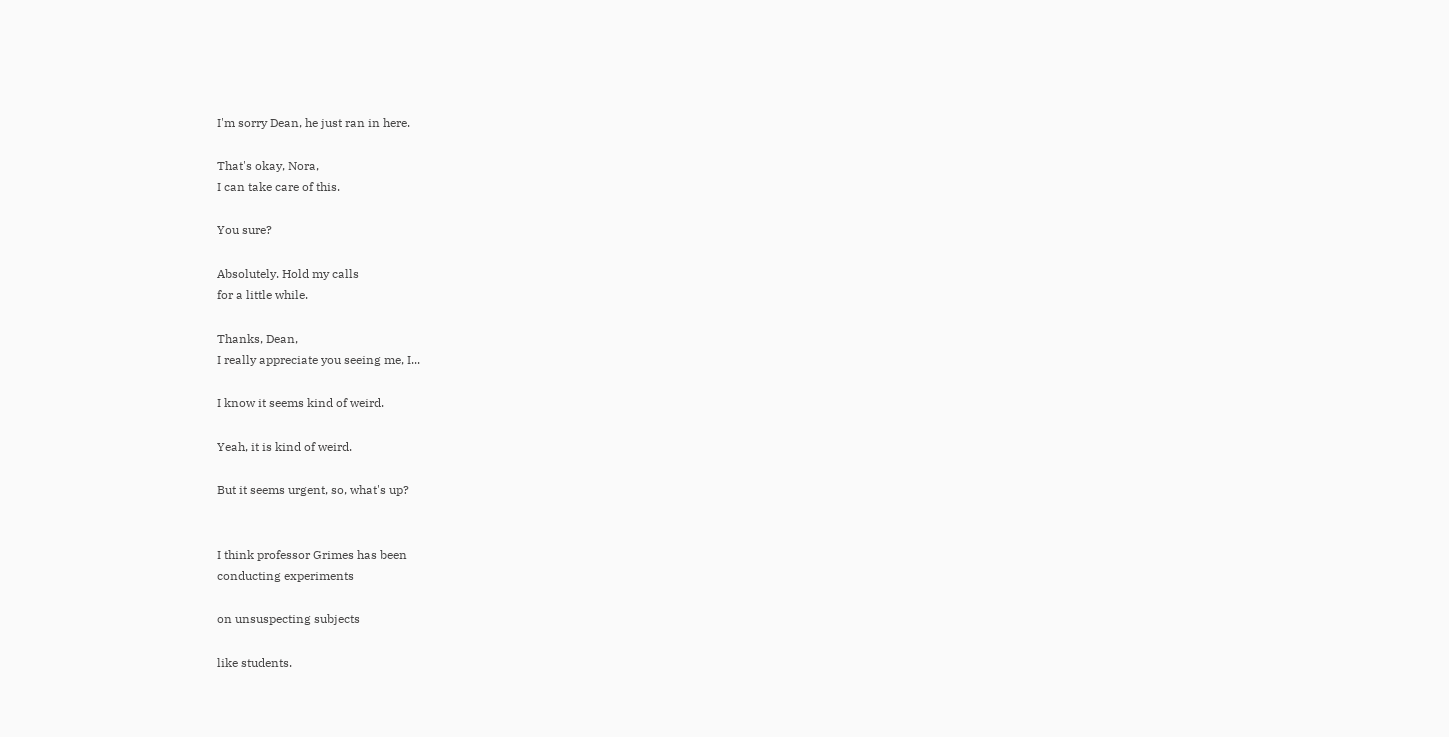I'm sorry Dean, he just ran in here.

That's okay, Nora,
I can take care of this.

You sure?

Absolutely. Hold my calls
for a little while.

Thanks, Dean,
I really appreciate you seeing me, I...

I know it seems kind of weird.

Yeah, it is kind of weird.

But it seems urgent, so, what's up?


I think professor Grimes has been
conducting experiments

on unsuspecting subjects

like students.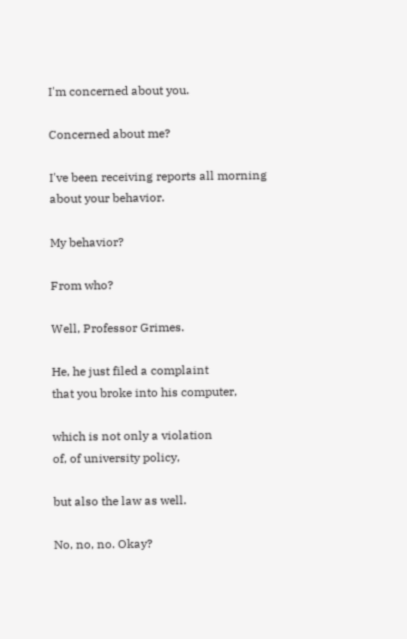I'm concerned about you.

Concerned about me?

I've been receiving reports all morning
about your behavior.

My behavior?

From who?

Well, Professor Grimes.

He, he just filed a complaint
that you broke into his computer,

which is not only a violation
of, of university policy,

but also the law as well.

No, no, no. Okay?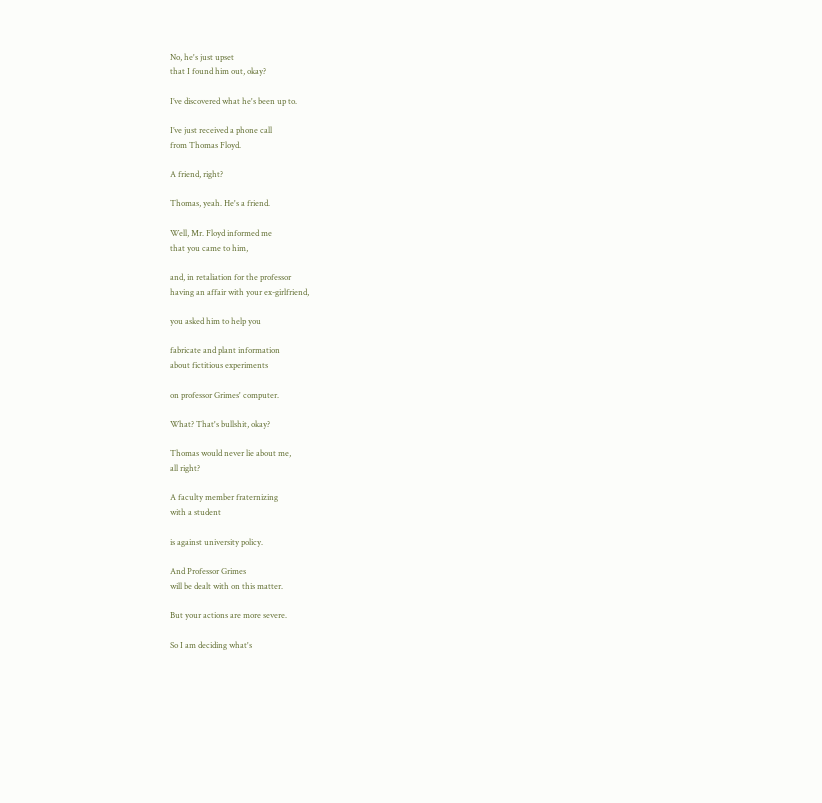No, he's just upset
that I found him out, okay?

I’ve discovered what he's been up to.

I’ve just received a phone call
from Thomas Floyd.

A friend, right?

Thomas, yeah. He's a friend.

Well, Mr. Floyd informed me
that you came to him,

and, in retaliation for the professor
having an affair with your ex-girlfriend,

you asked him to help you

fabricate and plant information
about fictitious experiments

on professor Grimes' computer.

What? That's bullshit, okay?

Thomas would never lie about me,
all right?

A faculty member fraternizing
with a student

is against university policy.

And Professor Grimes
will be dealt with on this matter.

But your actions are more severe.

So I am deciding what's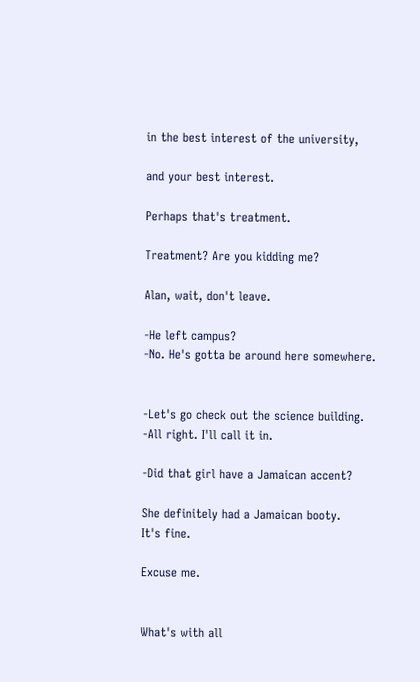in the best interest of the university,

and your best interest.

Perhaps that's treatment.

Treatment? Are you kidding me?

Alan, wait, don't leave.

-He left campus?
-No. He's gotta be around here somewhere.


-Let's go check out the science building.
-All right. I'll call it in.

-Did that girl have a Jamaican accent?

She definitely had a Jamaican booty.
It's fine.

Excuse me.


What's with all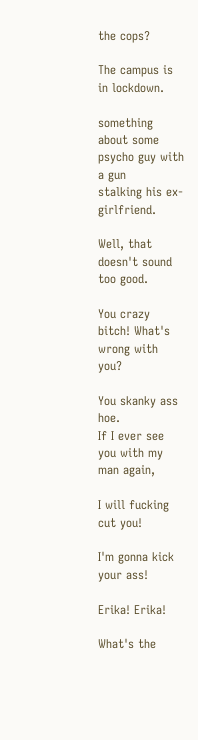the cops?

The campus is in lockdown.

something about some psycho guy with a gun
stalking his ex-girlfriend.

Well, that doesn't sound too good.

You crazy bitch! What's wrong with you?

You skanky ass hoe.
If I ever see you with my man again,

I will fucking cut you!

I'm gonna kick your ass!

Erika! Erika!

What's the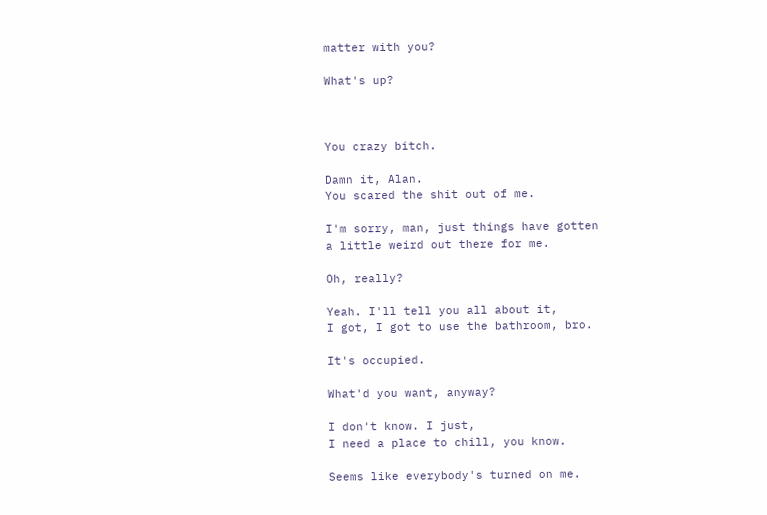matter with you?

What's up?



You crazy bitch.

Damn it, Alan.
You scared the shit out of me.

I'm sorry, man, just things have gotten
a little weird out there for me.

Oh, really?

Yeah. I'll tell you all about it,
I got, I got to use the bathroom, bro.

It's occupied.

What'd you want, anyway?

I don't know. I just,
I need a place to chill, you know.

Seems like everybody's turned on me.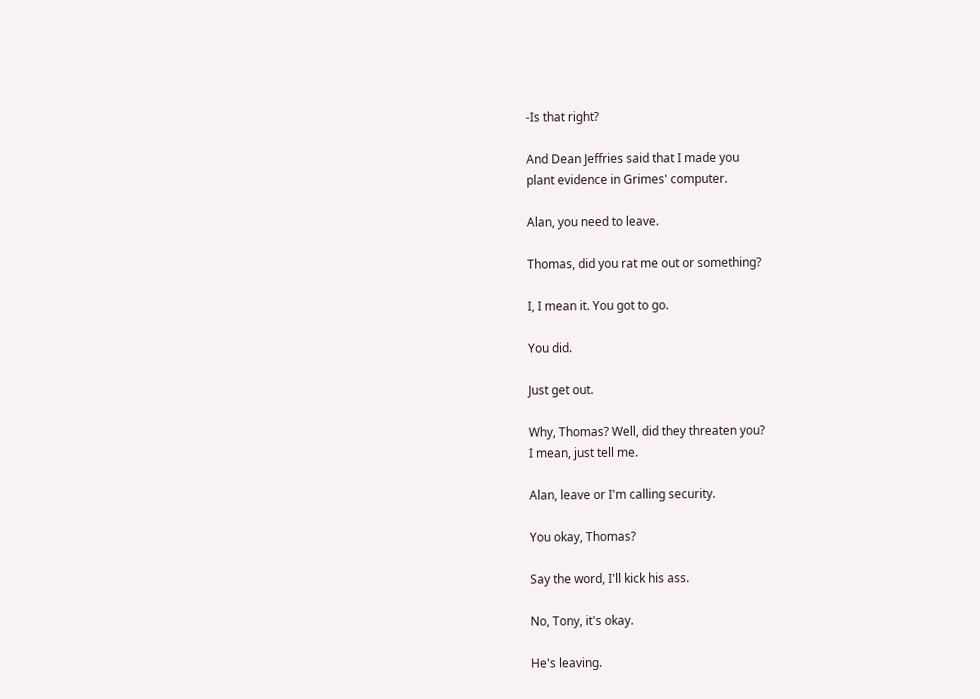-Is that right?

And Dean Jeffries said that I made you
plant evidence in Grimes' computer.

Alan, you need to leave.

Thomas, did you rat me out or something?

I, I mean it. You got to go.

You did.

Just get out.

Why, Thomas? Well, did they threaten you?
I mean, just tell me.

Alan, leave or I'm calling security.

You okay, Thomas?

Say the word, I'll kick his ass.

No, Tony, it's okay.

He's leaving.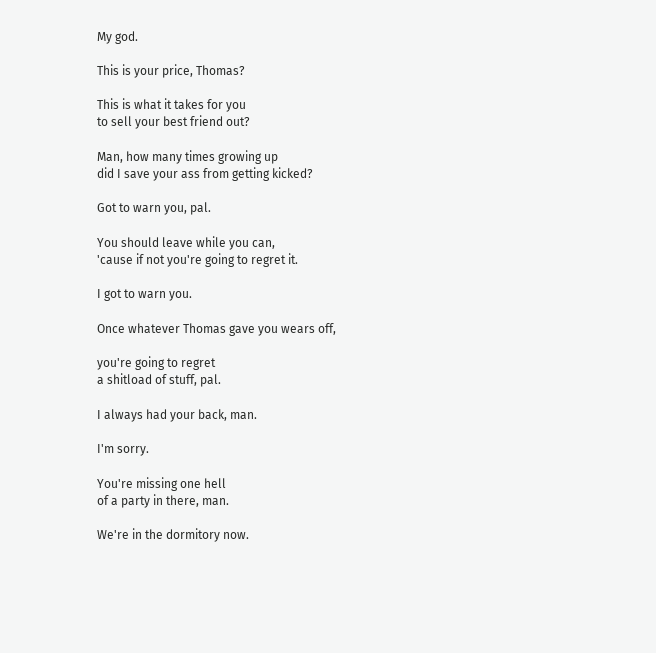My god.

This is your price, Thomas?

This is what it takes for you
to sell your best friend out?

Man, how many times growing up
did I save your ass from getting kicked?

Got to warn you, pal.

You should leave while you can,
'cause if not you're going to regret it.

I got to warn you.

Once whatever Thomas gave you wears off,

you're going to regret
a shitload of stuff, pal.

I always had your back, man.

I'm sorry.

You're missing one hell
of a party in there, man.

We're in the dormitory now.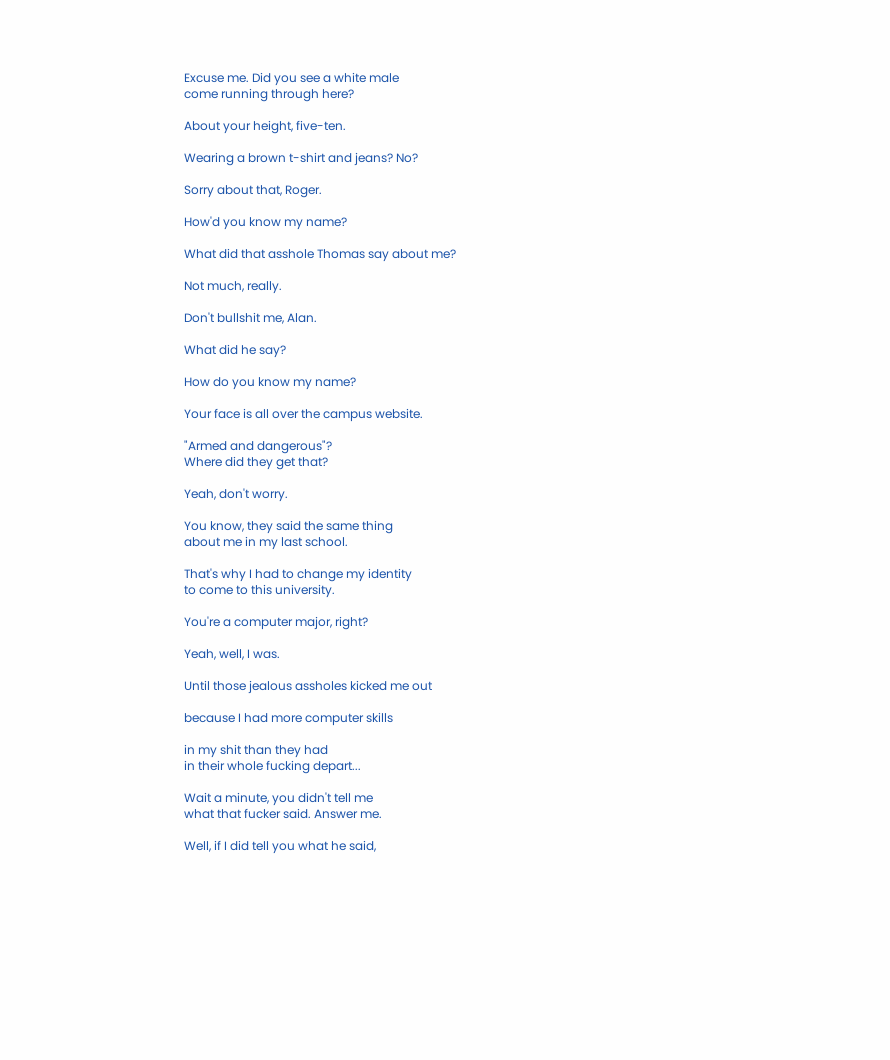Excuse me. Did you see a white male
come running through here?

About your height, five-ten.

Wearing a brown t-shirt and jeans? No?

Sorry about that, Roger.

How'd you know my name?

What did that asshole Thomas say about me?

Not much, really.

Don't bullshit me, Alan.

What did he say?

How do you know my name?

Your face is all over the campus website.

"Armed and dangerous"?
Where did they get that?

Yeah, don't worry.

You know, they said the same thing
about me in my last school.

That's why I had to change my identity
to come to this university.

You're a computer major, right?

Yeah, well, I was.

Until those jealous assholes kicked me out

because I had more computer skills

in my shit than they had
in their whole fucking depart...

Wait a minute, you didn't tell me
what that fucker said. Answer me.

Well, if I did tell you what he said,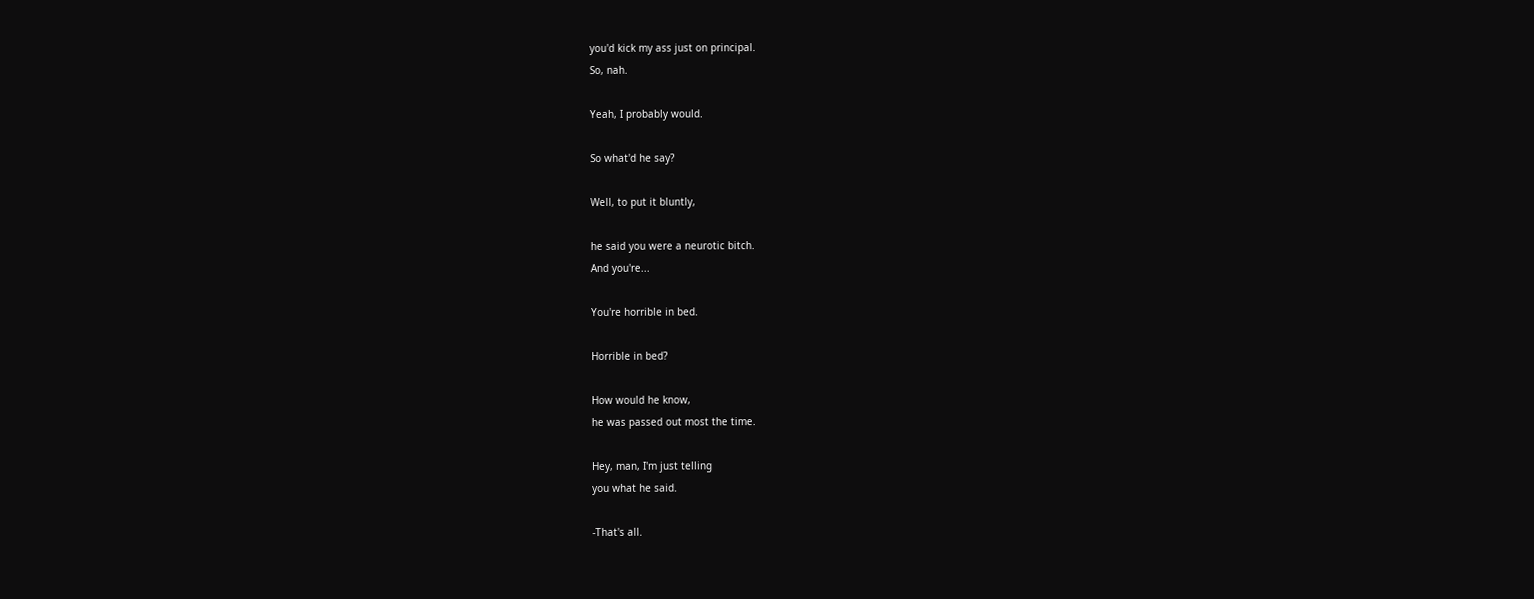you'd kick my ass just on principal.
So, nah.

Yeah, I probably would.

So what'd he say?

Well, to put it bluntly,

he said you were a neurotic bitch.
And you're...

You're horrible in bed.

Horrible in bed?

How would he know,
he was passed out most the time.

Hey, man, I'm just telling
you what he said.

-That's all.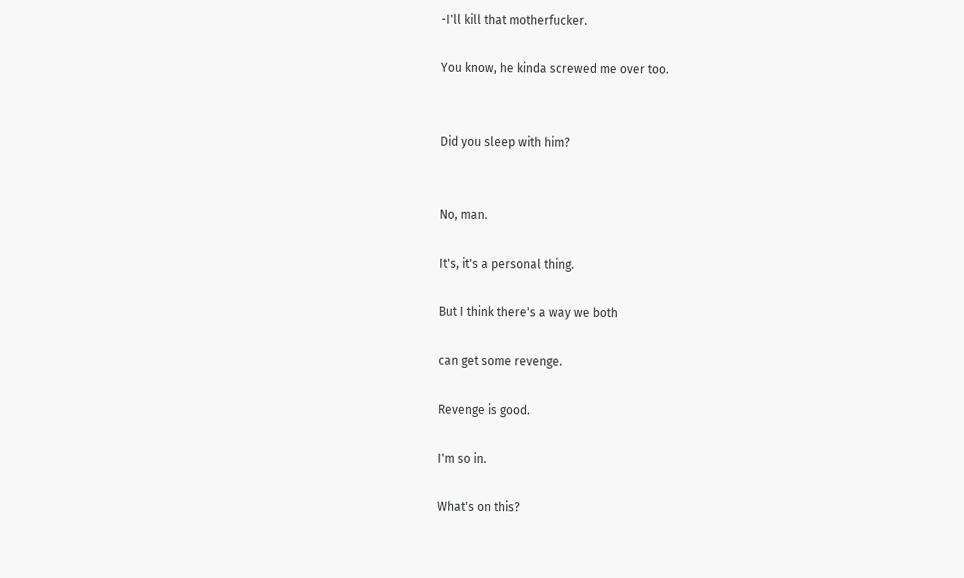-I'll kill that motherfucker.

You know, he kinda screwed me over too.


Did you sleep with him?


No, man.

It's, it's a personal thing.

But I think there's a way we both

can get some revenge.

Revenge is good.

I'm so in.

What's on this?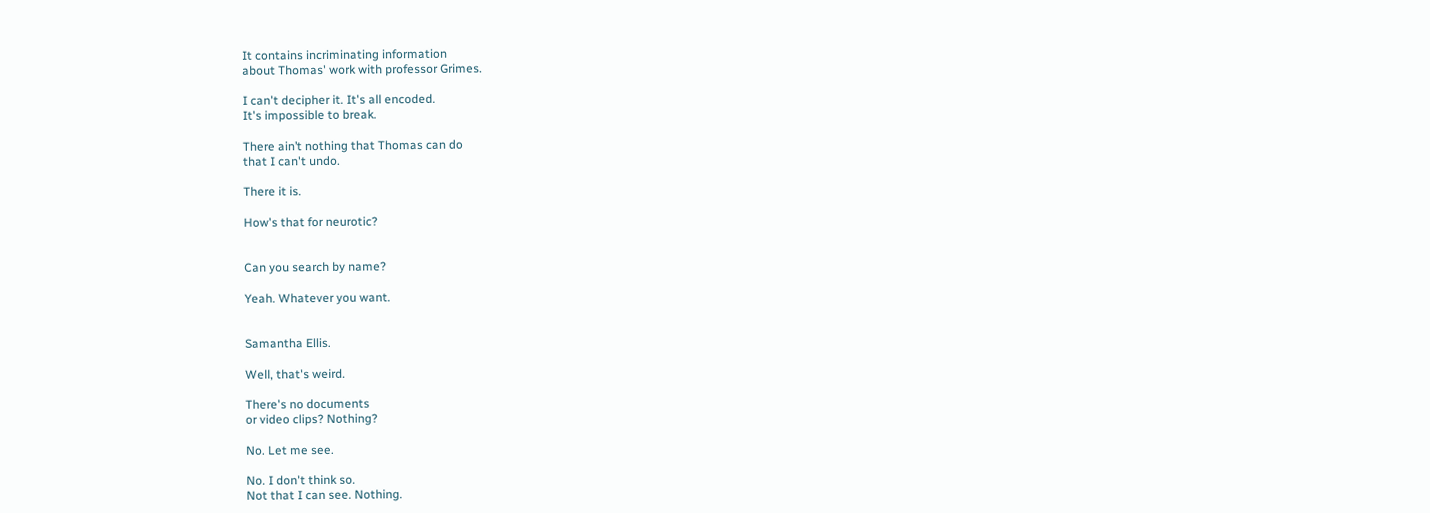It contains incriminating information
about Thomas' work with professor Grimes.

I can't decipher it. It's all encoded.
It's impossible to break.

There ain’t nothing that Thomas can do
that I can't undo.

There it is.

How's that for neurotic?


Can you search by name?

Yeah. Whatever you want.


Samantha Ellis.

Well, that's weird.

There's no documents
or video clips? Nothing?

No. Let me see.

No. I don't think so.
Not that I can see. Nothing.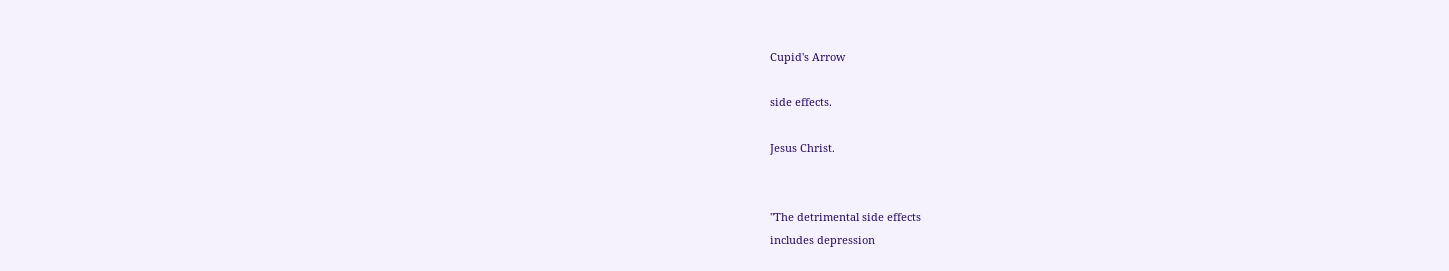Cupid's Arrow

side effects.

Jesus Christ.


"The detrimental side effects
includes depression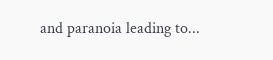and paranoia leading to...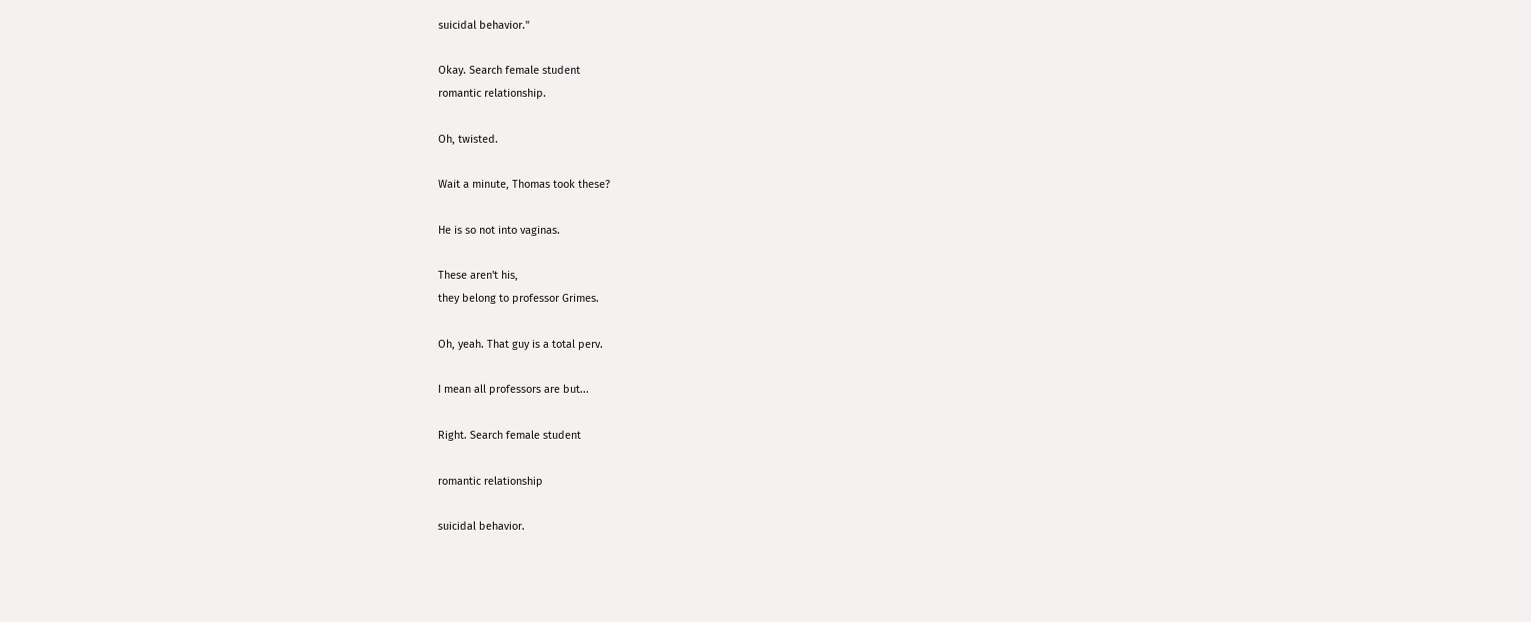suicidal behavior."

Okay. Search female student
romantic relationship.

Oh, twisted.

Wait a minute, Thomas took these?

He is so not into vaginas.

These aren't his,
they belong to professor Grimes.

Oh, yeah. That guy is a total perv.

I mean all professors are but...

Right. Search female student

romantic relationship

suicidal behavior.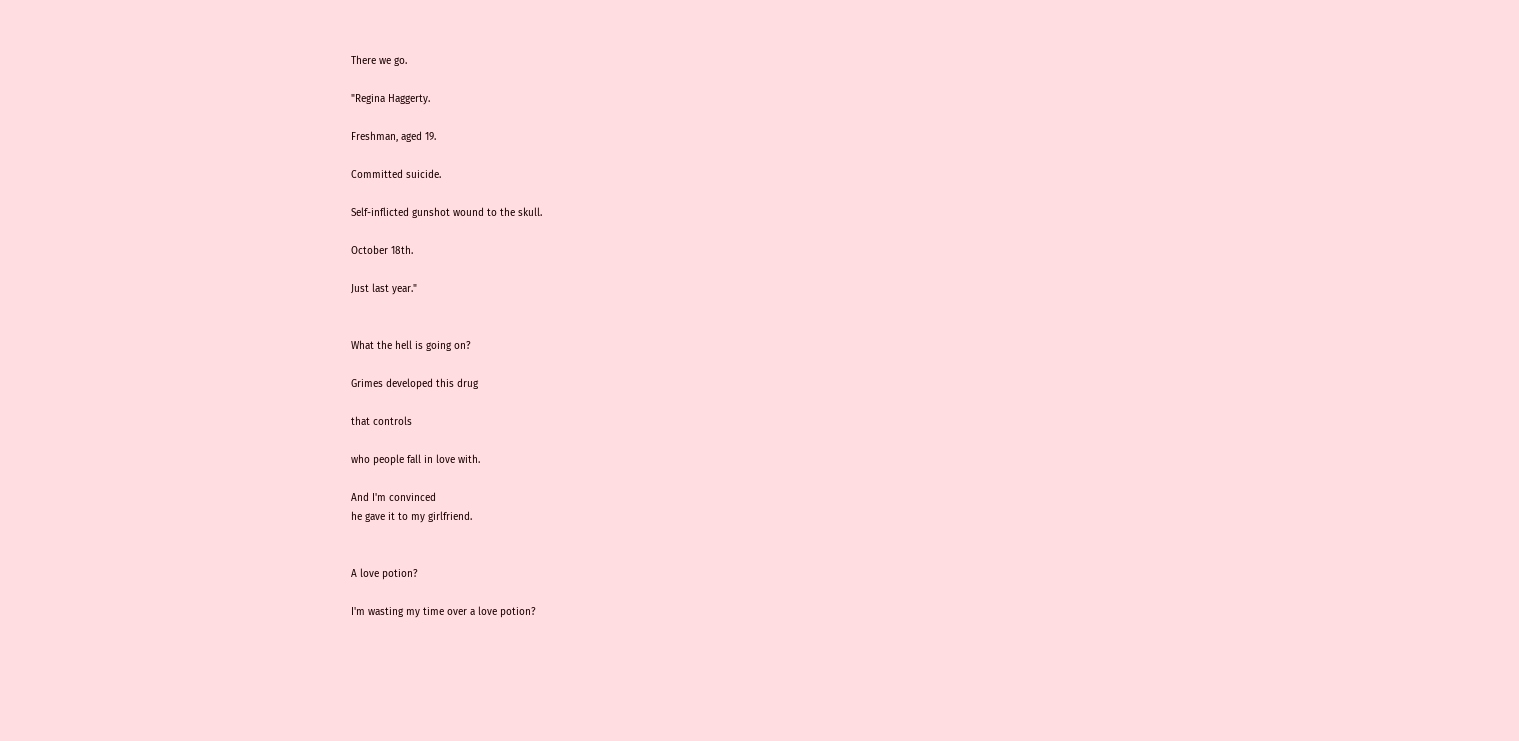There we go.

"Regina Haggerty.

Freshman, aged 19.

Committed suicide.

Self-inflicted gunshot wound to the skull.

October 18th.

Just last year."


What the hell is going on?

Grimes developed this drug

that controls

who people fall in love with.

And I'm convinced
he gave it to my girlfriend.


A love potion?

I'm wasting my time over a love potion?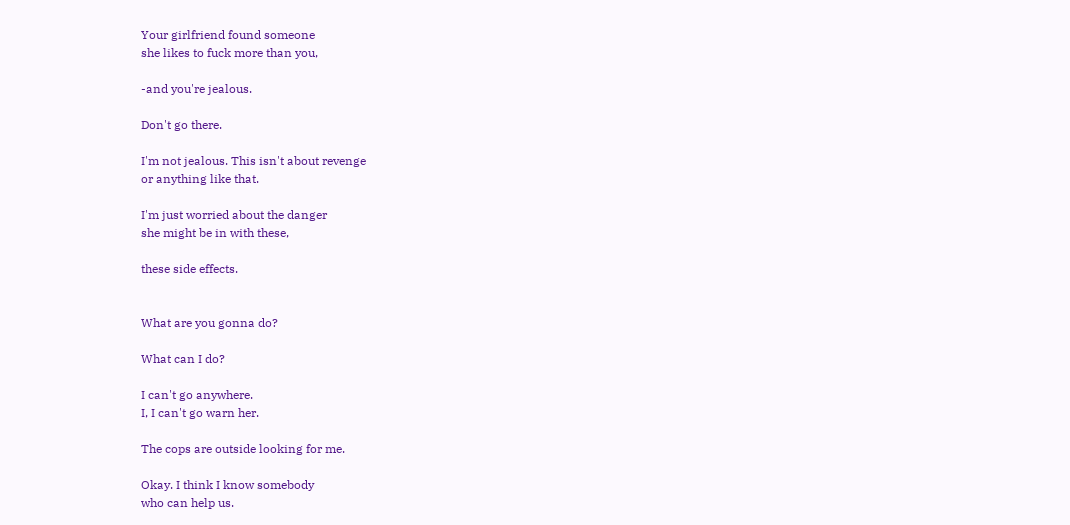Your girlfriend found someone
she likes to fuck more than you,

-and you're jealous.

Don't go there.

I'm not jealous. This isn't about revenge
or anything like that.

I'm just worried about the danger
she might be in with these,

these side effects.


What are you gonna do?

What can I do?

I can't go anywhere.
I, I can't go warn her.

The cops are outside looking for me.

Okay. I think I know somebody
who can help us.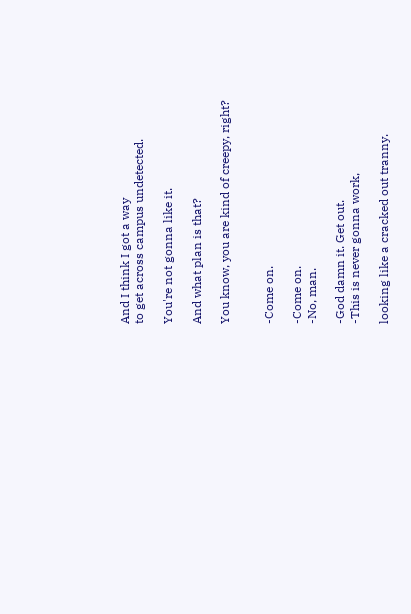And I think I got a way
to get across campus undetected.

You're not gonna like it.

And what plan is that?

You know, you are kind of creepy, right?


-Come on.

-Come on.
-No, man.

-God damn it. Get out.
-This is never gonna work,

looking like a cracked out tranny.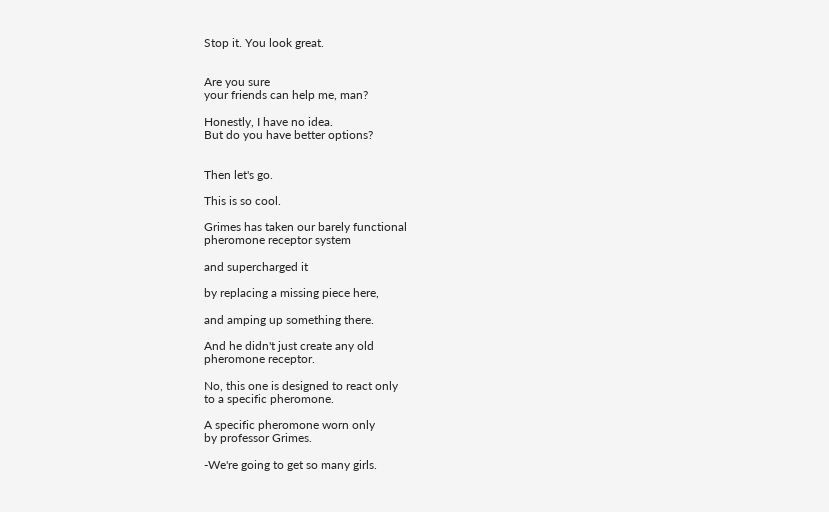Stop it. You look great.


Are you sure
your friends can help me, man?

Honestly, I have no idea.
But do you have better options?


Then let's go.

This is so cool.

Grimes has taken our barely functional
pheromone receptor system

and supercharged it

by replacing a missing piece here,

and amping up something there.

And he didn't just create any old
pheromone receptor.

No, this one is designed to react only
to a specific pheromone.

A specific pheromone worn only
by professor Grimes.

-We're going to get so many girls.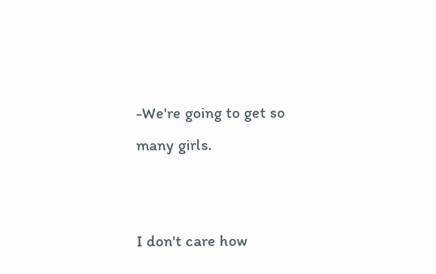-We're going to get so many girls.


I don't care how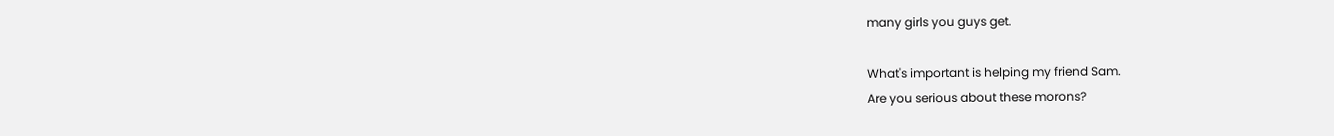many girls you guys get.

What's important is helping my friend Sam.
Are you serious about these morons?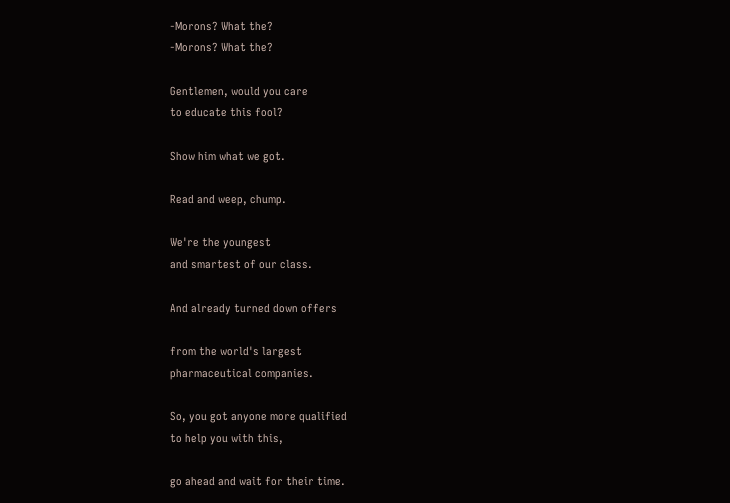-Morons? What the?
-Morons? What the?

Gentlemen, would you care
to educate this fool?

Show him what we got.

Read and weep, chump.

We're the youngest
and smartest of our class.

And already turned down offers

from the world's largest
pharmaceutical companies.

So, you got anyone more qualified
to help you with this,

go ahead and wait for their time.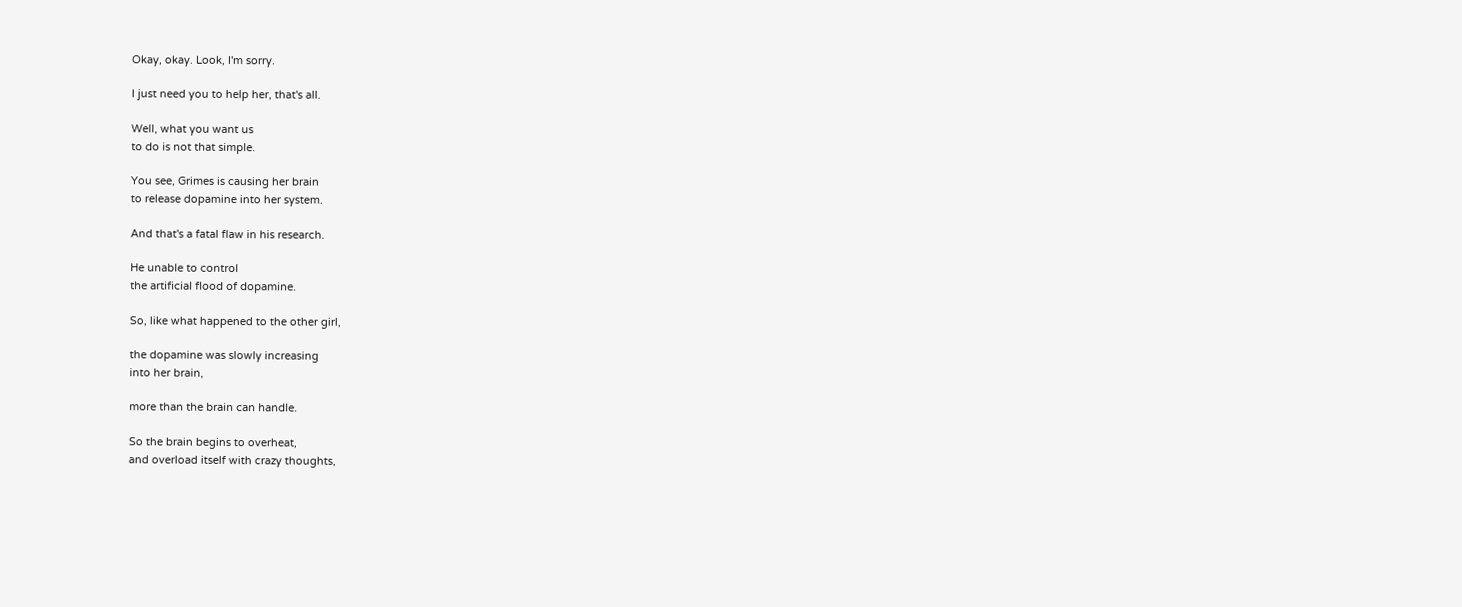Okay, okay. Look, I'm sorry.

I just need you to help her, that's all.

Well, what you want us
to do is not that simple.

You see, Grimes is causing her brain
to release dopamine into her system.

And that's a fatal flaw in his research.

He unable to control
the artificial flood of dopamine.

So, like what happened to the other girl,

the dopamine was slowly increasing
into her brain,

more than the brain can handle.

So the brain begins to overheat,
and overload itself with crazy thoughts,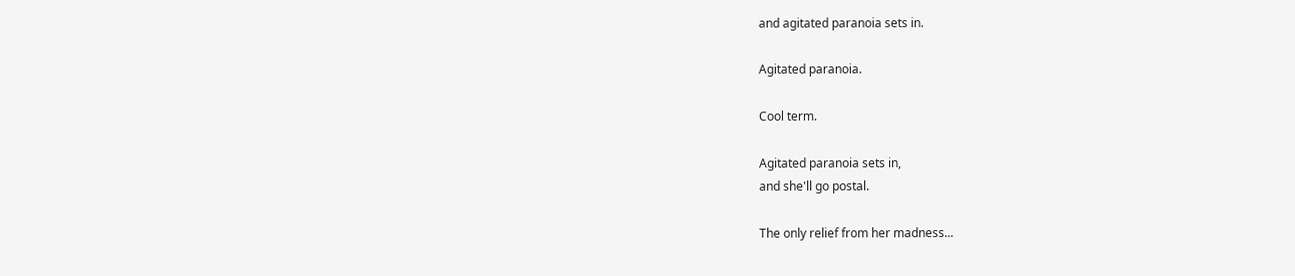and agitated paranoia sets in.

Agitated paranoia.

Cool term.

Agitated paranoia sets in,
and she'll go postal.

The only relief from her madness...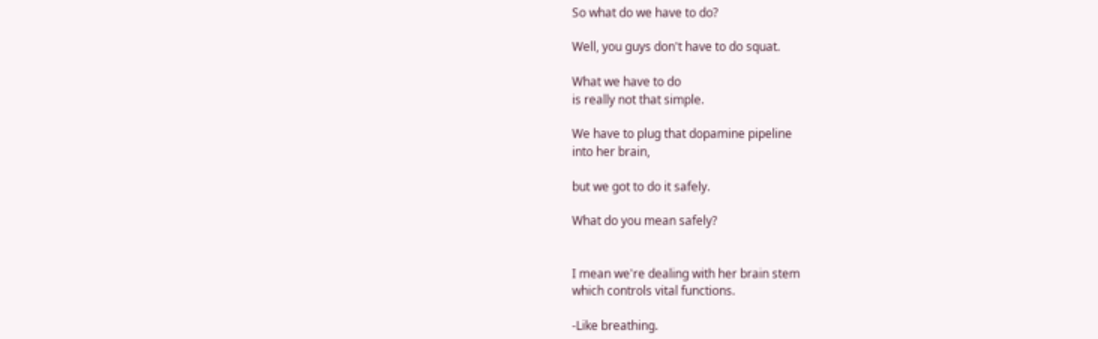So what do we have to do?

Well, you guys don't have to do squat.

What we have to do
is really not that simple.

We have to plug that dopamine pipeline
into her brain,

but we got to do it safely.

What do you mean safely?


I mean we're dealing with her brain stem
which controls vital functions.

-Like breathing.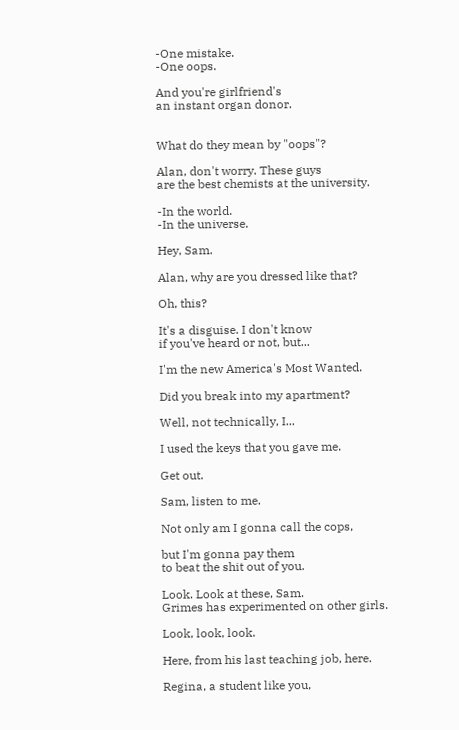-One mistake.
-One oops.

And you're girlfriend's
an instant organ donor.


What do they mean by "oops"?

Alan, don't worry. These guys
are the best chemists at the university.

-In the world.
-In the universe.

Hey, Sam.

Alan, why are you dressed like that?

Oh, this?

It's a disguise. I don't know
if you've heard or not, but...

I'm the new America's Most Wanted.

Did you break into my apartment?

Well, not technically, I...

I used the keys that you gave me.

Get out.

Sam, listen to me.

Not only am I gonna call the cops,

but I'm gonna pay them
to beat the shit out of you.

Look. Look at these, Sam.
Grimes has experimented on other girls.

Look, look, look.

Here, from his last teaching job, here.

Regina, a student like you,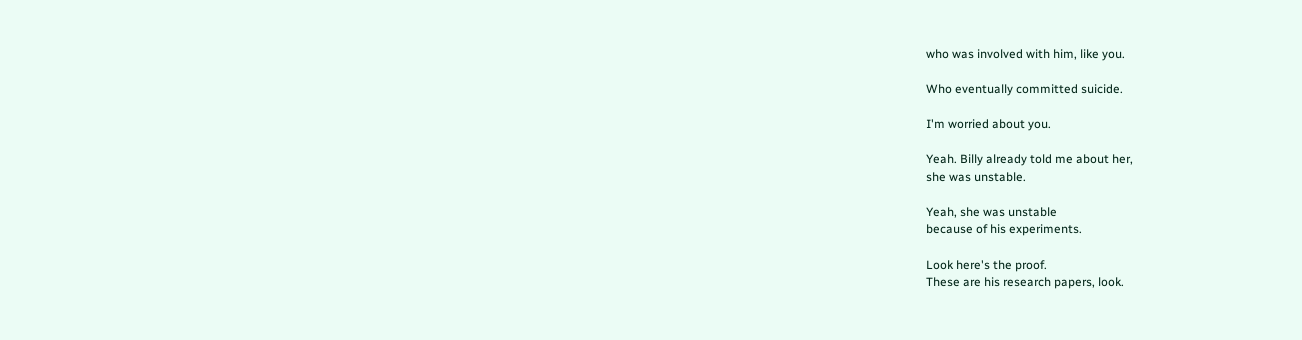who was involved with him, like you.

Who eventually committed suicide.

I'm worried about you.

Yeah. Billy already told me about her,
she was unstable.

Yeah, she was unstable
because of his experiments.

Look here's the proof.
These are his research papers, look.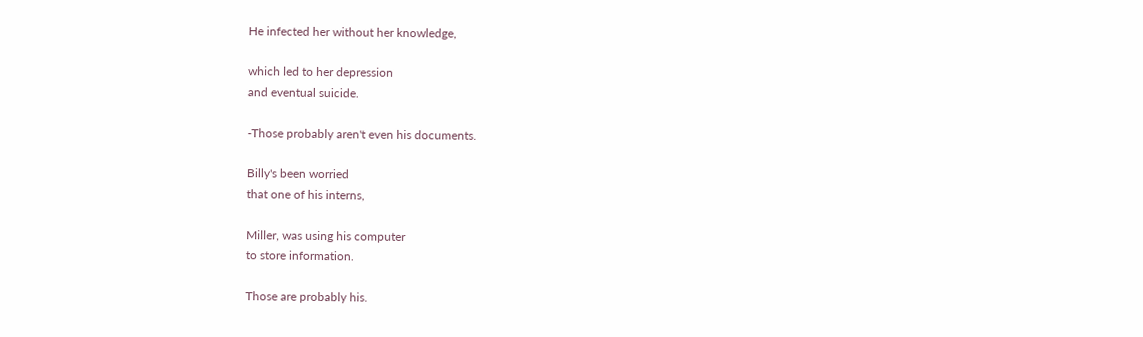He infected her without her knowledge,

which led to her depression
and eventual suicide.

-Those probably aren't even his documents.

Billy's been worried
that one of his interns,

Miller, was using his computer
to store information.

Those are probably his.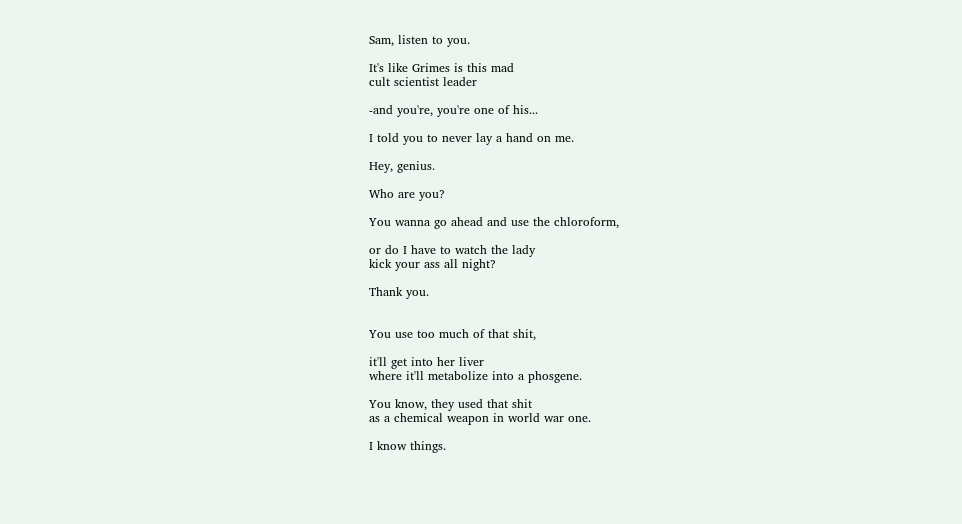Sam, listen to you.

It's like Grimes is this mad
cult scientist leader

-and you're, you're one of his...

I told you to never lay a hand on me.

Hey, genius.

Who are you?

You wanna go ahead and use the chloroform,

or do I have to watch the lady
kick your ass all night?

Thank you.


You use too much of that shit,

it'll get into her liver
where it'll metabolize into a phosgene.

You know, they used that shit
as a chemical weapon in world war one.

I know things.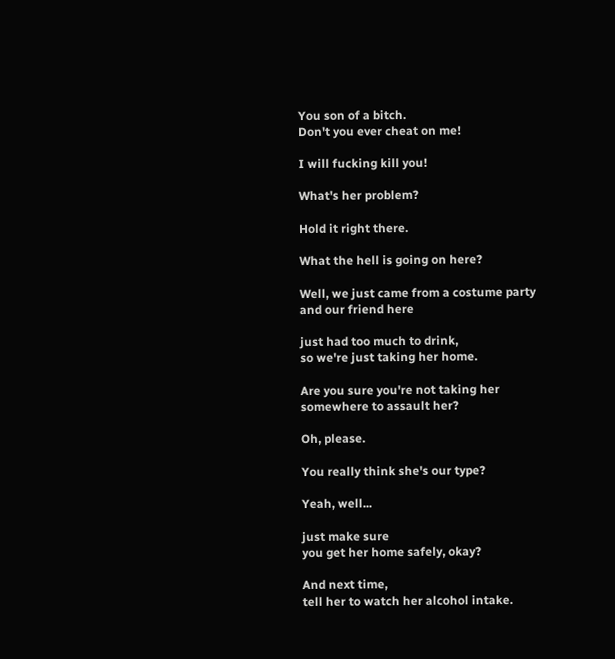You son of a bitch.
Don't you ever cheat on me!

I will fucking kill you!

What's her problem?

Hold it right there.

What the hell is going on here?

Well, we just came from a costume party
and our friend here

just had too much to drink,
so we're just taking her home.

Are you sure you're not taking her
somewhere to assault her?

Oh, please.

You really think she's our type?

Yeah, well...

just make sure
you get her home safely, okay?

And next time,
tell her to watch her alcohol intake.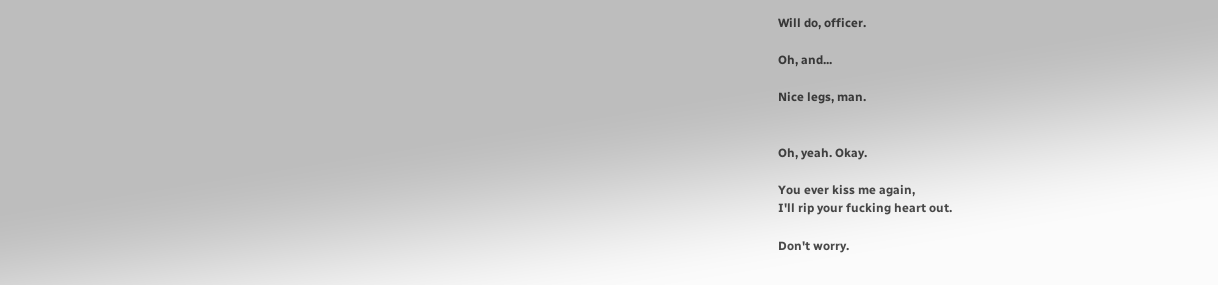Will do, officer.

Oh, and...

Nice legs, man.


Oh, yeah. Okay.

You ever kiss me again,
I'll rip your fucking heart out.

Don't worry.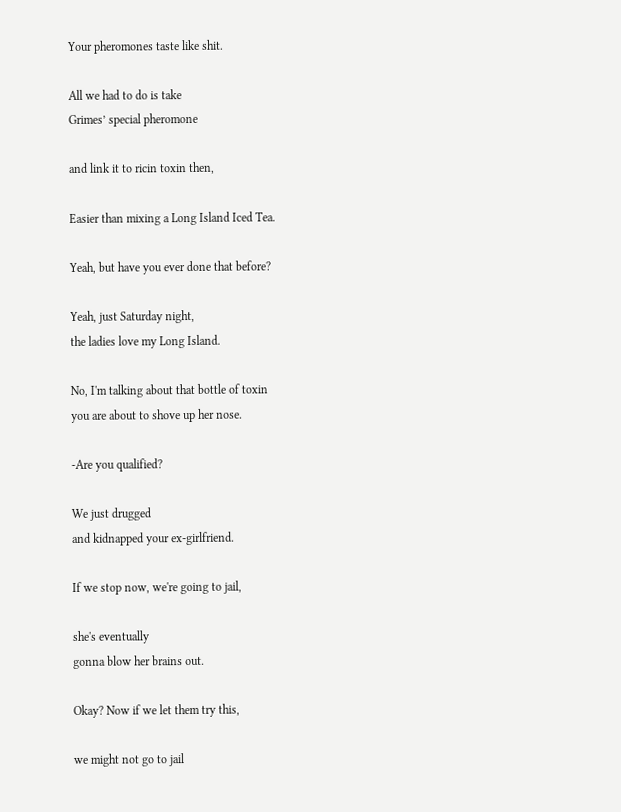Your pheromones taste like shit.

All we had to do is take
Grimes’ special pheromone

and link it to ricin toxin then,

Easier than mixing a Long Island Iced Tea.

Yeah, but have you ever done that before?

Yeah, just Saturday night,
the ladies love my Long Island.

No, I'm talking about that bottle of toxin
you are about to shove up her nose.

-Are you qualified?

We just drugged
and kidnapped your ex-girlfriend.

If we stop now, we're going to jail,

she's eventually
gonna blow her brains out.

Okay? Now if we let them try this,

we might not go to jail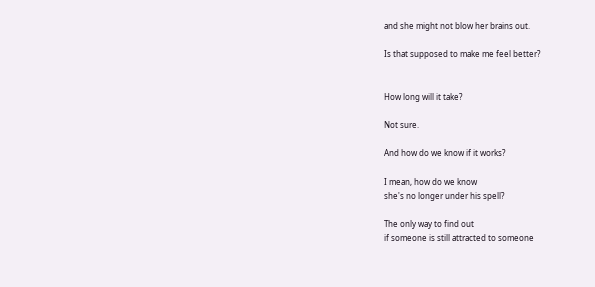and she might not blow her brains out.

Is that supposed to make me feel better?


How long will it take?

Not sure.

And how do we know if it works?

I mean, how do we know
she's no longer under his spell?

The only way to find out
if someone is still attracted to someone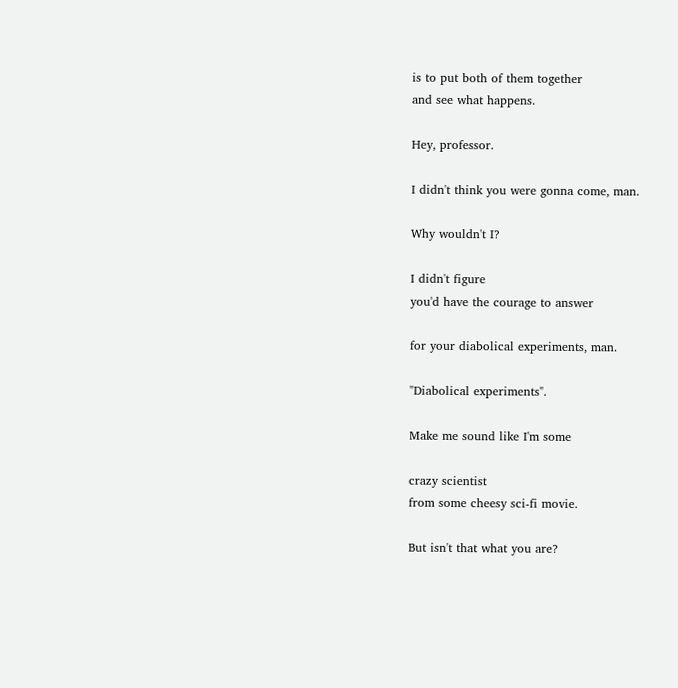is to put both of them together
and see what happens.

Hey, professor.

I didn't think you were gonna come, man.

Why wouldn't I?

I didn't figure
you'd have the courage to answer

for your diabolical experiments, man.

"Diabolical experiments".

Make me sound like I'm some

crazy scientist
from some cheesy sci-fi movie.

But isn't that what you are?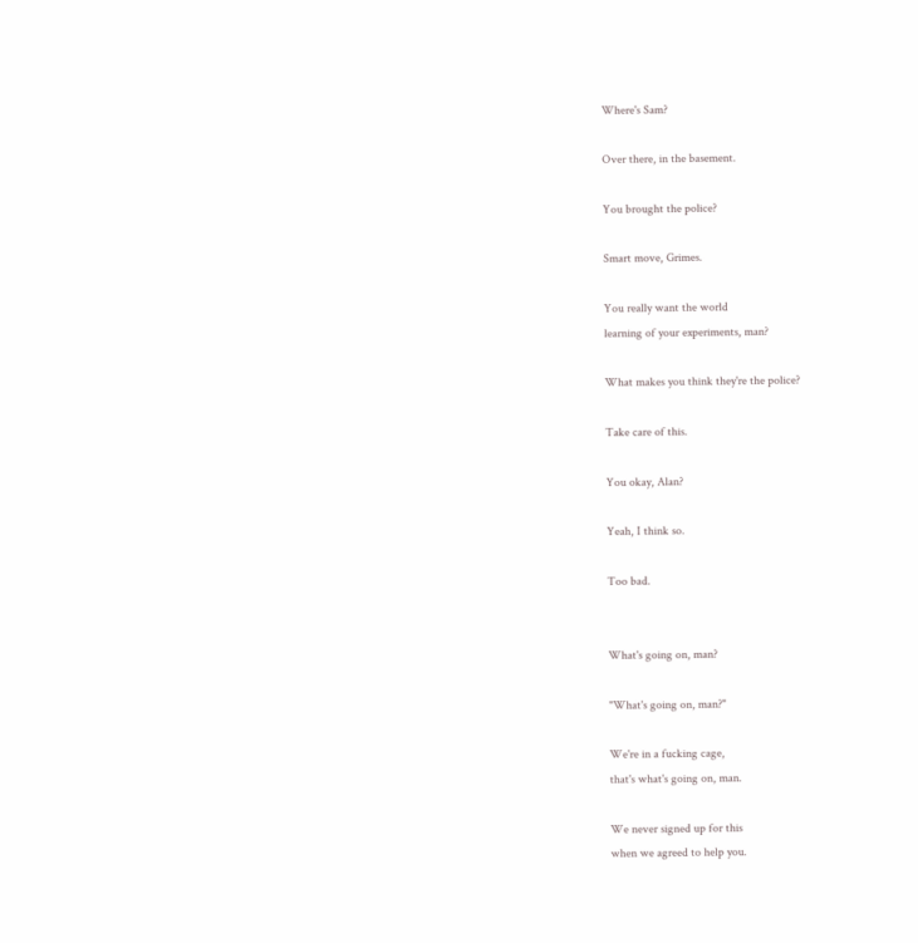Where's Sam?

Over there, in the basement.

You brought the police?

Smart move, Grimes.

You really want the world
learning of your experiments, man?

What makes you think they're the police?

Take care of this.

You okay, Alan?

Yeah, I think so.

Too bad.


What's going on, man?

"What's going on, man?"

We're in a fucking cage,
that's what's going on, man.

We never signed up for this
when we agreed to help you.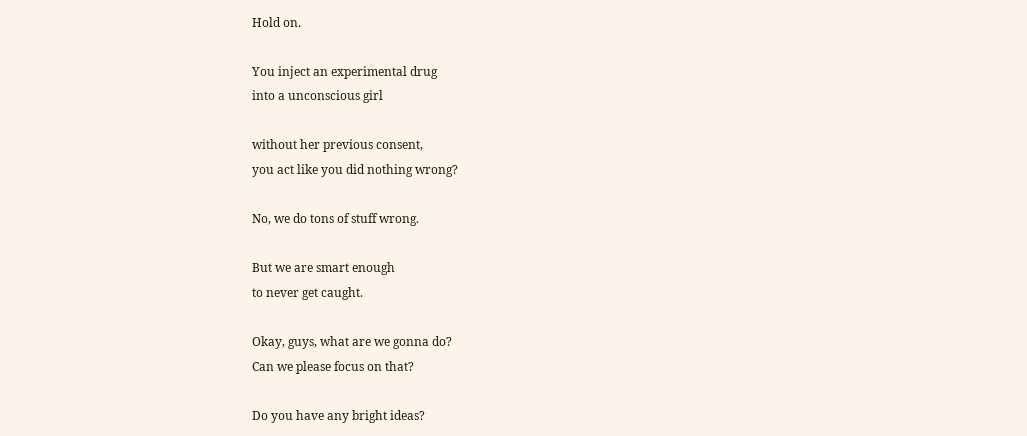Hold on.

You inject an experimental drug
into a unconscious girl

without her previous consent,
you act like you did nothing wrong?

No, we do tons of stuff wrong.

But we are smart enough
to never get caught.

Okay, guys, what are we gonna do?
Can we please focus on that?

Do you have any bright ideas?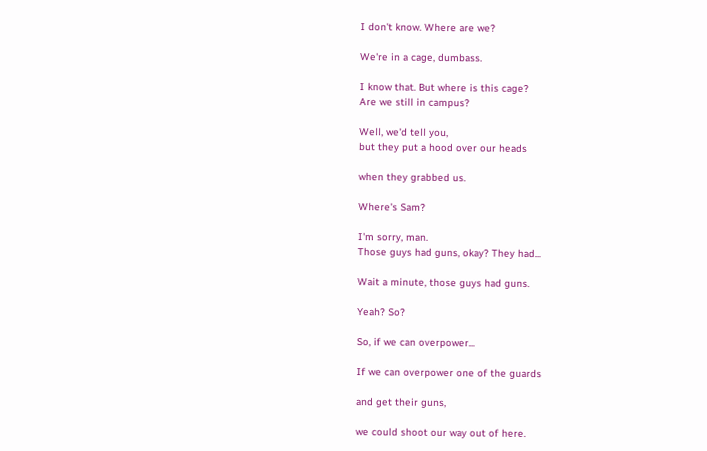I don't know. Where are we?

We're in a cage, dumbass.

I know that. But where is this cage?
Are we still in campus?

Well, we'd tell you,
but they put a hood over our heads

when they grabbed us.

Where's Sam?

I'm sorry, man.
Those guys had guns, okay? They had...

Wait a minute, those guys had guns.

Yeah? So?

So, if we can overpower...

If we can overpower one of the guards

and get their guns,

we could shoot our way out of here.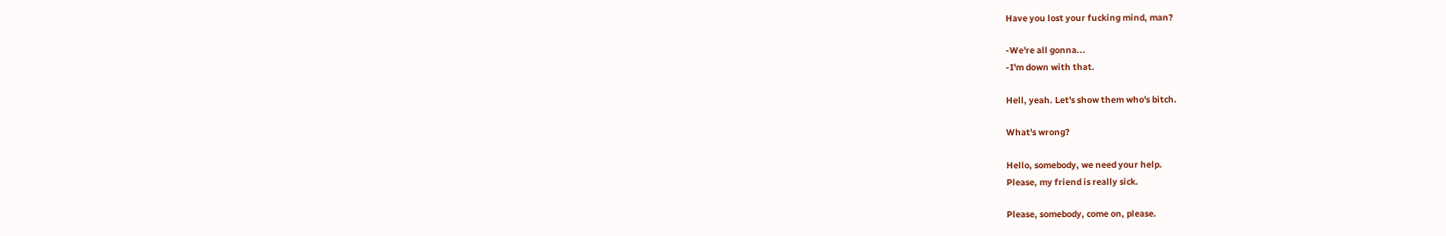Have you lost your fucking mind, man?

-We're all gonna...
-I'm down with that.

Hell, yeah. Let's show them who's bitch.

What's wrong?

Hello, somebody, we need your help.
Please, my friend is really sick.

Please, somebody, come on, please.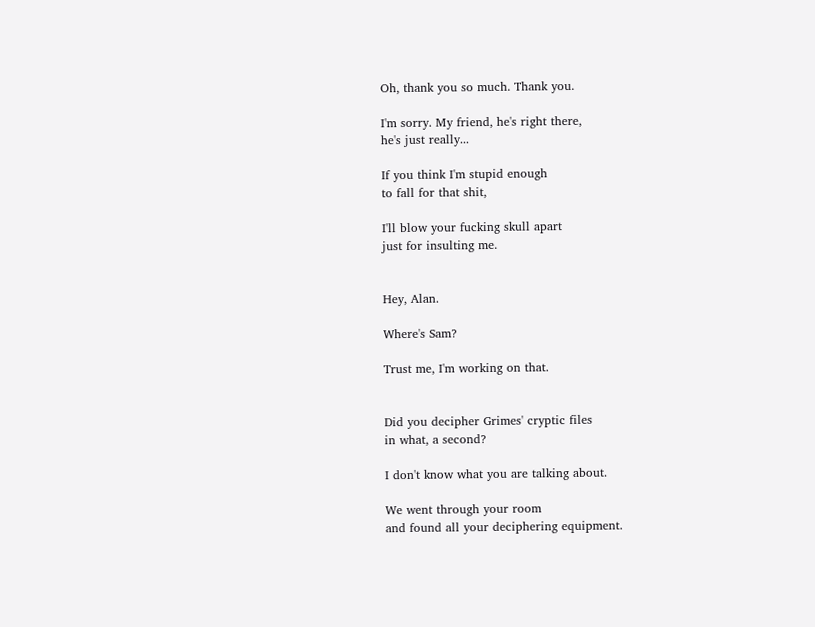Oh, thank you so much. Thank you.

I'm sorry. My friend, he's right there,
he's just really...

If you think I'm stupid enough
to fall for that shit,

I'll blow your fucking skull apart
just for insulting me.


Hey, Alan.

Where's Sam?

Trust me, I'm working on that.


Did you decipher Grimes' cryptic files
in what, a second?

I don't know what you are talking about.

We went through your room
and found all your deciphering equipment.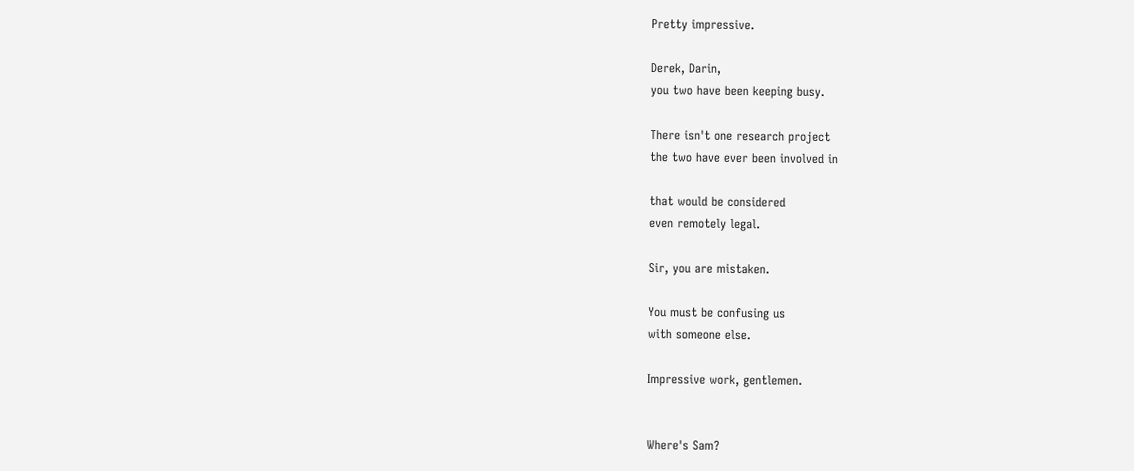Pretty impressive.

Derek, Darin,
you two have been keeping busy.

There isn't one research project
the two have ever been involved in

that would be considered
even remotely legal.

Sir, you are mistaken.

You must be confusing us
with someone else.

Impressive work, gentlemen.


Where's Sam?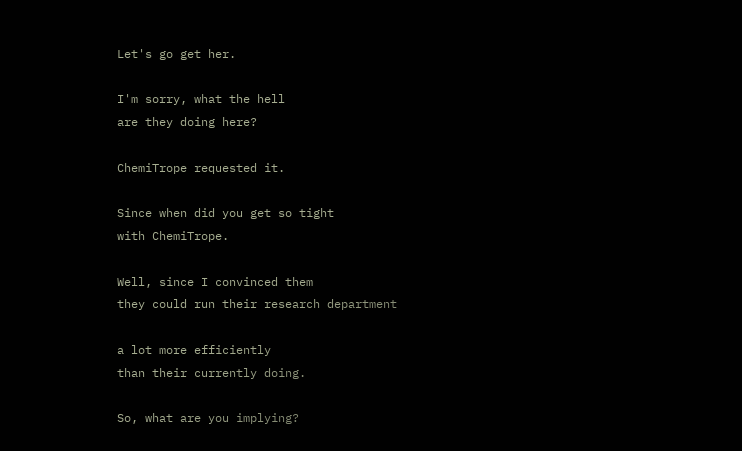Let's go get her.

I'm sorry, what the hell
are they doing here?

ChemiTrope requested it.

Since when did you get so tight
with ChemiTrope.

Well, since I convinced them
they could run their research department

a lot more efficiently
than their currently doing.

So, what are you implying?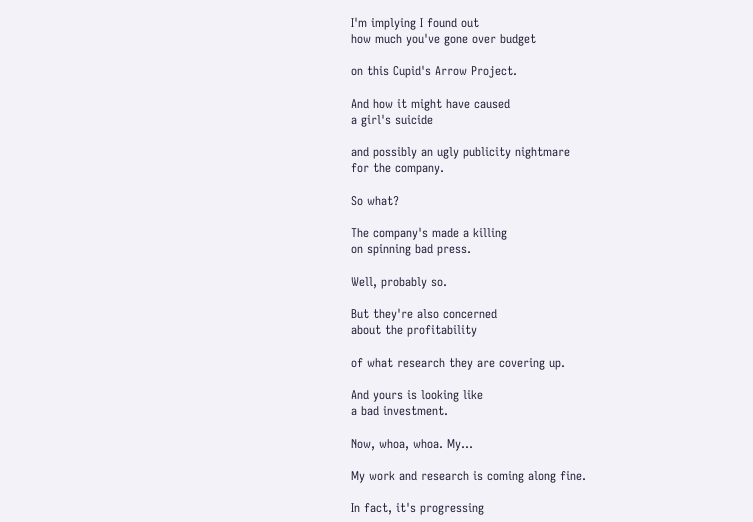I'm implying I found out
how much you've gone over budget

on this Cupid's Arrow Project.

And how it might have caused
a girl's suicide

and possibly an ugly publicity nightmare
for the company.

So what?

The company's made a killing
on spinning bad press.

Well, probably so.

But they're also concerned
about the profitability

of what research they are covering up.

And yours is looking like
a bad investment.

Now, whoa, whoa. My...

My work and research is coming along fine.

In fact, it's progressing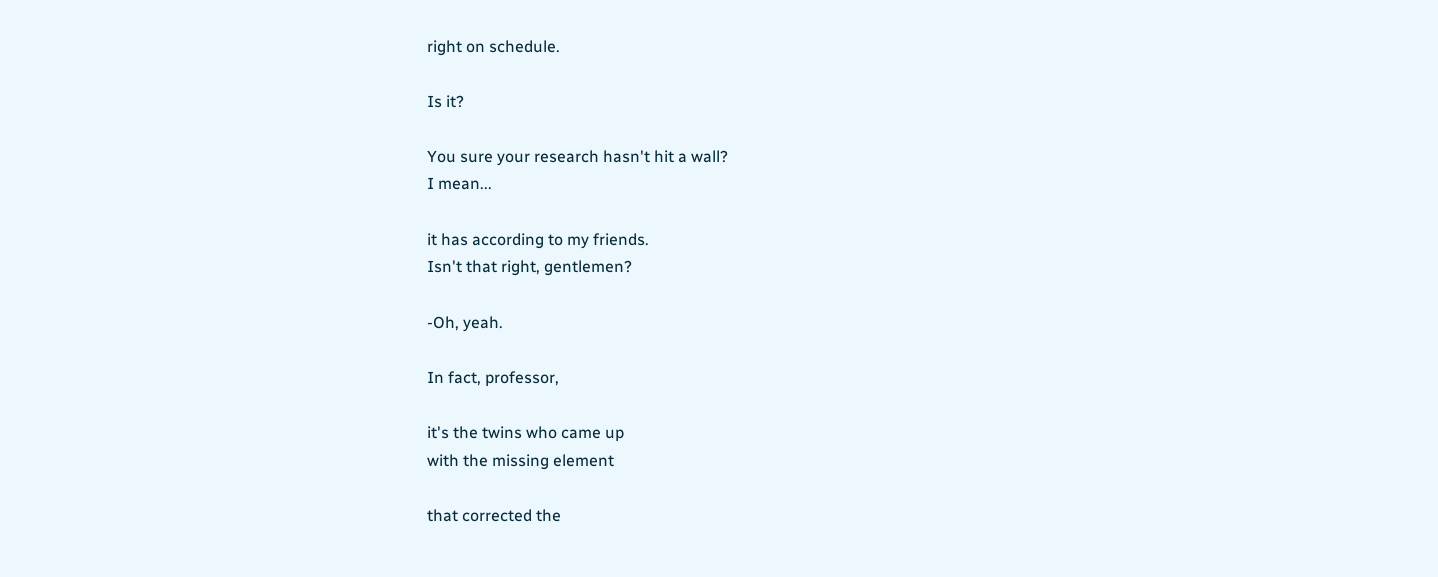right on schedule.

Is it?

You sure your research hasn't hit a wall?
I mean...

it has according to my friends.
Isn't that right, gentlemen?

-Oh, yeah.

In fact, professor,

it's the twins who came up
with the missing element

that corrected the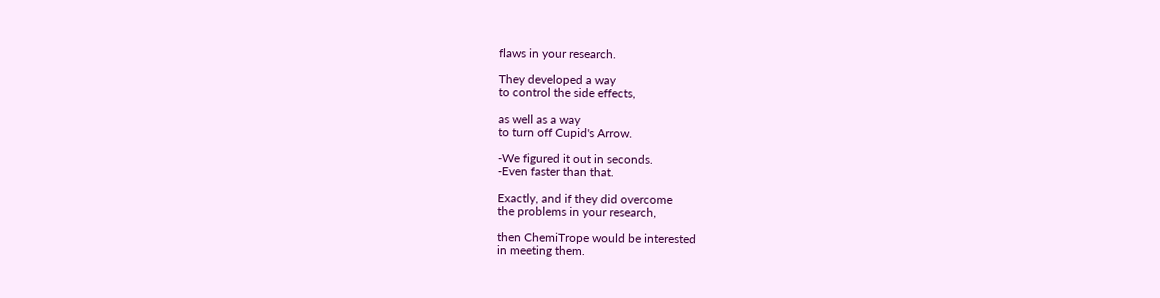flaws in your research.

They developed a way
to control the side effects,

as well as a way
to turn off Cupid's Arrow.

-We figured it out in seconds.
-Even faster than that.

Exactly, and if they did overcome
the problems in your research,

then ChemiTrope would be interested
in meeting them.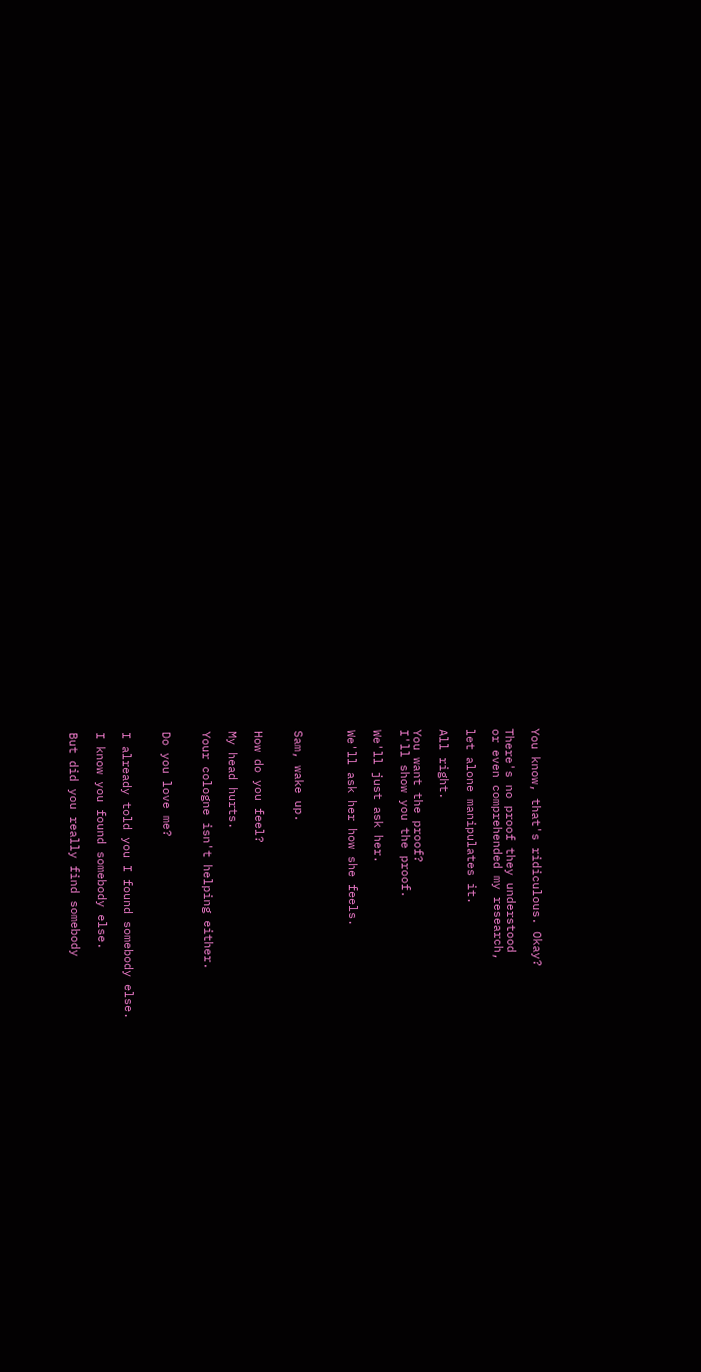You know, that's ridiculous. Okay?

There's no proof they understood
or even comprehended my research,

let alone manipulates it.

All right.

You want the proof?
I'll show you the proof.

We'll just ask her.

We'll ask her how she feels.



Sam, wake up.


How do you feel?

My head hurts.

Your cologne isn't helping either.


Do you love me?


I already told you I found somebody else.

I know you found somebody else.

But did you really find somebody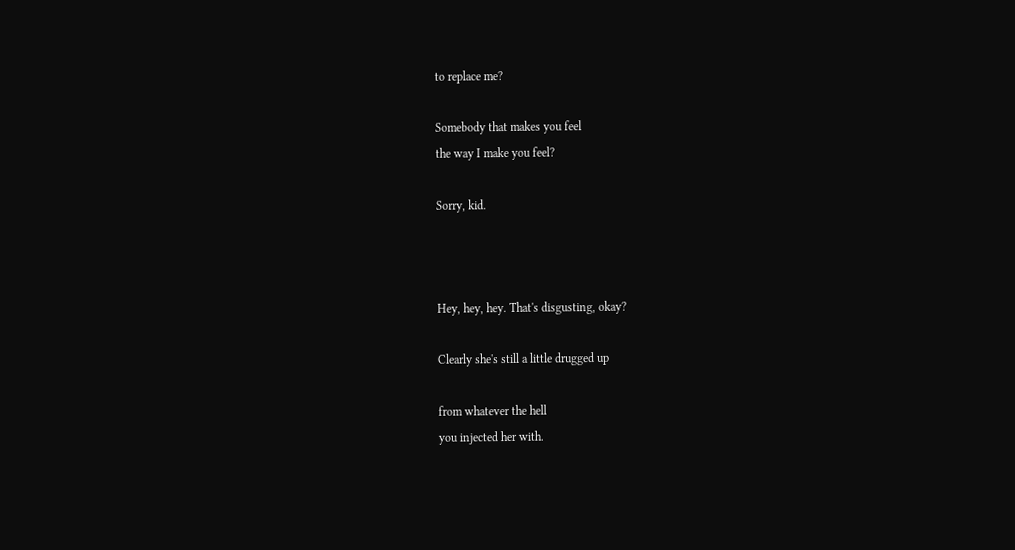to replace me?

Somebody that makes you feel
the way I make you feel?

Sorry, kid.



Hey, hey, hey. That's disgusting, okay?

Clearly she's still a little drugged up

from whatever the hell
you injected her with.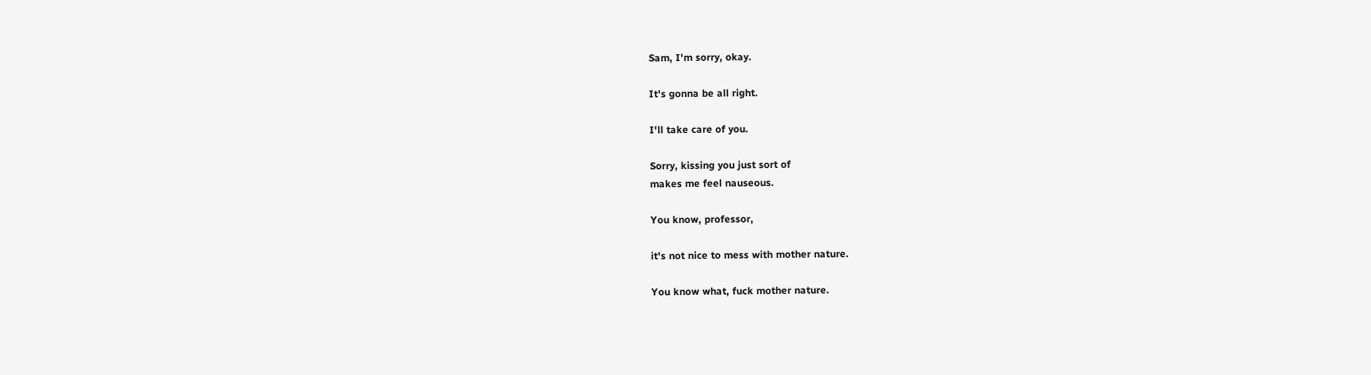Sam, I'm sorry, okay.

It's gonna be all right.

I'll take care of you.

Sorry, kissing you just sort of
makes me feel nauseous.

You know, professor,

it's not nice to mess with mother nature.

You know what, fuck mother nature.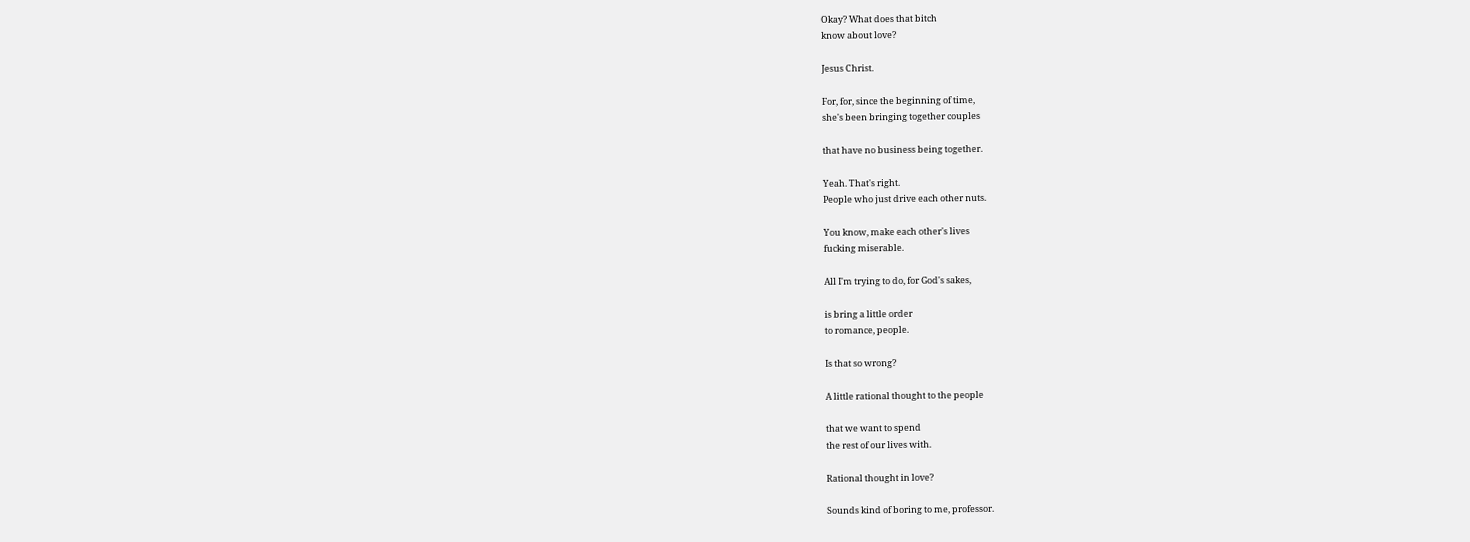Okay? What does that bitch
know about love?

Jesus Christ.

For, for, since the beginning of time,
she's been bringing together couples

that have no business being together.

Yeah. That's right.
People who just drive each other nuts.

You know, make each other's lives
fucking miserable.

All I'm trying to do, for God's sakes,

is bring a little order
to romance, people.

Is that so wrong?

A little rational thought to the people

that we want to spend
the rest of our lives with.

Rational thought in love?

Sounds kind of boring to me, professor.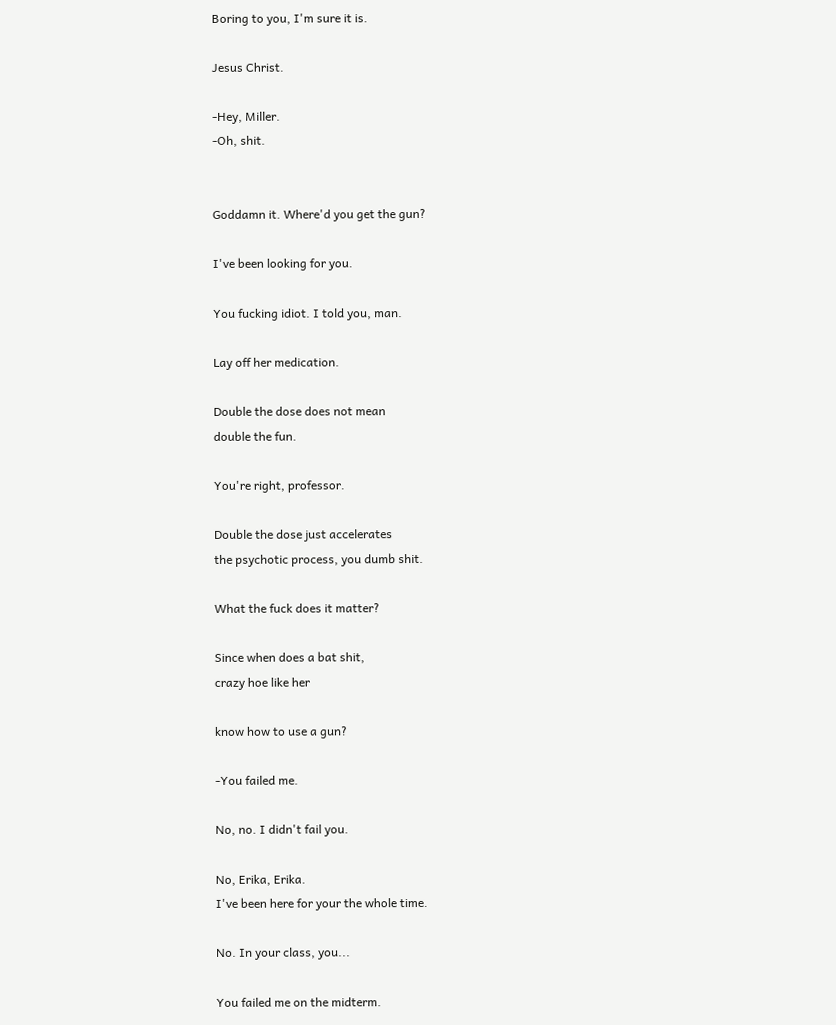Boring to you, I'm sure it is.

Jesus Christ.

-Hey, Miller.
-Oh, shit.


Goddamn it. Where'd you get the gun?

I've been looking for you.

You fucking idiot. I told you, man.

Lay off her medication.

Double the dose does not mean
double the fun.

You're right, professor.

Double the dose just accelerates
the psychotic process, you dumb shit.

What the fuck does it matter?

Since when does a bat shit,
crazy hoe like her

know how to use a gun?

-You failed me.

No, no. I didn't fail you.

No, Erika, Erika.
I've been here for your the whole time.

No. In your class, you...

You failed me on the midterm.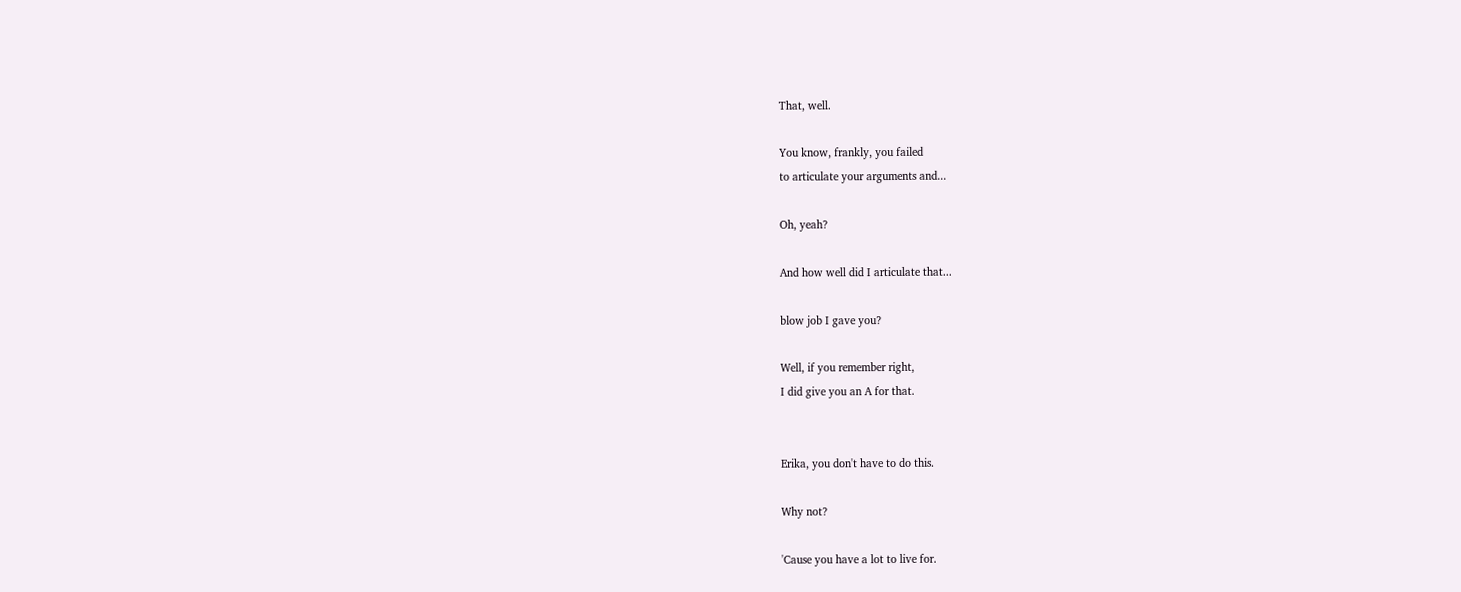That, well.

You know, frankly, you failed
to articulate your arguments and...

Oh, yeah?

And how well did I articulate that...

blow job I gave you?

Well, if you remember right,
I did give you an A for that.


Erika, you don't have to do this.

Why not?

'Cause you have a lot to live for.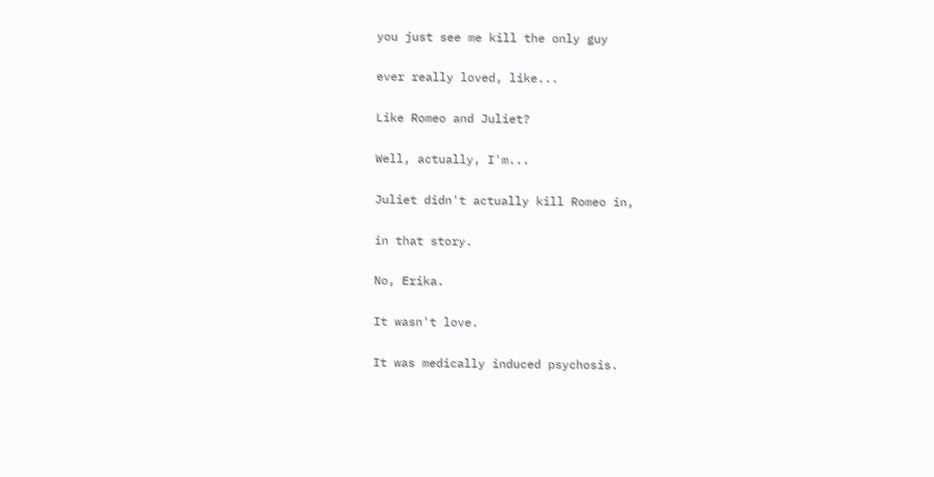you just see me kill the only guy

ever really loved, like...

Like Romeo and Juliet?

Well, actually, I'm...

Juliet didn't actually kill Romeo in,

in that story.

No, Erika.

It wasn't love.

It was medically induced psychosis.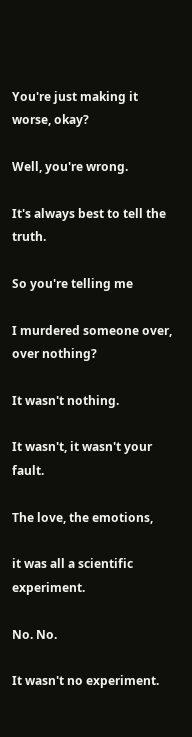You're just making it worse, okay?

Well, you're wrong.

It's always best to tell the truth.

So you're telling me

I murdered someone over, over nothing?

It wasn't nothing.

It wasn't, it wasn't your fault.

The love, the emotions,

it was all a scientific experiment.

No. No.

It wasn't no experiment.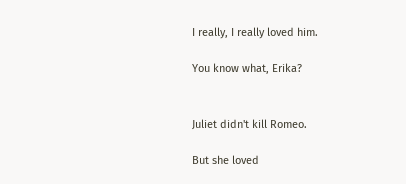I really, I really loved him.

You know what, Erika?


Juliet didn't kill Romeo.

But she loved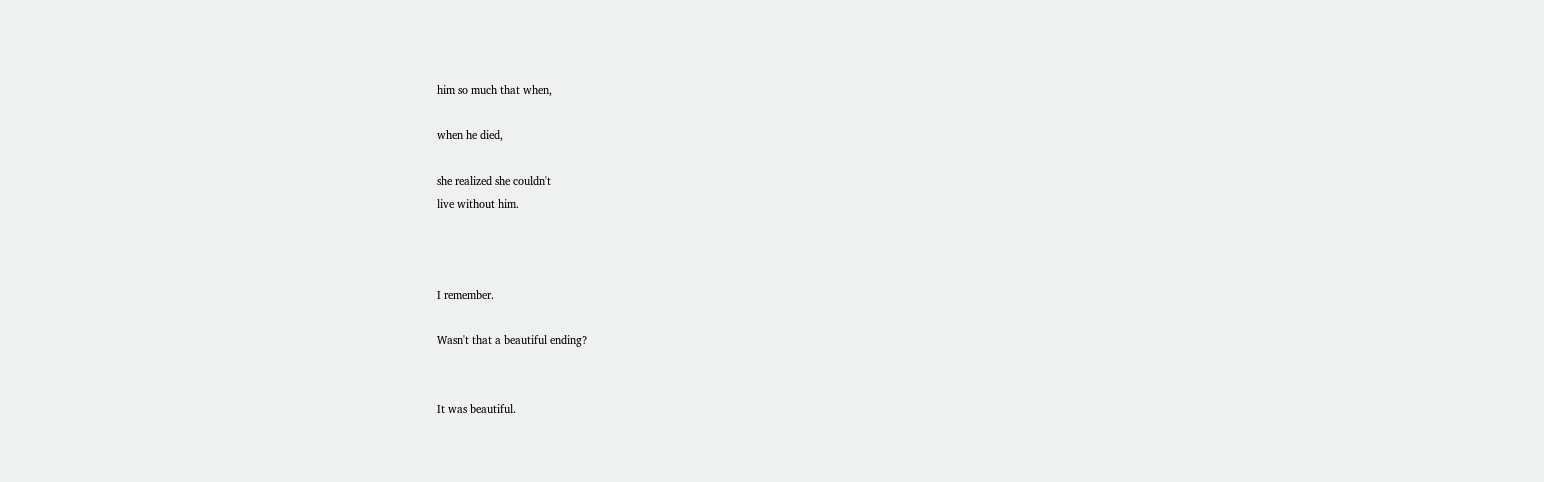him so much that when,

when he died,

she realized she couldn't
live without him.



I remember.

Wasn't that a beautiful ending?


It was beautiful.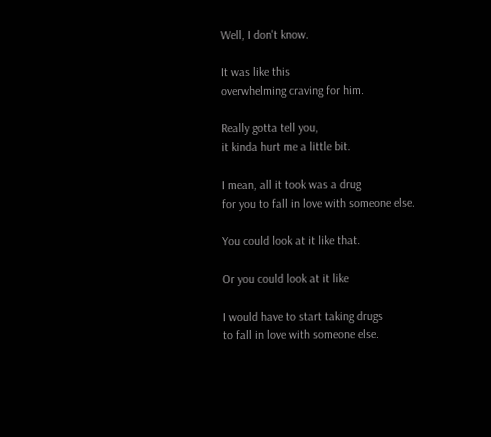Well, I don't know.

It was like this
overwhelming craving for him.

Really gotta tell you,
it kinda hurt me a little bit.

I mean, all it took was a drug
for you to fall in love with someone else.

You could look at it like that.

Or you could look at it like

I would have to start taking drugs
to fall in love with someone else.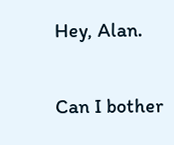Hey, Alan.

Can I bother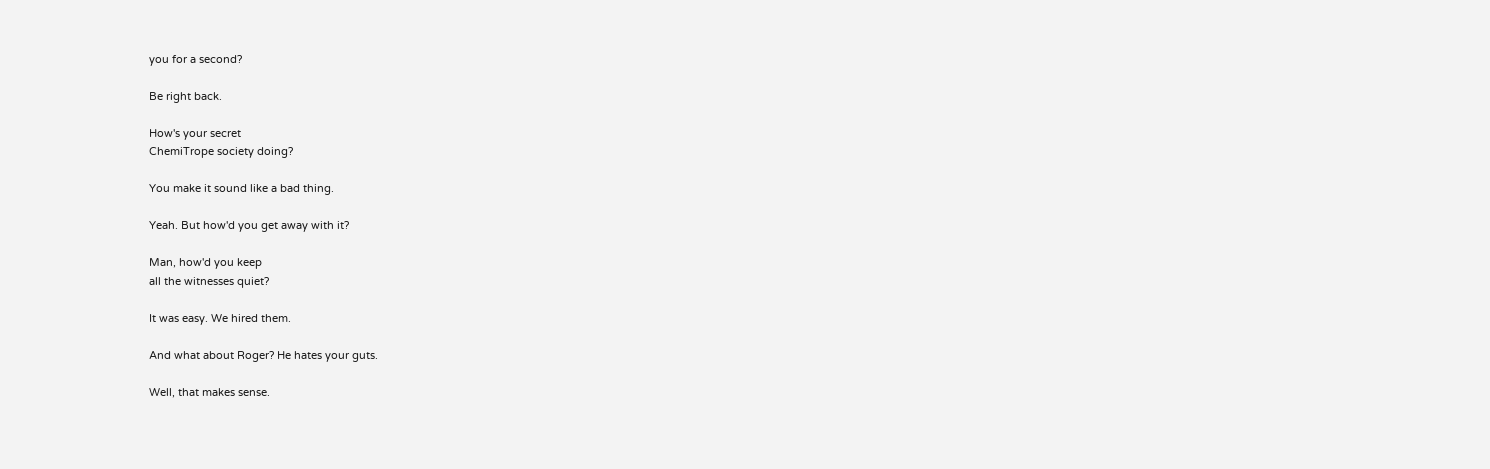you for a second?

Be right back.

How's your secret
ChemiTrope society doing?

You make it sound like a bad thing.

Yeah. But how'd you get away with it?

Man, how'd you keep
all the witnesses quiet?

It was easy. We hired them.

And what about Roger? He hates your guts.

Well, that makes sense.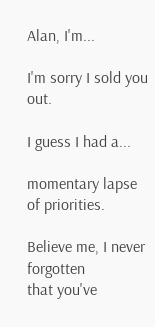Alan, I'm...

I'm sorry I sold you out.

I guess I had a...

momentary lapse of priorities.

Believe me, I never forgotten
that you've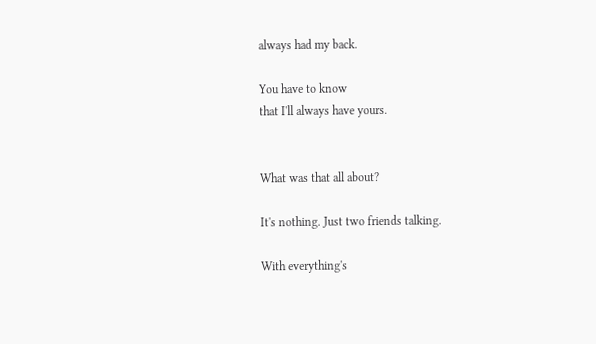always had my back.

You have to know
that I'll always have yours.


What was that all about?

It's nothing. Just two friends talking.

With everything's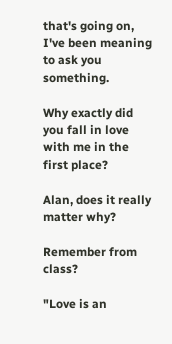that's going on,
I've been meaning to ask you something.

Why exactly did you fall in love
with me in the first place?

Alan, does it really matter why?

Remember from class?

"Love is an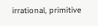irrational, primitive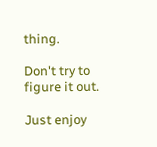thing.

Don't try to figure it out.

Just enjoy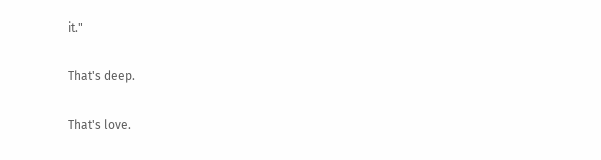it."

That's deep.

That's love.